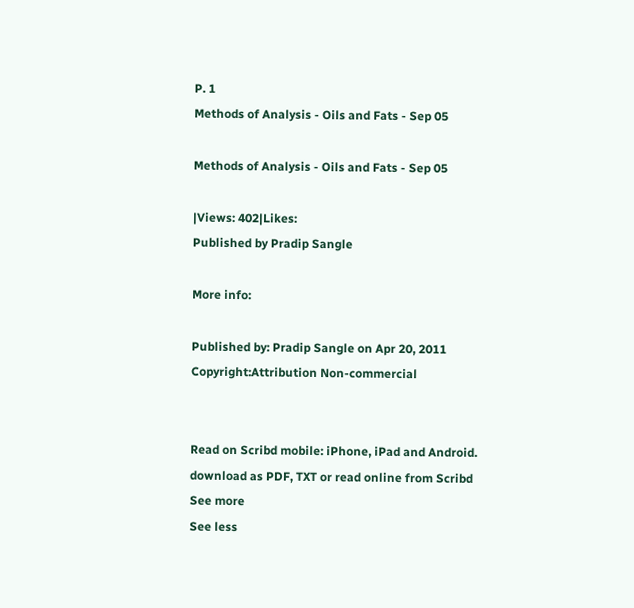P. 1
Methods of Analysis - Oils and Fats - Sep 05

Methods of Analysis - Oils and Fats - Sep 05

|Views: 402|Likes:
Published by Pradip Sangle

More info:

Published by: Pradip Sangle on Apr 20, 2011
Copyright:Attribution Non-commercial


Read on Scribd mobile: iPhone, iPad and Android.
download as PDF, TXT or read online from Scribd
See more
See less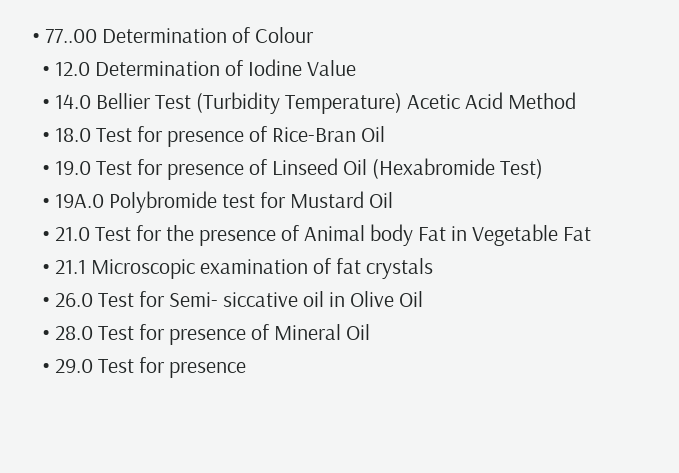• 77..00 Determination of Colour
  • 12.0 Determination of Iodine Value
  • 14.0 Bellier Test (Turbidity Temperature) Acetic Acid Method
  • 18.0 Test for presence of Rice-Bran Oil
  • 19.0 Test for presence of Linseed Oil (Hexabromide Test)
  • 19A.0 Polybromide test for Mustard Oil
  • 21.0 Test for the presence of Animal body Fat in Vegetable Fat
  • 21.1 Microscopic examination of fat crystals
  • 26.0 Test for Semi- siccative oil in Olive Oil
  • 28.0 Test for presence of Mineral Oil
  • 29.0 Test for presence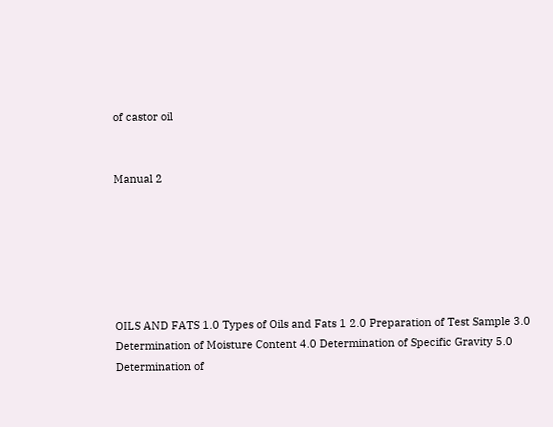of castor oil


Manual 2






OILS AND FATS 1.0 Types of Oils and Fats 1 2.0 Preparation of Test Sample 3.0 Determination of Moisture Content 4.0 Determination of Specific Gravity 5.0 Determination of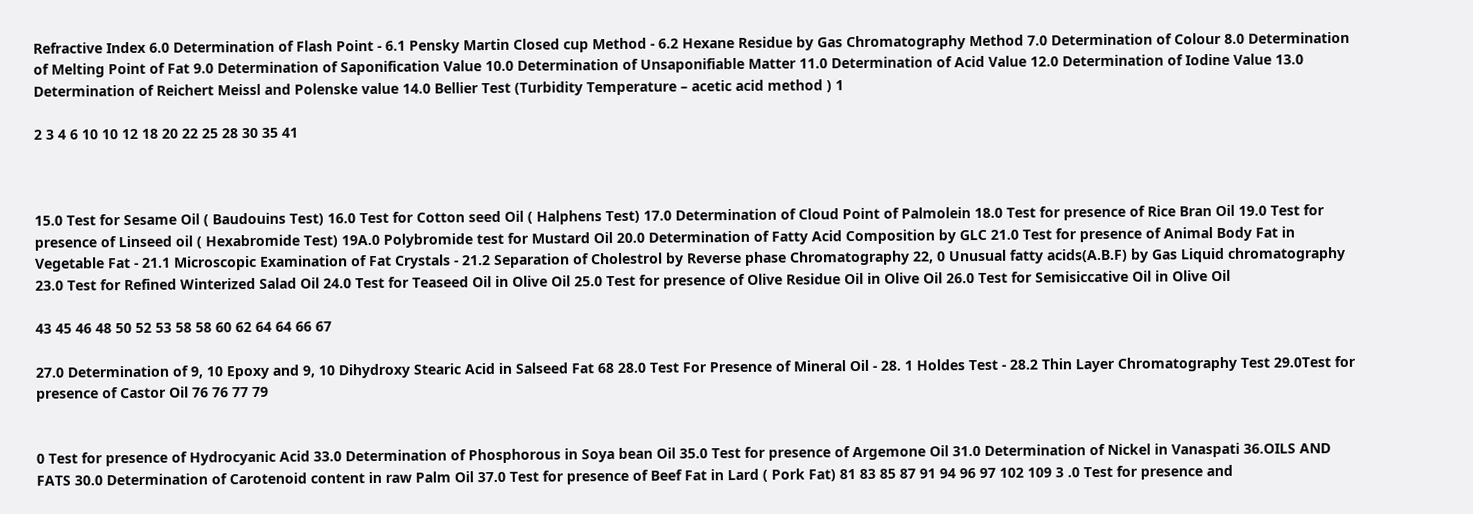Refractive Index 6.0 Determination of Flash Point - 6.1 Pensky Martin Closed cup Method - 6.2 Hexane Residue by Gas Chromatography Method 7.0 Determination of Colour 8.0 Determination of Melting Point of Fat 9.0 Determination of Saponification Value 10.0 Determination of Unsaponifiable Matter 11.0 Determination of Acid Value 12.0 Determination of Iodine Value 13.0 Determination of Reichert Meissl and Polenske value 14.0 Bellier Test (Turbidity Temperature – acetic acid method ) 1

2 3 4 6 10 10 12 18 20 22 25 28 30 35 41



15.0 Test for Sesame Oil ( Baudouins Test) 16.0 Test for Cotton seed Oil ( Halphens Test) 17.0 Determination of Cloud Point of Palmolein 18.0 Test for presence of Rice Bran Oil 19.0 Test for presence of Linseed oil ( Hexabromide Test) 19A.0 Polybromide test for Mustard Oil 20.0 Determination of Fatty Acid Composition by GLC 21.0 Test for presence of Animal Body Fat in Vegetable Fat - 21.1 Microscopic Examination of Fat Crystals - 21.2 Separation of Cholestrol by Reverse phase Chromatography 22, 0 Unusual fatty acids(A.B.F) by Gas Liquid chromatography 23.0 Test for Refined Winterized Salad Oil 24.0 Test for Teaseed Oil in Olive Oil 25.0 Test for presence of Olive Residue Oil in Olive Oil 26.0 Test for Semisiccative Oil in Olive Oil

43 45 46 48 50 52 53 58 58 60 62 64 64 66 67

27.0 Determination of 9, 10 Epoxy and 9, 10 Dihydroxy Stearic Acid in Salseed Fat 68 28.0 Test For Presence of Mineral Oil - 28. 1 Holdes Test - 28.2 Thin Layer Chromatography Test 29.0Test for presence of Castor Oil 76 76 77 79


0 Test for presence of Hydrocyanic Acid 33.0 Determination of Phosphorous in Soya bean Oil 35.0 Test for presence of Argemone Oil 31.0 Determination of Nickel in Vanaspati 36.OILS AND FATS 30.0 Determination of Carotenoid content in raw Palm Oil 37.0 Test for presence of Beef Fat in Lard ( Pork Fat) 81 83 85 87 91 94 96 97 102 109 3 .0 Test for presence and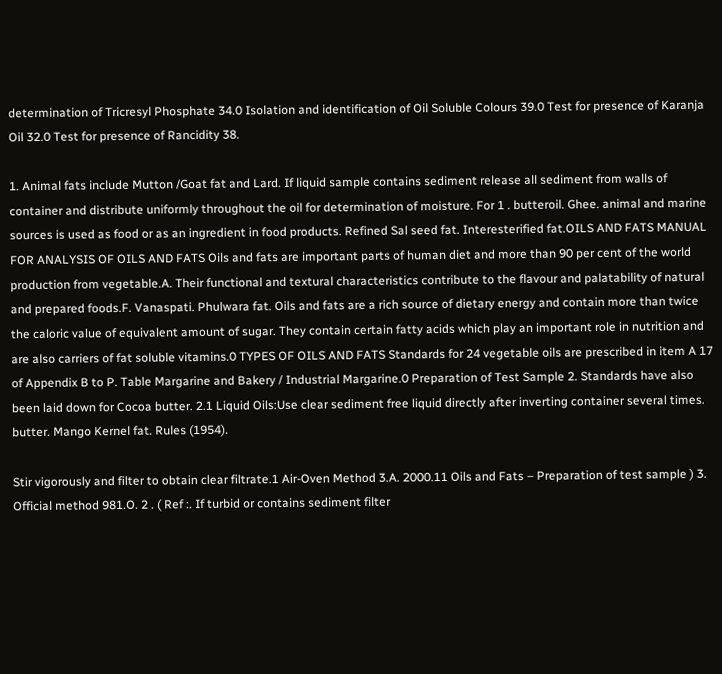determination of Tricresyl Phosphate 34.0 Isolation and identification of Oil Soluble Colours 39.0 Test for presence of Karanja Oil 32.0 Test for presence of Rancidity 38.

1. Animal fats include Mutton /Goat fat and Lard. If liquid sample contains sediment release all sediment from walls of container and distribute uniformly throughout the oil for determination of moisture. For 1 . butteroil. Ghee. animal and marine sources is used as food or as an ingredient in food products. Refined Sal seed fat. Interesterified fat.OILS AND FATS MANUAL FOR ANALYSIS OF OILS AND FATS Oils and fats are important parts of human diet and more than 90 per cent of the world production from vegetable.A. Their functional and textural characteristics contribute to the flavour and palatability of natural and prepared foods.F. Vanaspati. Phulwara fat. Oils and fats are a rich source of dietary energy and contain more than twice the caloric value of equivalent amount of sugar. They contain certain fatty acids which play an important role in nutrition and are also carriers of fat soluble vitamins.0 TYPES OF OILS AND FATS Standards for 24 vegetable oils are prescribed in item A 17 of Appendix B to P. Table Margarine and Bakery / Industrial Margarine.0 Preparation of Test Sample 2. Standards have also been laid down for Cocoa butter. 2.1 Liquid Oils:Use clear sediment free liquid directly after inverting container several times. butter. Mango Kernel fat. Rules (1954).

Stir vigorously and filter to obtain clear filtrate.1 Air-Oven Method 3.A. 2000.11 Oils and Fats – Preparation of test sample ) 3. Official method 981.O. 2 . ( Ref :. If turbid or contains sediment filter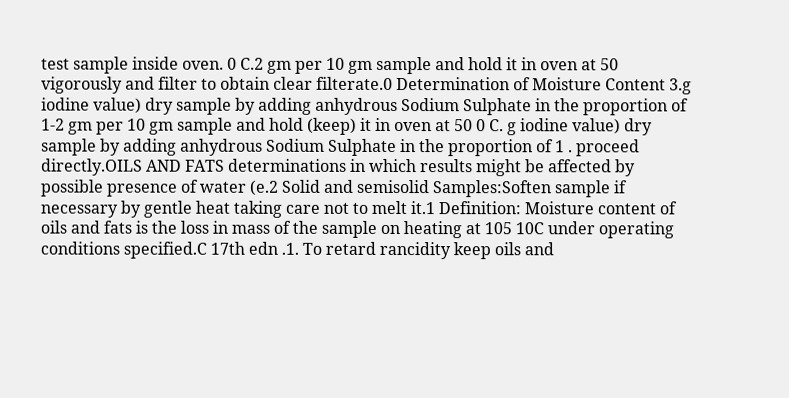test sample inside oven. 0 C.2 gm per 10 gm sample and hold it in oven at 50 vigorously and filter to obtain clear filterate.0 Determination of Moisture Content 3.g iodine value) dry sample by adding anhydrous Sodium Sulphate in the proportion of 1-2 gm per 10 gm sample and hold (keep) it in oven at 50 0 C. g iodine value) dry sample by adding anhydrous Sodium Sulphate in the proportion of 1 . proceed directly.OILS AND FATS determinations in which results might be affected by possible presence of water (e.2 Solid and semisolid Samples:Soften sample if necessary by gentle heat taking care not to melt it.1 Definition: Moisture content of oils and fats is the loss in mass of the sample on heating at 105 10C under operating conditions specified.C 17th edn .1. To retard rancidity keep oils and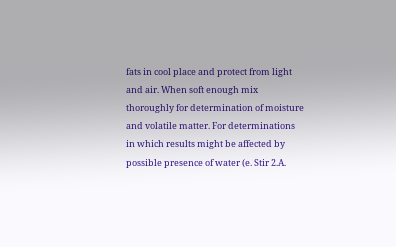fats in cool place and protect from light and air. When soft enough mix thoroughly for determination of moisture and volatile matter. For determinations in which results might be affected by possible presence of water (e. Stir 2.A.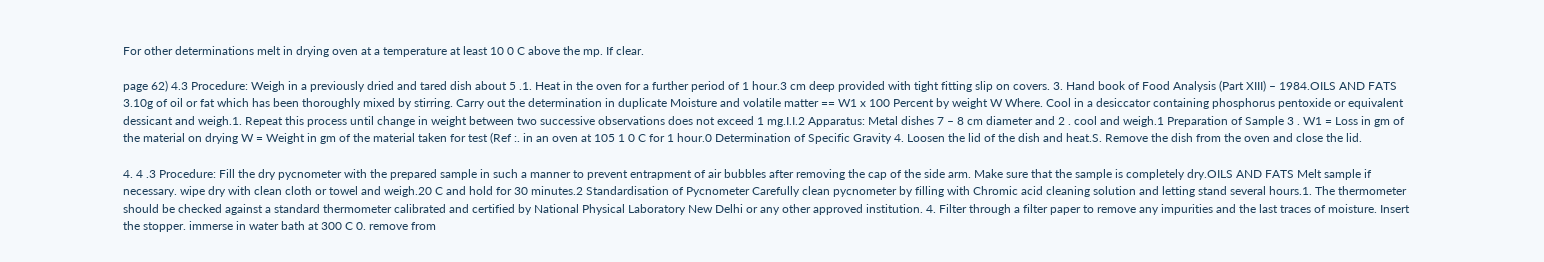For other determinations melt in drying oven at a temperature at least 10 0 C above the mp. If clear.

page 62) 4.3 Procedure: Weigh in a previously dried and tared dish about 5 .1. Heat in the oven for a further period of 1 hour.3 cm deep provided with tight fitting slip on covers. 3. Hand book of Food Analysis (Part XIII) – 1984.OILS AND FATS 3.10g of oil or fat which has been thoroughly mixed by stirring. Carry out the determination in duplicate Moisture and volatile matter == W1 x 100 Percent by weight W Where. Cool in a desiccator containing phosphorus pentoxide or equivalent dessicant and weigh.1. Repeat this process until change in weight between two successive observations does not exceed 1 mg.I.I.2 Apparatus: Metal dishes 7 – 8 cm diameter and 2 . cool and weigh.1 Preparation of Sample 3 . W1 = Loss in gm of the material on drying W = Weight in gm of the material taken for test (Ref :. in an oven at 105 1 0 C for 1 hour.0 Determination of Specific Gravity 4. Loosen the lid of the dish and heat.S. Remove the dish from the oven and close the lid.

4. 4 .3 Procedure: Fill the dry pycnometer with the prepared sample in such a manner to prevent entrapment of air bubbles after removing the cap of the side arm. Make sure that the sample is completely dry.OILS AND FATS Melt sample if necessary. wipe dry with clean cloth or towel and weigh.20 C and hold for 30 minutes.2 Standardisation of Pycnometer Carefully clean pycnometer by filling with Chromic acid cleaning solution and letting stand several hours.1. The thermometer should be checked against a standard thermometer calibrated and certified by National Physical Laboratory New Delhi or any other approved institution. 4. Filter through a filter paper to remove any impurities and the last traces of moisture. Insert the stopper. immerse in water bath at 300 C 0. remove from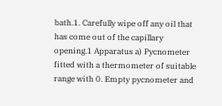bath.1. Carefully wipe off any oil that has come out of the capillary opening.1 Apparatus a) Pycnometer fitted with a thermometer of suitable range with 0. Empty pycnometer and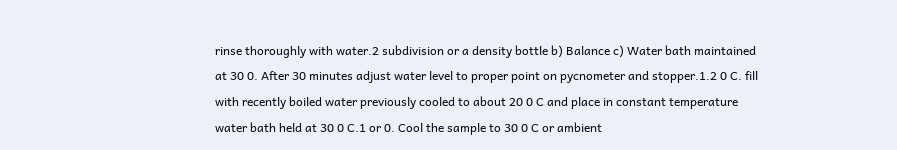rinse thoroughly with water.2 subdivision or a density bottle b) Balance c) Water bath maintained at 30 0. After 30 minutes adjust water level to proper point on pycnometer and stopper.1.2 0 C. fill with recently boiled water previously cooled to about 20 0 C and place in constant temperature water bath held at 30 0 C.1 or 0. Cool the sample to 30 0 C or ambient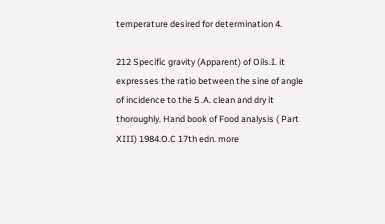temperature desired for determination 4.

212 Specific gravity (Apparent) of Oils.I. it expresses the ratio between the sine of angle of incidence to the 5 .A. clean and dry it thoroughly. Hand book of Food analysis ( Part XIII) 1984.O.C 17th edn. more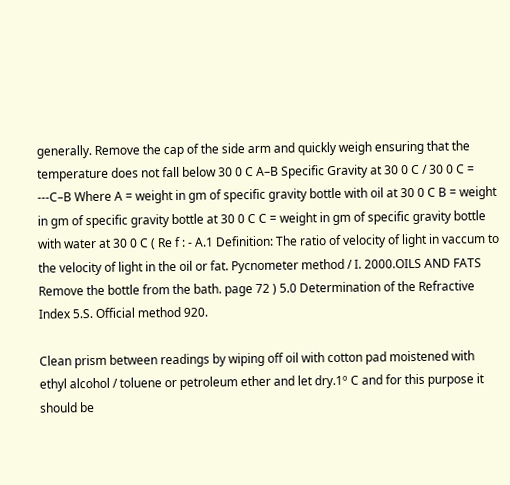generally. Remove the cap of the side arm and quickly weigh ensuring that the temperature does not fall below 30 0 C A–B Specific Gravity at 30 0 C / 30 0 C = ---C–B Where A = weight in gm of specific gravity bottle with oil at 30 0 C B = weight in gm of specific gravity bottle at 30 0 C C = weight in gm of specific gravity bottle with water at 30 0 C ( Re f : - A.1 Definition: The ratio of velocity of light in vaccum to the velocity of light in the oil or fat. Pycnometer method / I. 2000.OILS AND FATS Remove the bottle from the bath. page 72 ) 5.0 Determination of the Refractive Index 5.S. Official method 920.

Clean prism between readings by wiping off oil with cotton pad moistened with ethyl alcohol / toluene or petroleum ether and let dry.1º C and for this purpose it should be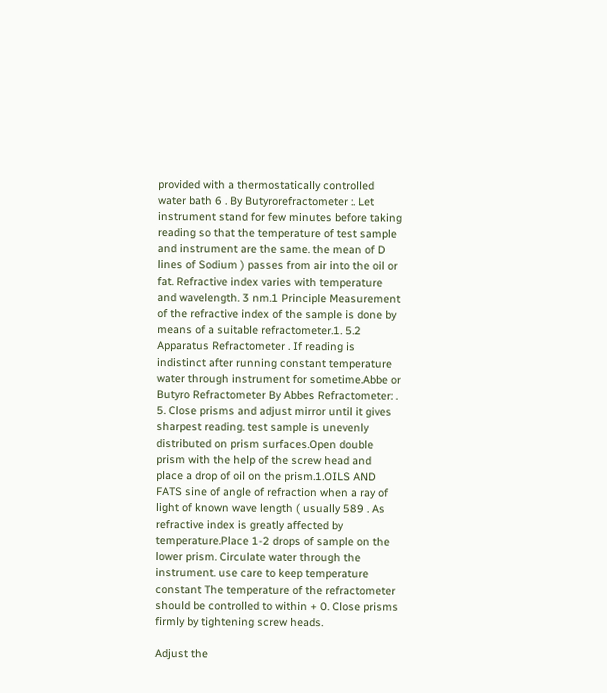provided with a thermostatically controlled water bath 6 . By Butyrorefractometer :. Let instrument stand for few minutes before taking reading so that the temperature of test sample and instrument are the same. the mean of D lines of Sodium ) passes from air into the oil or fat. Refractive index varies with temperature and wavelength. 3 nm.1 Principle Measurement of the refractive index of the sample is done by means of a suitable refractometer.1. 5.2 Apparatus Refractometer . If reading is indistinct after running constant temperature water through instrument for sometime.Abbe or Butyro Refractometer By Abbes Refractometer: . 5. Close prisms and adjust mirror until it gives sharpest reading. test sample is unevenly distributed on prism surfaces.Open double prism with the help of the screw head and place a drop of oil on the prism.1.OILS AND FATS sine of angle of refraction when a ray of light of known wave length ( usually 589 . As refractive index is greatly affected by temperature.Place 1-2 drops of sample on the lower prism. Circulate water through the instrument. use care to keep temperature constant The temperature of the refractometer should be controlled to within + 0. Close prisms firmly by tightening screw heads.

Adjust the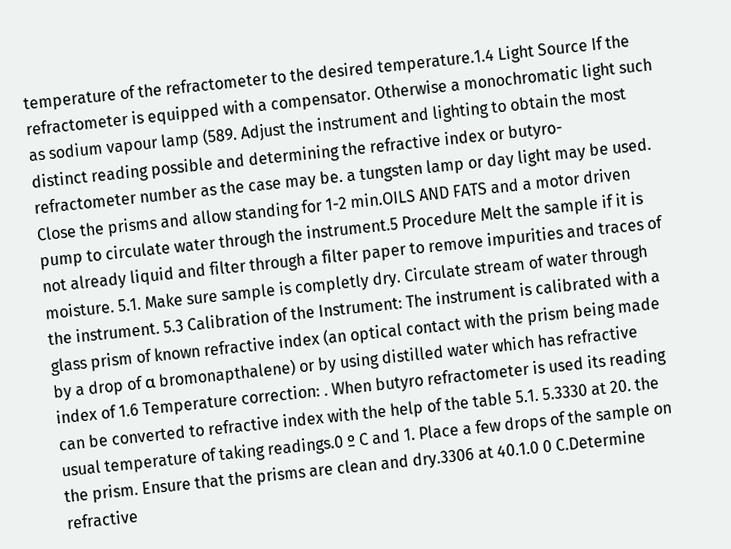temperature of the refractometer to the desired temperature.1.4 Light Source If the refractometer is equipped with a compensator. Otherwise a monochromatic light such as sodium vapour lamp (589. Adjust the instrument and lighting to obtain the most distinct reading possible and determining the refractive index or butyro-refractometer number as the case may be. a tungsten lamp or day light may be used. Close the prisms and allow standing for 1-2 min.OILS AND FATS and a motor driven pump to circulate water through the instrument.5 Procedure Melt the sample if it is not already liquid and filter through a filter paper to remove impurities and traces of moisture. 5.1. Make sure sample is completly dry. Circulate stream of water through the instrument. 5.3 Calibration of the Instrument: The instrument is calibrated with a glass prism of known refractive index (an optical contact with the prism being made by a drop of α bromonapthalene) or by using distilled water which has refractive index of 1.6 Temperature correction: . When butyro refractometer is used its reading can be converted to refractive index with the help of the table 5.1. 5.3330 at 20. the usual temperature of taking readings.0 º C and 1. Place a few drops of the sample on the prism. Ensure that the prisms are clean and dry.3306 at 40.1.0 0 C.Determine refractive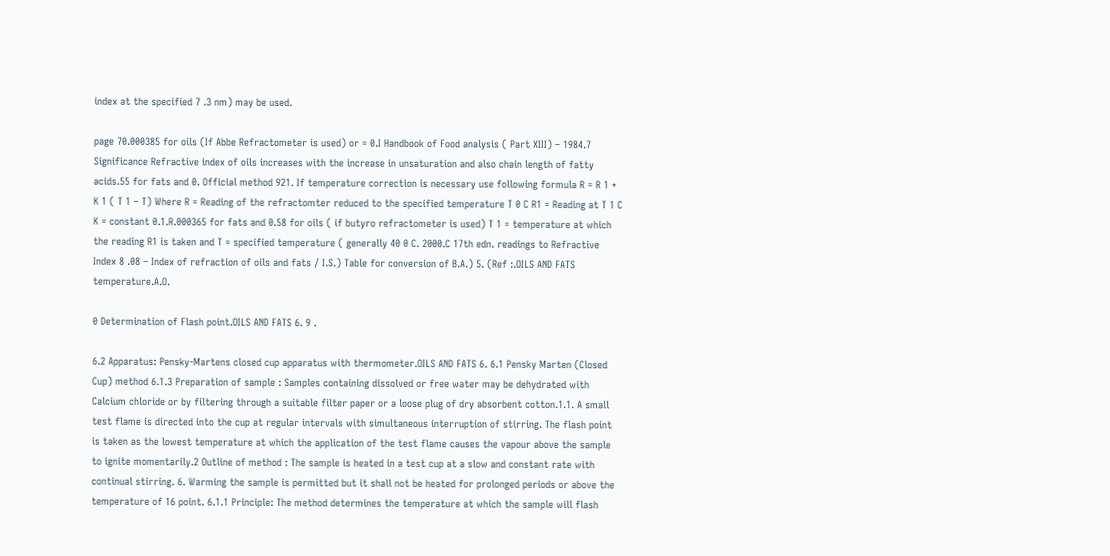index at the specified 7 .3 nm) may be used.

page 70.000385 for oils (If Abbe Refractometer is used) or = 0.I Handbook of Food analysis ( Part XIII) – 1984.7 Significance Refractive index of oils increases with the increase in unsaturation and also chain length of fatty acids.55 for fats and 0. Official method 921. If temperature correction is necessary use following formula R = R 1 + K 1 ( T 1 – T) Where R = Reading of the refractomter reduced to the specified temperature T 0 C R1 = Reading at T 1 C K = constant 0.1.R.000365 for fats and 0.58 for oils ( if butyro refractometer is used) T 1 = temperature at which the reading R1 is taken and T = specified temperature ( generally 40 0 C. 2000.C 17th edn. readings to Refractive Index 8 .08 – Index of refraction of oils and fats / I.S.) Table for conversion of B.A.) 5. (Ref :.OILS AND FATS temperature.A.O.

0 Determination of Flash point.OILS AND FATS 6. 9 .

6.2 Apparatus: Pensky-Martens closed cup apparatus with thermometer.OILS AND FATS 6. 6.1 Pensky Marten (Closed Cup) method 6.1.3 Preparation of sample : Samples containing dissolved or free water may be dehydrated with Calcium chloride or by filtering through a suitable filter paper or a loose plug of dry absorbent cotton.1.1. A small test flame is directed into the cup at regular intervals with simultaneous interruption of stirring. The flash point is taken as the lowest temperature at which the application of the test flame causes the vapour above the sample to ignite momentarily.2 Outline of method : The sample is heated in a test cup at a slow and constant rate with continual stirring. 6. Warming the sample is permitted but it shall not be heated for prolonged periods or above the temperature of 16 point. 6.1.1 Principle: The method determines the temperature at which the sample will flash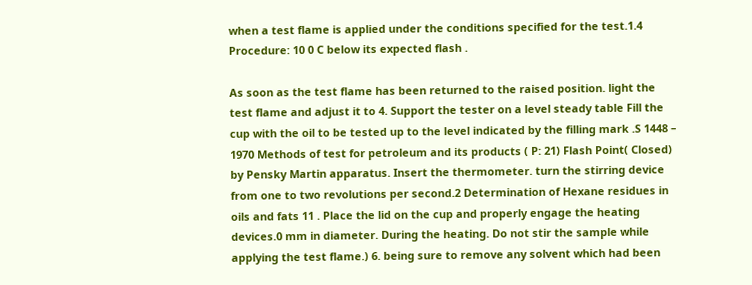when a test flame is applied under the conditions specified for the test.1.4 Procedure: 10 0 C below its expected flash .

As soon as the test flame has been returned to the raised position. light the test flame and adjust it to 4. Support the tester on a level steady table Fill the cup with the oil to be tested up to the level indicated by the filling mark .S 1448 – 1970 Methods of test for petroleum and its products ( P: 21) Flash Point( Closed) by Pensky Martin apparatus. Insert the thermometer. turn the stirring device from one to two revolutions per second.2 Determination of Hexane residues in oils and fats 11 . Place the lid on the cup and properly engage the heating devices.0 mm in diameter. During the heating. Do not stir the sample while applying the test flame.) 6. being sure to remove any solvent which had been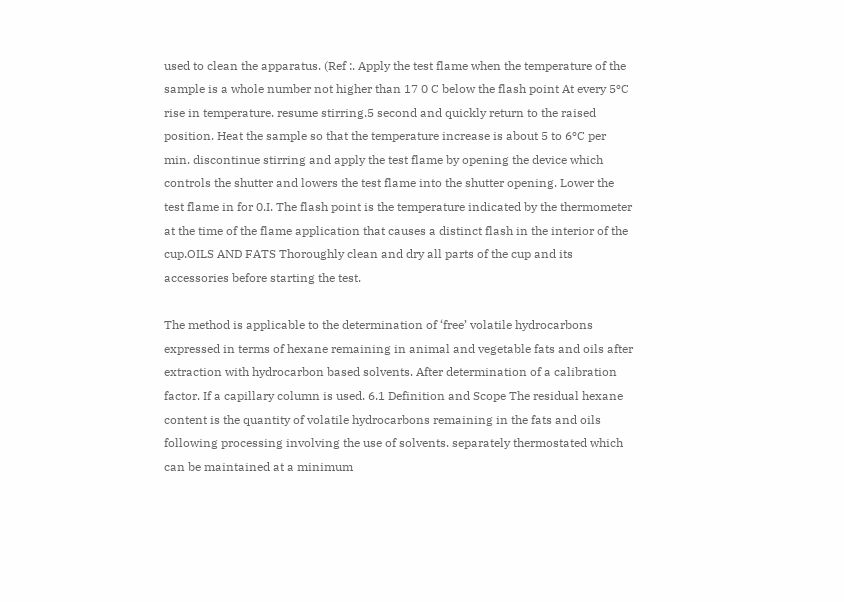used to clean the apparatus. (Ref :. Apply the test flame when the temperature of the sample is a whole number not higher than 17 0 C below the flash point At every 5ºC rise in temperature. resume stirring.5 second and quickly return to the raised position. Heat the sample so that the temperature increase is about 5 to 6ºC per min. discontinue stirring and apply the test flame by opening the device which controls the shutter and lowers the test flame into the shutter opening. Lower the test flame in for 0.I. The flash point is the temperature indicated by the thermometer at the time of the flame application that causes a distinct flash in the interior of the cup.OILS AND FATS Thoroughly clean and dry all parts of the cup and its accessories before starting the test.

The method is applicable to the determination of ‘free’ volatile hydrocarbons expressed in terms of hexane remaining in animal and vegetable fats and oils after extraction with hydrocarbon based solvents. After determination of a calibration factor. If a capillary column is used. 6.1 Definition and Scope The residual hexane content is the quantity of volatile hydrocarbons remaining in the fats and oils following processing involving the use of solvents. separately thermostated which can be maintained at a minimum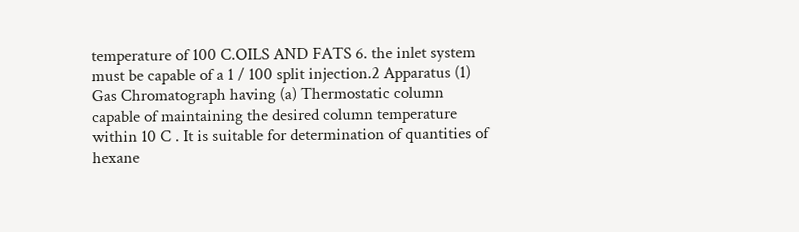temperature of 100 C.OILS AND FATS 6. the inlet system must be capable of a 1 / 100 split injection.2 Apparatus (1) Gas Chromatograph having (a) Thermostatic column capable of maintaining the desired column temperature within 10 C . It is suitable for determination of quantities of hexane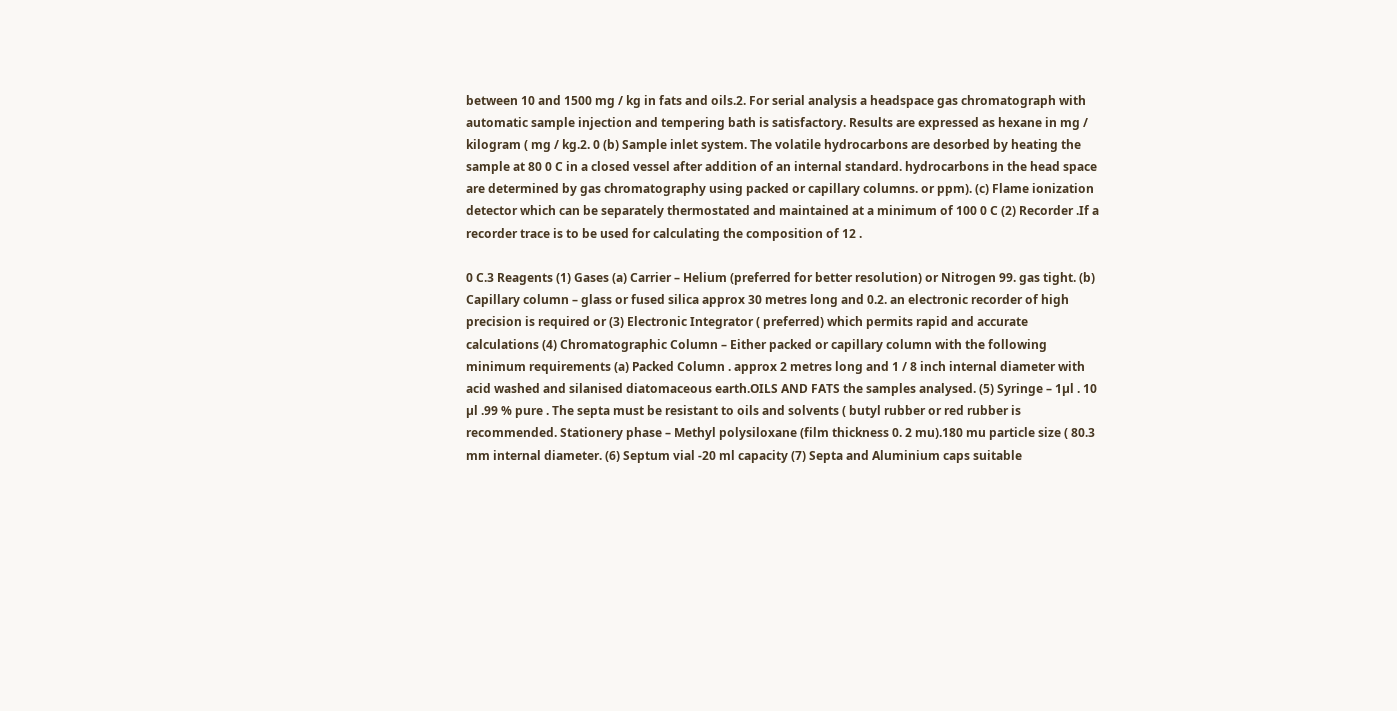between 10 and 1500 mg / kg in fats and oils.2. For serial analysis a headspace gas chromatograph with automatic sample injection and tempering bath is satisfactory. Results are expressed as hexane in mg / kilogram ( mg / kg.2. 0 (b) Sample inlet system. The volatile hydrocarbons are desorbed by heating the sample at 80 0 C in a closed vessel after addition of an internal standard. hydrocarbons in the head space are determined by gas chromatography using packed or capillary columns. or ppm). (c) Flame ionization detector which can be separately thermostated and maintained at a minimum of 100 0 C (2) Recorder .If a recorder trace is to be used for calculating the composition of 12 .

0 C.3 Reagents (1) Gases (a) Carrier – Helium (preferred for better resolution) or Nitrogen 99. gas tight. (b) Capillary column – glass or fused silica approx 30 metres long and 0.2. an electronic recorder of high precision is required or (3) Electronic Integrator ( preferred) which permits rapid and accurate calculations (4) Chromatographic Column – Either packed or capillary column with the following minimum requirements (a) Packed Column . approx 2 metres long and 1 / 8 inch internal diameter with acid washed and silanised diatomaceous earth.OILS AND FATS the samples analysed. (5) Syringe – 1µl . 10 µl .99 % pure . The septa must be resistant to oils and solvents ( butyl rubber or red rubber is recommended. Stationery phase – Methyl polysiloxane (film thickness 0. 2 mu).180 mu particle size ( 80.3 mm internal diameter. (6) Septum vial -20 ml capacity (7) Septa and Aluminium caps suitable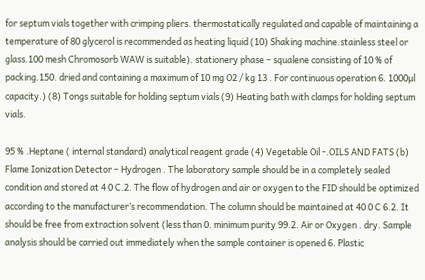for septum vials together with crimping pliers. thermostatically regulated and capable of maintaining a temperature of 80 glycerol is recommended as heating liquid (10) Shaking machine.stainless steel or glass.100 mesh Chromosorb WAW is suitable). stationery phase – squalene consisting of 10 % of packing.150. dried and containing a maximum of 10 mg O2 / kg 13 . For continuous operation 6. 1000µl capacity.) (8) Tongs suitable for holding septum vials (9) Heating bath with clamps for holding septum vials.

95 % .Heptane ( internal standard) analytical reagent grade (4) Vegetable Oil -.OILS AND FATS (b) Flame Ionization Detector – Hydrogen . The laboratory sample should be in a completely sealed condition and stored at 4 0 C.2. The flow of hydrogen and air or oxygen to the FID should be optimized according to the manufacturer’s recommendation. The column should be maintained at 40 0 C 6.2. It should be free from extraction solvent (less than 0. minimum purity 99.2. Air or Oxygen . dry. Sample analysis should be carried out immediately when the sample container is opened 6. Plastic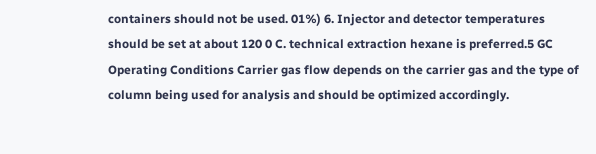containers should not be used. 01%) 6. Injector and detector temperatures should be set at about 120 0 C. technical extraction hexane is preferred.5 GC Operating Conditions Carrier gas flow depends on the carrier gas and the type of column being used for analysis and should be optimized accordingly.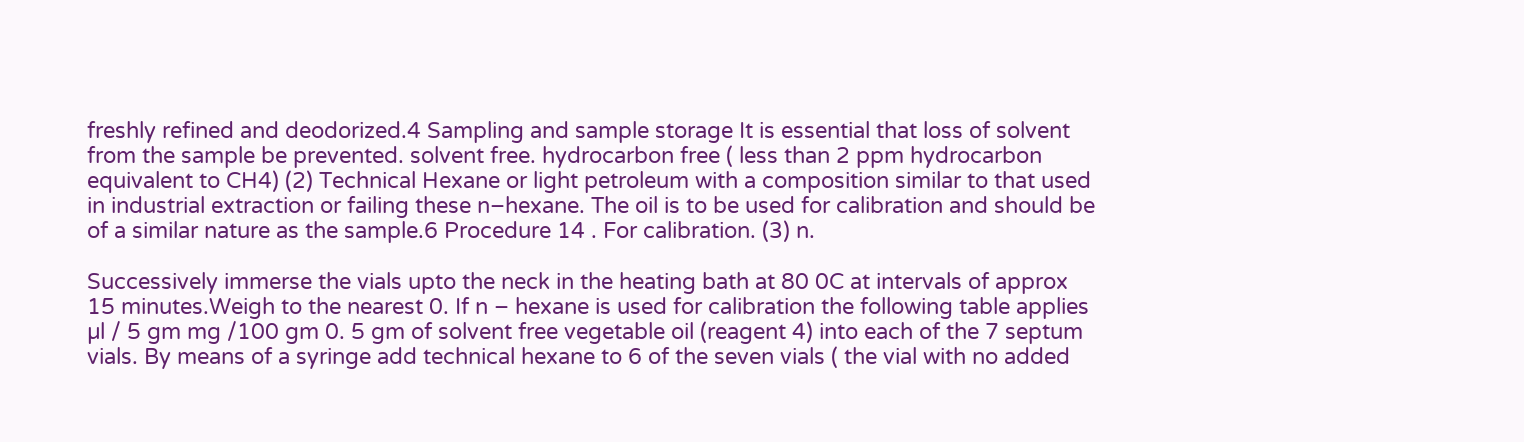freshly refined and deodorized.4 Sampling and sample storage It is essential that loss of solvent from the sample be prevented. solvent free. hydrocarbon free ( less than 2 ppm hydrocarbon equivalent to CH4) (2) Technical Hexane or light petroleum with a composition similar to that used in industrial extraction or failing these n–hexane. The oil is to be used for calibration and should be of a similar nature as the sample.6 Procedure 14 . For calibration. (3) n.

Successively immerse the vials upto the neck in the heating bath at 80 0C at intervals of approx 15 minutes.Weigh to the nearest 0. If n – hexane is used for calibration the following table applies µl / 5 gm mg /100 gm 0. 5 gm of solvent free vegetable oil (reagent 4) into each of the 7 septum vials. By means of a syringe add technical hexane to 6 of the seven vials ( the vial with no added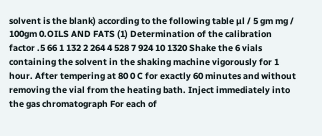solvent is the blank) according to the following table µl / 5 gm mg / 100gm 0.OILS AND FATS (1) Determination of the calibration factor .5 66 1 132 2 264 4 528 7 924 10 1320 Shake the 6 vials containing the solvent in the shaking machine vigorously for 1 hour. After tempering at 80 0 C for exactly 60 minutes and without removing the vial from the heating bath. Inject immediately into the gas chromatograph For each of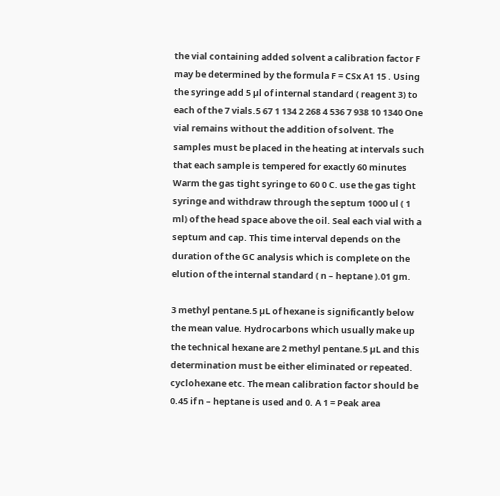the vial containing added solvent a calibration factor F may be determined by the formula F = CSx A1 15 . Using the syringe add 5 µl of internal standard ( reagent 3) to each of the 7 vials.5 67 1 134 2 268 4 536 7 938 10 1340 One vial remains without the addition of solvent. The samples must be placed in the heating at intervals such that each sample is tempered for exactly 60 minutes Warm the gas tight syringe to 60 0 C. use the gas tight syringe and withdraw through the septum 1000 ul ( 1 ml) of the head space above the oil. Seal each vial with a septum and cap. This time interval depends on the duration of the GC analysis which is complete on the elution of the internal standard ( n – heptane ).01 gm.

3 methyl pentane.5 µL of hexane is significantly below the mean value. Hydrocarbons which usually make up the technical hexane are 2 methyl pentane.5 µL and this determination must be either eliminated or repeated. cyclohexane etc. The mean calibration factor should be 0.45 if n – heptane is used and 0. A 1 = Peak area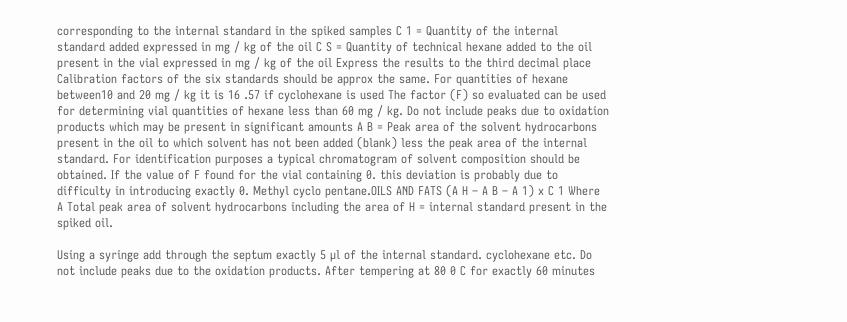corresponding to the internal standard in the spiked samples C 1 = Quantity of the internal standard added expressed in mg / kg of the oil C S = Quantity of technical hexane added to the oil present in the vial expressed in mg / kg of the oil Express the results to the third decimal place Calibration factors of the six standards should be approx the same. For quantities of hexane between10 and 20 mg / kg it is 16 .57 if cyclohexane is used The factor (F) so evaluated can be used for determining vial quantities of hexane less than 60 mg / kg. Do not include peaks due to oxidation products which may be present in significant amounts A B = Peak area of the solvent hydrocarbons present in the oil to which solvent has not been added (blank) less the peak area of the internal standard. For identification purposes a typical chromatogram of solvent composition should be obtained. If the value of F found for the vial containing 0. this deviation is probably due to difficulty in introducing exactly 0. Methyl cyclo pentane.OILS AND FATS (A H – A B – A 1) x C 1 Where A Total peak area of solvent hydrocarbons including the area of H = internal standard present in the spiked oil.

Using a syringe add through the septum exactly 5 µl of the internal standard. cyclohexane etc. Do not include peaks due to the oxidation products. After tempering at 80 0 C for exactly 60 minutes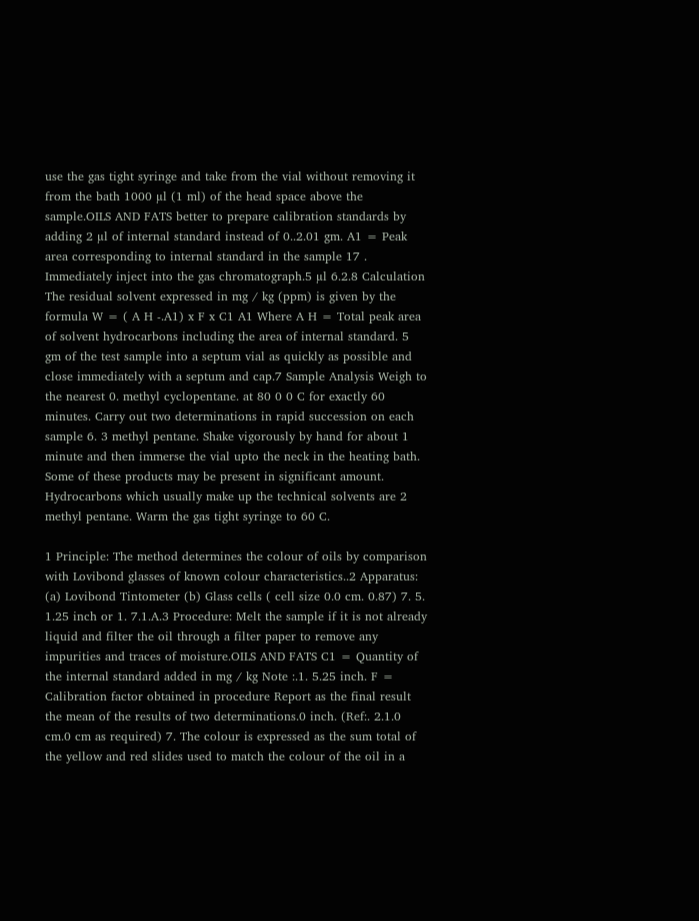use the gas tight syringe and take from the vial without removing it from the bath 1000 µl (1 ml) of the head space above the sample.OILS AND FATS better to prepare calibration standards by adding 2 µl of internal standard instead of 0..2.01 gm. A1 = Peak area corresponding to internal standard in the sample 17 . Immediately inject into the gas chromatograph.5 µl 6.2.8 Calculation The residual solvent expressed in mg / kg (ppm) is given by the formula W = ( A H -.A1) x F x C1 A1 Where A H = Total peak area of solvent hydrocarbons including the area of internal standard. 5 gm of the test sample into a septum vial as quickly as possible and close immediately with a septum and cap.7 Sample Analysis Weigh to the nearest 0. methyl cyclopentane. at 80 0 0 C for exactly 60 minutes. Carry out two determinations in rapid succession on each sample 6. 3 methyl pentane. Shake vigorously by hand for about 1 minute and then immerse the vial upto the neck in the heating bath. Some of these products may be present in significant amount. Hydrocarbons which usually make up the technical solvents are 2 methyl pentane. Warm the gas tight syringe to 60 C.

1 Principle: The method determines the colour of oils by comparison with Lovibond glasses of known colour characteristics..2 Apparatus: (a) Lovibond Tintometer (b) Glass cells ( cell size 0.0 cm. 0.87) 7. 5. 1.25 inch or 1. 7.1.A.3 Procedure: Melt the sample if it is not already liquid and filter the oil through a filter paper to remove any impurities and traces of moisture.OILS AND FATS C1 = Quantity of the internal standard added in mg / kg Note :.1. 5.25 inch. F = Calibration factor obtained in procedure Report as the final result the mean of the results of two determinations.0 inch. (Ref:. 2.1.0 cm.0 cm as required) 7. The colour is expressed as the sum total of the yellow and red slides used to match the colour of the oil in a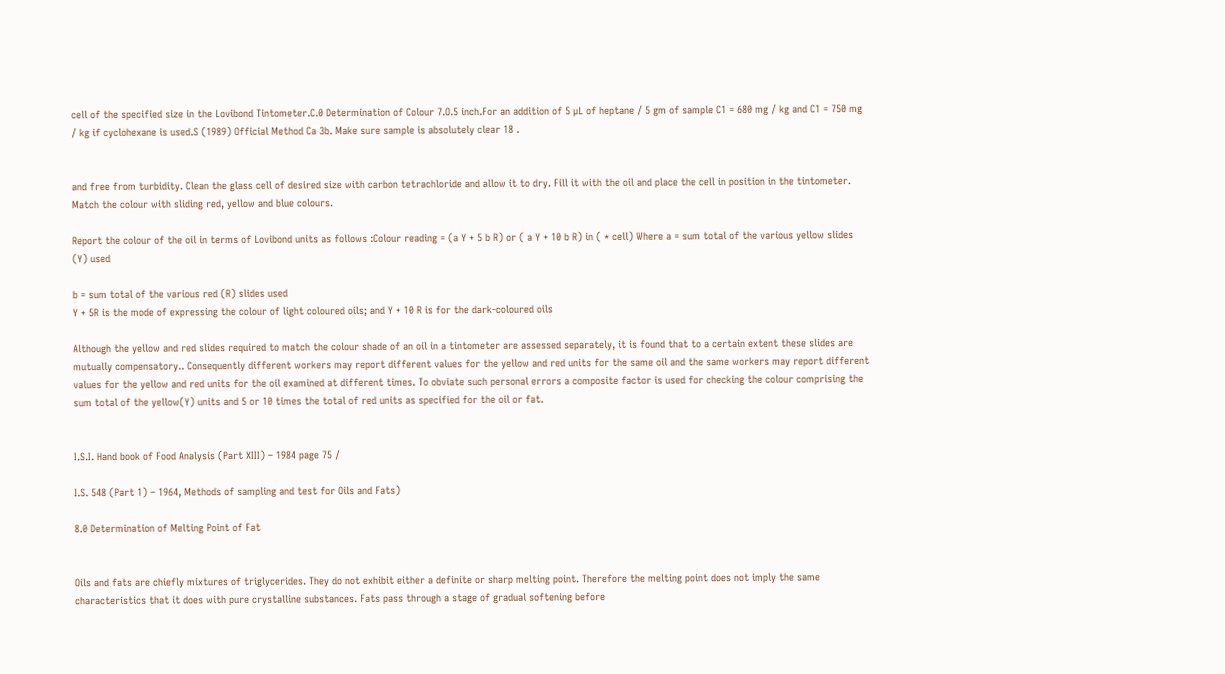cell of the specified size in the Lovibond Tintometer.C.0 Determination of Colour 7.O.5 inch.For an addition of 5 µL of heptane / 5 gm of sample C1 = 680 mg / kg and C1 = 750 mg / kg if cyclohexane is used.S (1989) Official Method Ca 3b. Make sure sample is absolutely clear 18 .


and free from turbidity. Clean the glass cell of desired size with carbon tetrachloride and allow it to dry. Fill it with the oil and place the cell in position in the tintometer. Match the colour with sliding red, yellow and blue colours.

Report the colour of the oil in terms of Lovibond units as follows :Colour reading = (a Y + 5 b R) or ( a Y + 10 b R) in ( * cell) Where a = sum total of the various yellow slides (Y) used

b = sum total of the various red (R) slides used
Y + 5R is the mode of expressing the colour of light coloured oils; and Y + 10 R is for the dark-coloured oils

Although the yellow and red slides required to match the colour shade of an oil in a tintometer are assessed separately, it is found that to a certain extent these slides are mutually compensatory.. Consequently different workers may report different values for the yellow and red units for the same oil and the same workers may report different values for the yellow and red units for the oil examined at different times. To obviate such personal errors a composite factor is used for checking the colour comprising the sum total of the yellow(Y) units and 5 or 10 times the total of red units as specified for the oil or fat.


I.S.I. Hand book of Food Analysis (Part XIII) – 1984 page 75 /

I.S. 548 (Part 1) – 1964, Methods of sampling and test for Oils and Fats)

8.0 Determination of Melting Point of Fat


Oils and fats are chiefly mixtures of triglycerides. They do not exhibit either a definite or sharp melting point. Therefore the melting point does not imply the same characteristics that it does with pure crystalline substances. Fats pass through a stage of gradual softening before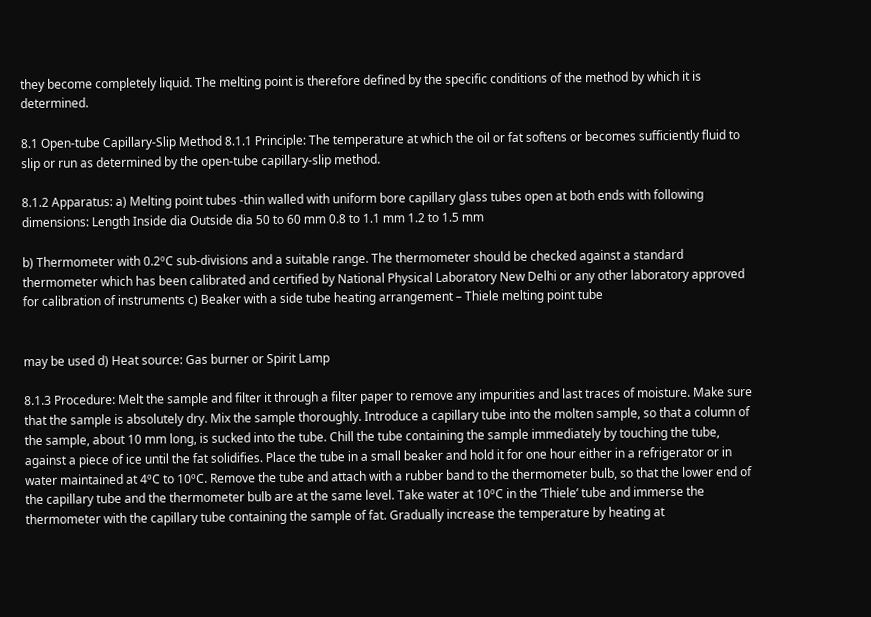they become completely liquid. The melting point is therefore defined by the specific conditions of the method by which it is determined.

8.1 Open-tube Capillary-Slip Method 8.1.1 Principle: The temperature at which the oil or fat softens or becomes sufficiently fluid to slip or run as determined by the open-tube capillary-slip method.

8.1.2 Apparatus: a) Melting point tubes -thin walled with uniform bore capillary glass tubes open at both ends with following dimensions: Length Inside dia Outside dia 50 to 60 mm 0.8 to 1.1 mm 1.2 to 1.5 mm

b) Thermometer with 0.2ºC sub-divisions and a suitable range. The thermometer should be checked against a standard thermometer which has been calibrated and certified by National Physical Laboratory New Delhi or any other laboratory approved for calibration of instruments c) Beaker with a side tube heating arrangement – Thiele melting point tube


may be used d) Heat source: Gas burner or Spirit Lamp

8.1.3 Procedure: Melt the sample and filter it through a filter paper to remove any impurities and last traces of moisture. Make sure that the sample is absolutely dry. Mix the sample thoroughly. Introduce a capillary tube into the molten sample, so that a column of the sample, about 10 mm long, is sucked into the tube. Chill the tube containing the sample immediately by touching the tube, against a piece of ice until the fat solidifies. Place the tube in a small beaker and hold it for one hour either in a refrigerator or in water maintained at 4ºC to 10ºC. Remove the tube and attach with a rubber band to the thermometer bulb, so that the lower end of the capillary tube and the thermometer bulb are at the same level. Take water at 10ºC in the ‘Thiele’ tube and immerse the thermometer with the capillary tube containing the sample of fat. Gradually increase the temperature by heating at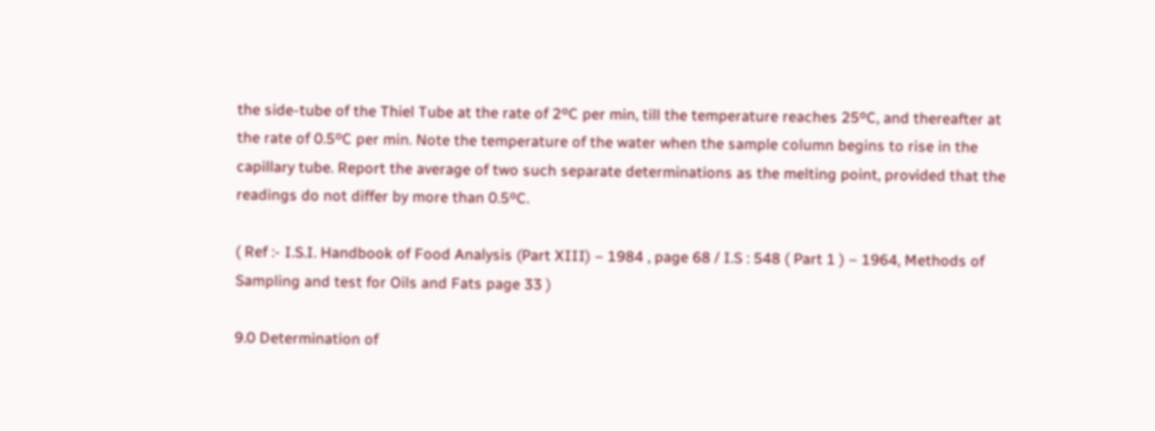the side-tube of the Thiel Tube at the rate of 2ºC per min, till the temperature reaches 25ºC, and thereafter at the rate of 0.5ºC per min. Note the temperature of the water when the sample column begins to rise in the capillary tube. Report the average of two such separate determinations as the melting point, provided that the readings do not differ by more than 0.5ºC.

( Ref :- I.S.I. Handbook of Food Analysis (Part XIII) – 1984 , page 68 / I.S : 548 ( Part 1 ) – 1964, Methods of Sampling and test for Oils and Fats page 33 )

9.0 Determination of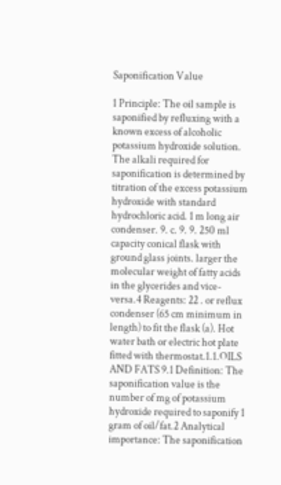Saponification Value

1 Principle: The oil sample is saponified by refluxing with a known excess of alcoholic potassium hydroxide solution. The alkali required for saponification is determined by titration of the excess potassium hydroxide with standard hydrochloric acid. 1 m long air condenser. 9. c. 9. 9. 250 ml capacity conical flask with ground glass joints. larger the molecular weight of fatty acids in the glycerides and vice-versa.4 Reagents: 22 . or reflux condenser (65 cm minimum in length) to fit the flask (a). Hot water bath or electric hot plate fitted with thermostat.1.1.OILS AND FATS 9.1 Definition: The saponification value is the number of mg of potassium hydroxide required to saponify 1 gram of oil/fat.2 Analytical importance: The saponification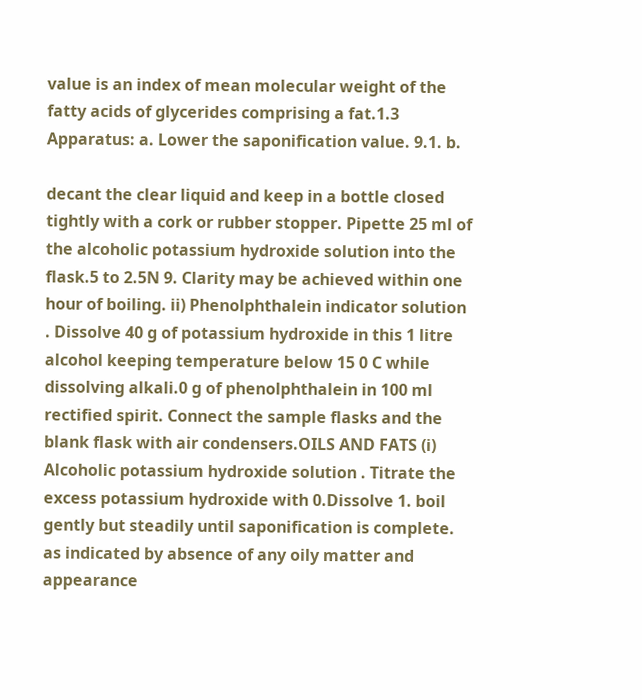value is an index of mean molecular weight of the fatty acids of glycerides comprising a fat.1.3 Apparatus: a. Lower the saponification value. 9.1. b.

decant the clear liquid and keep in a bottle closed tightly with a cork or rubber stopper. Pipette 25 ml of the alcoholic potassium hydroxide solution into the flask.5 to 2.5N 9. Clarity may be achieved within one hour of boiling. ii) Phenolphthalein indicator solution . Dissolve 40 g of potassium hydroxide in this 1 litre alcohol keeping temperature below 15 0 C while dissolving alkali.0 g of phenolphthalein in 100 ml rectified spirit. Connect the sample flasks and the blank flask with air condensers.OILS AND FATS (i) Alcoholic potassium hydroxide solution . Titrate the excess potassium hydroxide with 0.Dissolve 1. boil gently but steadily until saponification is complete. as indicated by absence of any oily matter and appearance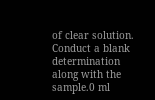of clear solution. Conduct a blank determination along with the sample.0 ml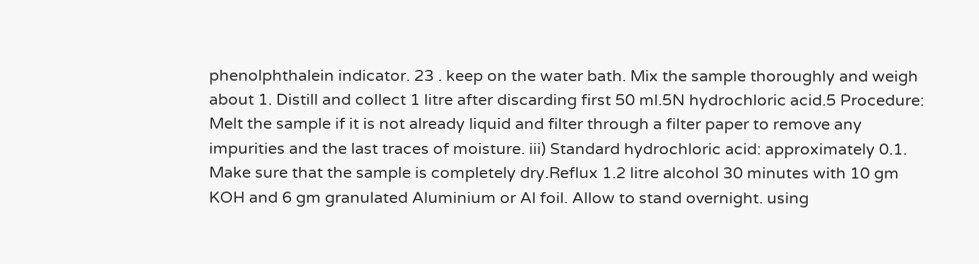phenolphthalein indicator. 23 . keep on the water bath. Mix the sample thoroughly and weigh about 1. Distill and collect 1 litre after discarding first 50 ml.5N hydrochloric acid.5 Procedure: Melt the sample if it is not already liquid and filter through a filter paper to remove any impurities and the last traces of moisture. iii) Standard hydrochloric acid: approximately 0.1. Make sure that the sample is completely dry.Reflux 1.2 litre alcohol 30 minutes with 10 gm KOH and 6 gm granulated Aluminium or Al foil. Allow to stand overnight. using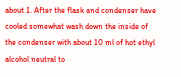about 1. After the flask and condenser have cooled somewhat wash down the inside of the condenser with about 10 ml of hot ethyl alcohol neutral to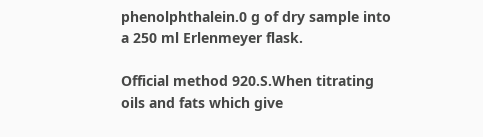phenolphthalein.0 g of dry sample into a 250 ml Erlenmeyer flask.

Official method 920.S.When titrating oils and fats which give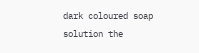dark coloured soap solution the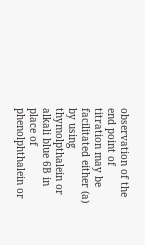observation of the end point of titration may be facilitated either (a) by using thymolpthalein or alkali blue 6B in place of phenolphthalein or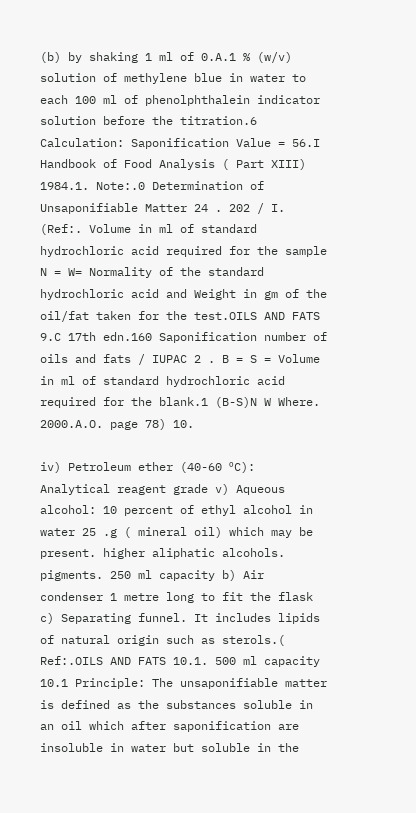(b) by shaking 1 ml of 0.A.1 % (w/v) solution of methylene blue in water to each 100 ml of phenolphthalein indicator solution before the titration.6 Calculation: Saponification Value = 56.I Handbook of Food Analysis ( Part XIII) 1984.1. Note:.0 Determination of Unsaponifiable Matter 24 . 202 / I. (Ref:. Volume in ml of standard hydrochloric acid required for the sample N = W= Normality of the standard hydrochloric acid and Weight in gm of the oil/fat taken for the test.OILS AND FATS 9.C 17th edn.160 Saponification number of oils and fats / IUPAC 2 . B = S = Volume in ml of standard hydrochloric acid required for the blank.1 (B-S)N W Where. 2000.A.O. page 78) 10.

iv) Petroleum ether (40-60 ºC): Analytical reagent grade v) Aqueous alcohol: 10 percent of ethyl alcohol in water 25 .g ( mineral oil) which may be present. higher aliphatic alcohols. pigments. 250 ml capacity b) Air condenser 1 metre long to fit the flask c) Separating funnel. It includes lipids of natural origin such as sterols.( Ref:.OILS AND FATS 10.1. 500 ml capacity 10.1 Principle: The unsaponifiable matter is defined as the substances soluble in an oil which after saponification are insoluble in water but soluble in the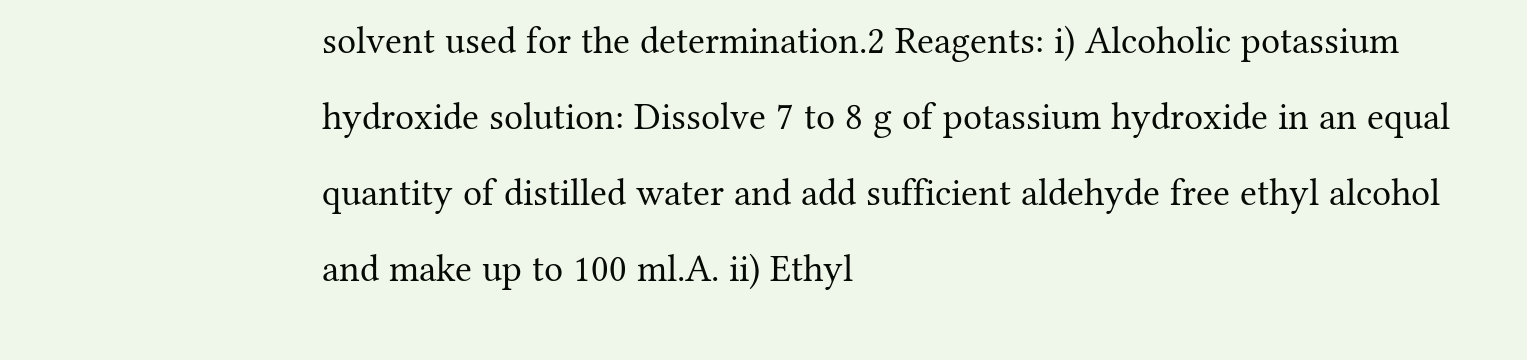solvent used for the determination.2 Reagents: i) Alcoholic potassium hydroxide solution: Dissolve 7 to 8 g of potassium hydroxide in an equal quantity of distilled water and add sufficient aldehyde free ethyl alcohol and make up to 100 ml.A. ii) Ethyl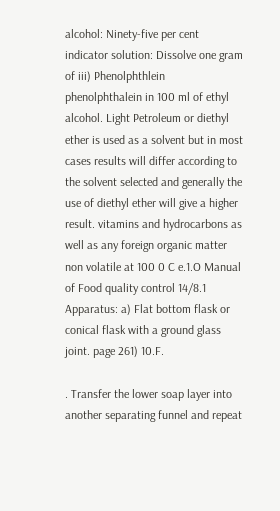alcohol: Ninety-five per cent indicator solution: Dissolve one gram of iii) Phenolphthlein phenolphthalein in 100 ml of ethyl alcohol. Light Petroleum or diethyl ether is used as a solvent but in most cases results will differ according to the solvent selected and generally the use of diethyl ether will give a higher result. vitamins and hydrocarbons as well as any foreign organic matter non volatile at 100 0 C e.1.O Manual of Food quality control 14/8.1 Apparatus: a) Flat bottom flask or conical flask with a ground glass joint. page 261) 10.F.

. Transfer the lower soap layer into another separating funnel and repeat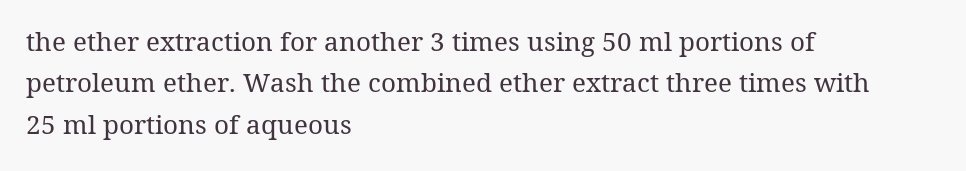the ether extraction for another 3 times using 50 ml portions of petroleum ether. Wash the combined ether extract three times with 25 ml portions of aqueous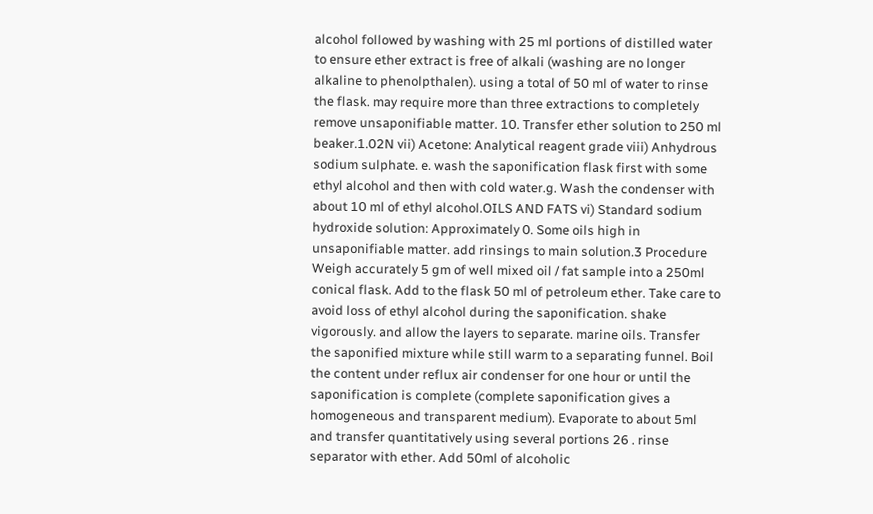alcohol followed by washing with 25 ml portions of distilled water to ensure ether extract is free of alkali (washing are no longer alkaline to phenolpthalen). using a total of 50 ml of water to rinse the flask. may require more than three extractions to completely remove unsaponifiable matter. 10. Transfer ether solution to 250 ml beaker.1.02N vii) Acetone: Analytical reagent grade viii) Anhydrous sodium sulphate. e. wash the saponification flask first with some ethyl alcohol and then with cold water.g. Wash the condenser with about 10 ml of ethyl alcohol.OILS AND FATS vi) Standard sodium hydroxide solution: Approximately 0. Some oils high in unsaponifiable matter. add rinsings to main solution.3 Procedure Weigh accurately 5 gm of well mixed oil / fat sample into a 250ml conical flask. Add to the flask 50 ml of petroleum ether. Take care to avoid loss of ethyl alcohol during the saponification. shake vigorously. and allow the layers to separate. marine oils. Transfer the saponified mixture while still warm to a separating funnel. Boil the content under reflux air condenser for one hour or until the saponification is complete (complete saponification gives a homogeneous and transparent medium). Evaporate to about 5ml and transfer quantitatively using several portions 26 . rinse separator with ether. Add 50ml of alcoholic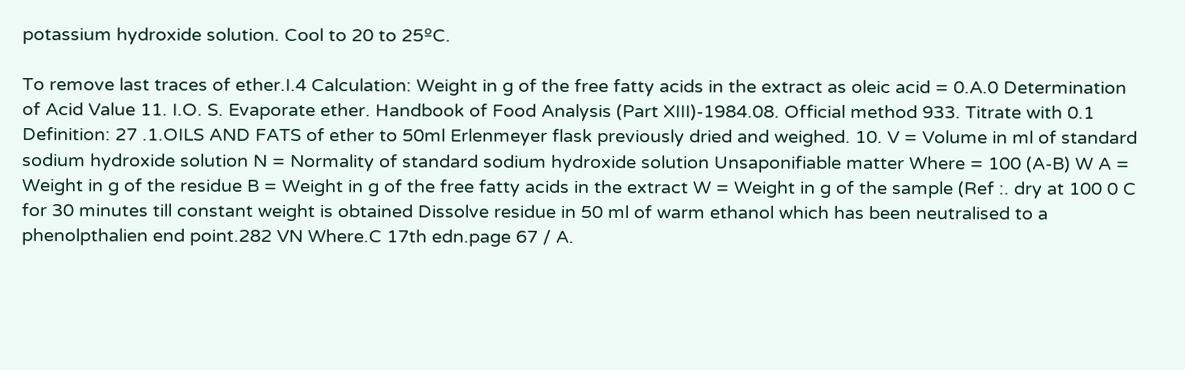potassium hydroxide solution. Cool to 20 to 25ºC.

To remove last traces of ether.I.4 Calculation: Weight in g of the free fatty acids in the extract as oleic acid = 0.A.0 Determination of Acid Value 11. I.O. S. Evaporate ether. Handbook of Food Analysis (Part XIII)-1984.08. Official method 933. Titrate with 0.1 Definition: 27 .1.OILS AND FATS of ether to 50ml Erlenmeyer flask previously dried and weighed. 10. V = Volume in ml of standard sodium hydroxide solution N = Normality of standard sodium hydroxide solution Unsaponifiable matter Where = 100 (A-B) W A = Weight in g of the residue B = Weight in g of the free fatty acids in the extract W = Weight in g of the sample (Ref :. dry at 100 0 C for 30 minutes till constant weight is obtained Dissolve residue in 50 ml of warm ethanol which has been neutralised to a phenolpthalien end point.282 VN Where.C 17th edn.page 67 / A.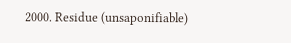2000. Residue (unsaponifiable)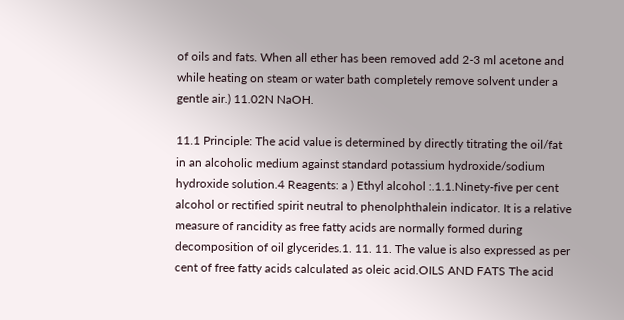of oils and fats. When all ether has been removed add 2-3 ml acetone and while heating on steam or water bath completely remove solvent under a gentle air.) 11.02N NaOH.

11.1 Principle: The acid value is determined by directly titrating the oil/fat in an alcoholic medium against standard potassium hydroxide/sodium hydroxide solution.4 Reagents: a ) Ethyl alcohol :.1.1.Ninety-five per cent alcohol or rectified spirit neutral to phenolphthalein indicator. It is a relative measure of rancidity as free fatty acids are normally formed during decomposition of oil glycerides.1. 11. 11. The value is also expressed as per cent of free fatty acids calculated as oleic acid.OILS AND FATS The acid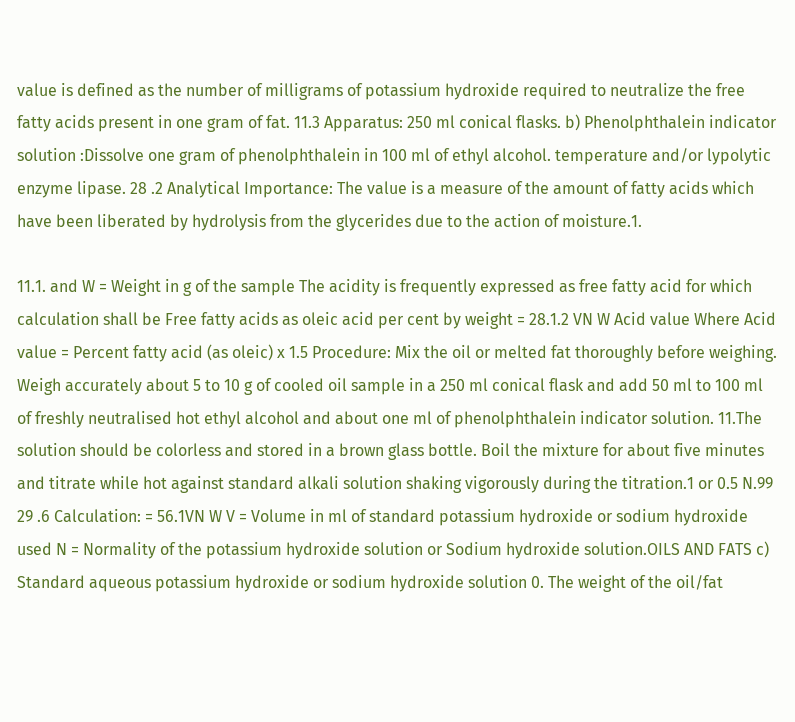value is defined as the number of milligrams of potassium hydroxide required to neutralize the free fatty acids present in one gram of fat. 11.3 Apparatus: 250 ml conical flasks. b) Phenolphthalein indicator solution :Dissolve one gram of phenolphthalein in 100 ml of ethyl alcohol. temperature and/or lypolytic enzyme lipase. 28 .2 Analytical Importance: The value is a measure of the amount of fatty acids which have been liberated by hydrolysis from the glycerides due to the action of moisture.1.

11.1. and W = Weight in g of the sample The acidity is frequently expressed as free fatty acid for which calculation shall be Free fatty acids as oleic acid per cent by weight = 28.1.2 VN W Acid value Where Acid value = Percent fatty acid (as oleic) x 1.5 Procedure: Mix the oil or melted fat thoroughly before weighing. Weigh accurately about 5 to 10 g of cooled oil sample in a 250 ml conical flask and add 50 ml to 100 ml of freshly neutralised hot ethyl alcohol and about one ml of phenolphthalein indicator solution. 11.The solution should be colorless and stored in a brown glass bottle. Boil the mixture for about five minutes and titrate while hot against standard alkali solution shaking vigorously during the titration.1 or 0.5 N.99 29 .6 Calculation: = 56.1VN W V = Volume in ml of standard potassium hydroxide or sodium hydroxide used N = Normality of the potassium hydroxide solution or Sodium hydroxide solution.OILS AND FATS c) Standard aqueous potassium hydroxide or sodium hydroxide solution 0. The weight of the oil/fat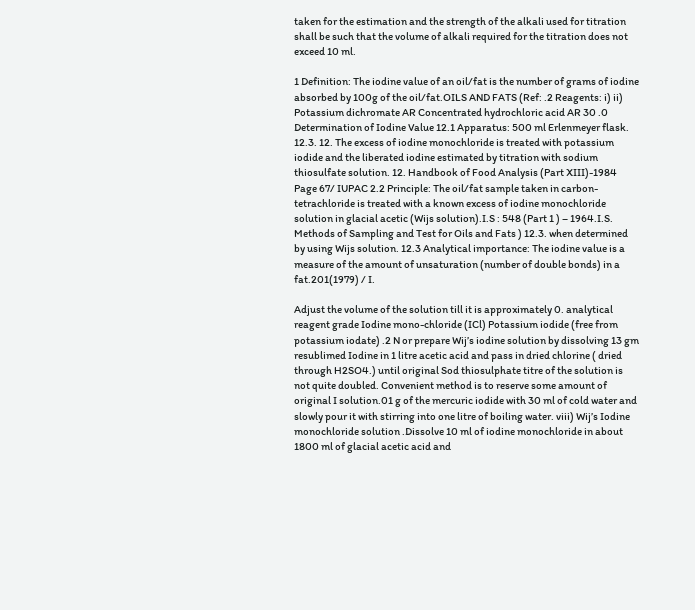taken for the estimation and the strength of the alkali used for titration shall be such that the volume of alkali required for the titration does not exceed 10 ml.

1 Definition: The iodine value of an oil/fat is the number of grams of iodine absorbed by 100g of the oil/fat.OILS AND FATS (Ref: .2 Reagents: i) ii) Potassium dichromate AR Concentrated hydrochloric acid AR 30 .0 Determination of Iodine Value 12.1 Apparatus: 500 ml Erlenmeyer flask. 12.3. 12. The excess of iodine monochloride is treated with potassium iodide and the liberated iodine estimated by titration with sodium thiosulfate solution. 12. Handbook of Food Analysis (Part XIII)-1984 Page 67/ IUPAC 2.2 Principle: The oil/fat sample taken in carbon-tetrachloride is treated with a known excess of iodine monochloride solution in glacial acetic (Wijs solution).I.S : 548 (Part 1 ) – 1964.I.S. Methods of Sampling and Test for Oils and Fats ) 12.3. when determined by using Wijs solution. 12.3 Analytical importance: The iodine value is a measure of the amount of unsaturation (number of double bonds) in a fat.201(1979) / I.

Adjust the volume of the solution till it is approximately 0. analytical reagent grade Iodine mono-chloride (ICl) Potassium iodide (free from potassium iodate) .2 N or prepare Wij’s iodine solution by dissolving 13 gm resublimed Iodine in 1 litre acetic acid and pass in dried chlorine ( dried through H2SO4.) until original Sod thiosulphate titre of the solution is not quite doubled. Convenient method is to reserve some amount of original I solution.01 g of the mercuric iodide with 30 ml of cold water and slowly pour it with stirring into one litre of boiling water. viii) Wij’s Iodine monochloride solution .Dissolve 10 ml of iodine monochloride in about 1800 ml of glacial acetic acid and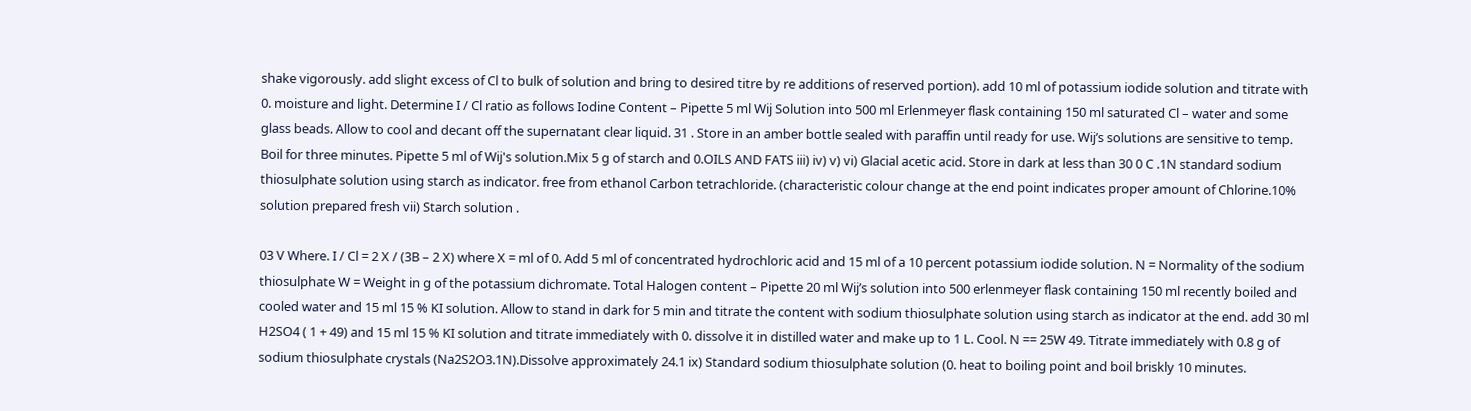shake vigorously. add slight excess of Cl to bulk of solution and bring to desired titre by re additions of reserved portion). add 10 ml of potassium iodide solution and titrate with 0. moisture and light. Determine I / Cl ratio as follows Iodine Content – Pipette 5 ml Wij Solution into 500 ml Erlenmeyer flask containing 150 ml saturated Cl – water and some glass beads. Allow to cool and decant off the supernatant clear liquid. 31 . Store in an amber bottle sealed with paraffin until ready for use. Wij’s solutions are sensitive to temp. Boil for three minutes. Pipette 5 ml of Wij's solution.Mix 5 g of starch and 0.OILS AND FATS iii) iv) v) vi) Glacial acetic acid. Store in dark at less than 30 0 C .1N standard sodium thiosulphate solution using starch as indicator. free from ethanol Carbon tetrachloride. (characteristic colour change at the end point indicates proper amount of Chlorine.10% solution prepared fresh vii) Starch solution .

03 V Where. I / Cl = 2 X / (3B – 2 X) where X = ml of 0. Add 5 ml of concentrated hydrochloric acid and 15 ml of a 10 percent potassium iodide solution. N = Normality of the sodium thiosulphate W = Weight in g of the potassium dichromate. Total Halogen content – Pipette 20 ml Wij’s solution into 500 erlenmeyer flask containing 150 ml recently boiled and cooled water and 15 ml 15 % KI solution. Allow to stand in dark for 5 min and titrate the content with sodium thiosulphate solution using starch as indicator at the end. add 30 ml H2SO4 ( 1 + 49) and 15 ml 15 % KI solution and titrate immediately with 0. dissolve it in distilled water and make up to 1 L. Cool. N == 25W 49. Titrate immediately with 0.8 g of sodium thiosulphate crystals (Na2S2O3.1N).Dissolve approximately 24.1 ix) Standard sodium thiosulphate solution (0. heat to boiling point and boil briskly 10 minutes.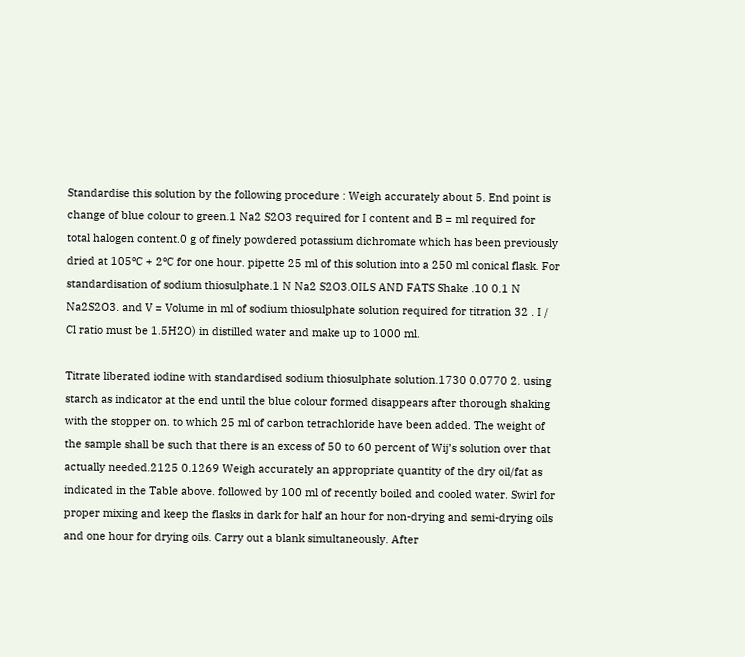Standardise this solution by the following procedure : Weigh accurately about 5. End point is change of blue colour to green.1 Na2 S2O3 required for I content and B = ml required for total halogen content.0 g of finely powdered potassium dichromate which has been previously dried at 105ºC + 2ºC for one hour. pipette 25 ml of this solution into a 250 ml conical flask. For standardisation of sodium thiosulphate.1 N Na2 S2O3.OILS AND FATS Shake .10 0.1 N Na2S2O3. and V = Volume in ml of sodium thiosulphate solution required for titration 32 . I / Cl ratio must be 1.5H2O) in distilled water and make up to 1000 ml.

Titrate liberated iodine with standardised sodium thiosulphate solution.1730 0.0770 2. using starch as indicator at the end until the blue colour formed disappears after thorough shaking with the stopper on. to which 25 ml of carbon tetrachloride have been added. The weight of the sample shall be such that there is an excess of 50 to 60 percent of Wij’s solution over that actually needed.2125 0.1269 Weigh accurately an appropriate quantity of the dry oil/fat as indicated in the Table above. followed by 100 ml of recently boiled and cooled water. Swirl for proper mixing and keep the flasks in dark for half an hour for non-drying and semi-drying oils and one hour for drying oils. Carry out a blank simultaneously. After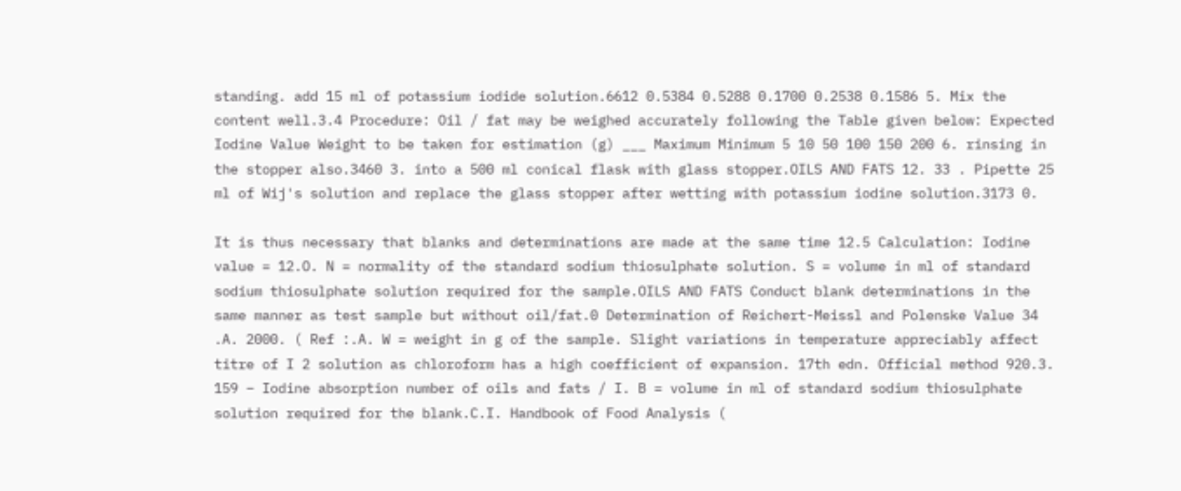standing. add 15 ml of potassium iodide solution.6612 0.5384 0.5288 0.1700 0.2538 0.1586 5. Mix the content well.3.4 Procedure: Oil / fat may be weighed accurately following the Table given below: Expected Iodine Value Weight to be taken for estimation (g) ___ Maximum Minimum 5 10 50 100 150 200 6. rinsing in the stopper also.3460 3. into a 500 ml conical flask with glass stopper.OILS AND FATS 12. 33 . Pipette 25 ml of Wij's solution and replace the glass stopper after wetting with potassium iodine solution.3173 0.

It is thus necessary that blanks and determinations are made at the same time 12.5 Calculation: Iodine value = 12.O. N = normality of the standard sodium thiosulphate solution. S = volume in ml of standard sodium thiosulphate solution required for the sample.OILS AND FATS Conduct blank determinations in the same manner as test sample but without oil/fat.0 Determination of Reichert-Meissl and Polenske Value 34 .A. 2000. ( Ref :.A. W = weight in g of the sample. Slight variations in temperature appreciably affect titre of I 2 solution as chloroform has a high coefficient of expansion. 17th edn. Official method 920.3. 159 – Iodine absorption number of oils and fats / I. B = volume in ml of standard sodium thiosulphate solution required for the blank.C.I. Handbook of Food Analysis (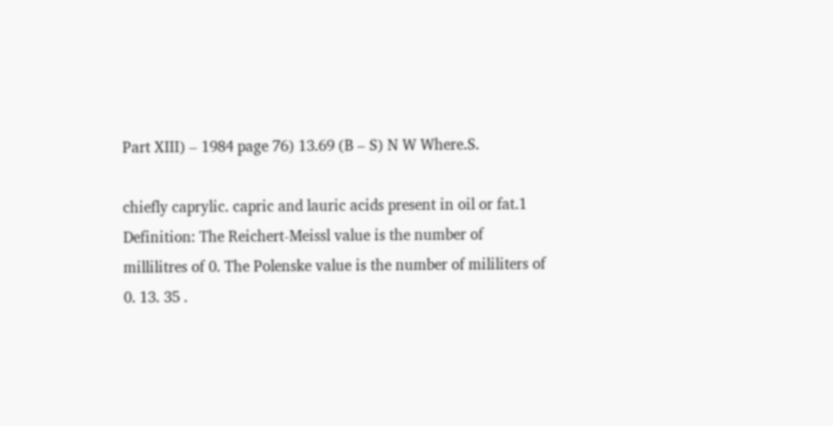Part XIII) – 1984 page 76) 13.69 (B – S) N W Where.S.

chiefly caprylic. capric and lauric acids present in oil or fat.1 Definition: The Reichert-Meissl value is the number of millilitres of 0. The Polenske value is the number of mililiters of 0. 13. 35 .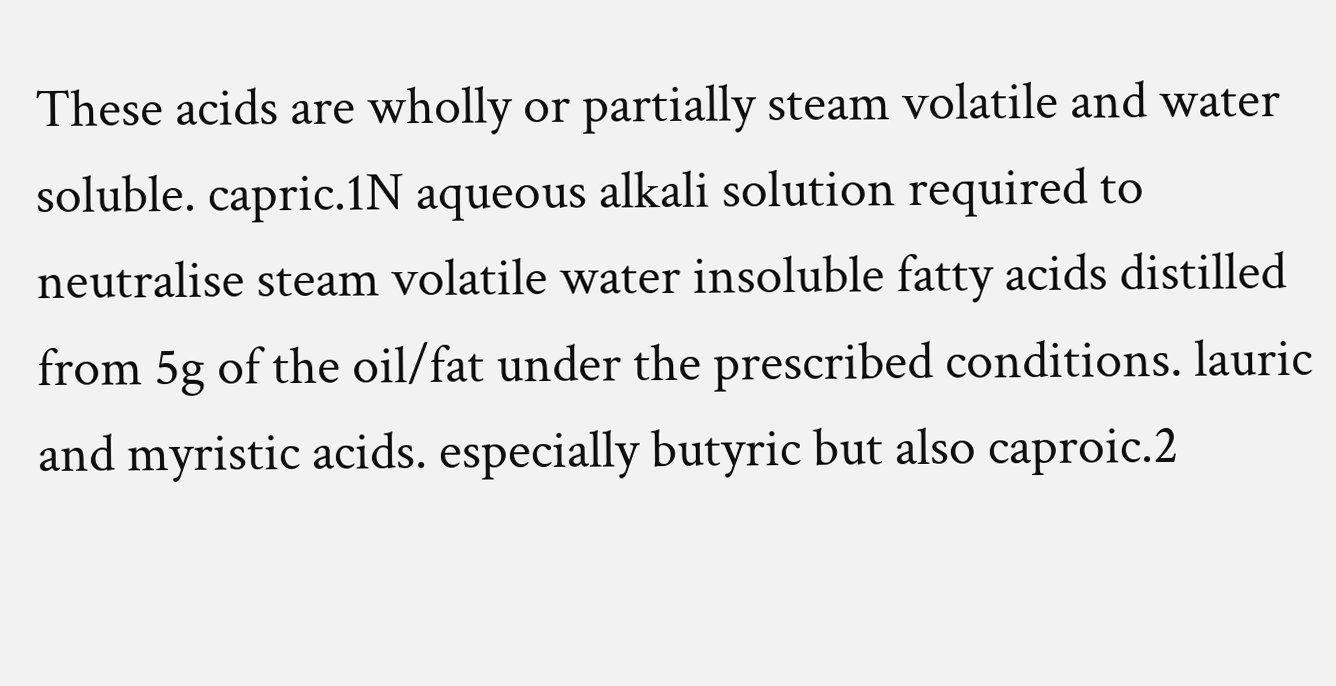These acids are wholly or partially steam volatile and water soluble. capric.1N aqueous alkali solution required to neutralise steam volatile water insoluble fatty acids distilled from 5g of the oil/fat under the prescribed conditions. lauric and myristic acids. especially butyric but also caproic.2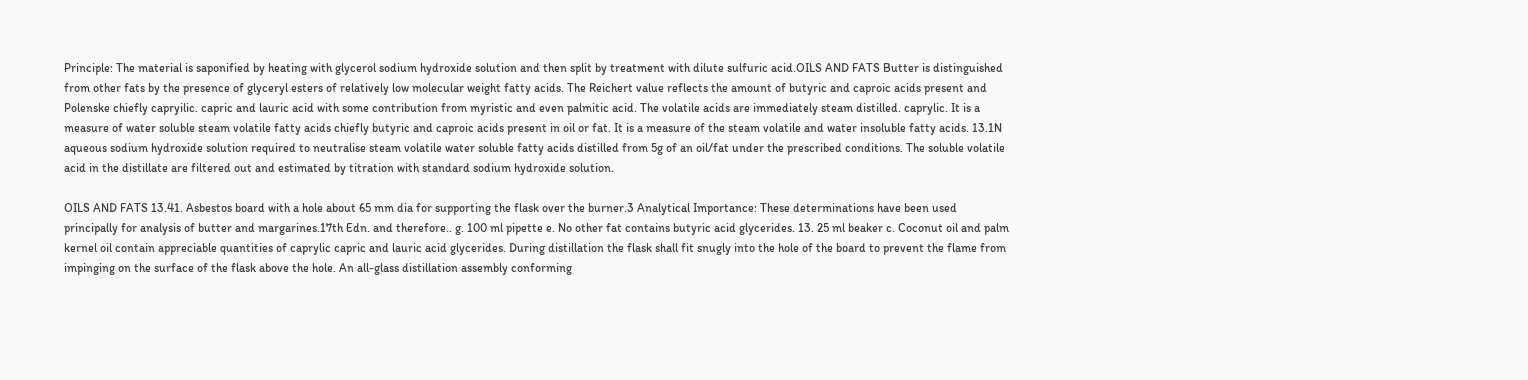Principle: The material is saponified by heating with glycerol sodium hydroxide solution and then split by treatment with dilute sulfuric acid.OILS AND FATS Butter is distinguished from other fats by the presence of glyceryl esters of relatively low molecular weight fatty acids. The Reichert value reflects the amount of butyric and caproic acids present and Polenske chiefly capryilic. capric and lauric acid with some contribution from myristic and even palmitic acid. The volatile acids are immediately steam distilled. caprylic. It is a measure of water soluble steam volatile fatty acids chiefly butyric and caproic acids present in oil or fat. It is a measure of the steam volatile and water insoluble fatty acids. 13.1N aqueous sodium hydroxide solution required to neutralise steam volatile water soluble fatty acids distilled from 5g of an oil/fat under the prescribed conditions. The soluble volatile acid in the distillate are filtered out and estimated by titration with standard sodium hydroxide solution.

OILS AND FATS 13.41. Asbestos board with a hole about 65 mm dia for supporting the flask over the burner.3 Analytical Importance: These determinations have been used principally for analysis of butter and margarines.17th Edn. and therefore.. g. 100 ml pipette e. No other fat contains butyric acid glycerides. 13. 25 ml beaker c. Coconut oil and palm kernel oil contain appreciable quantities of caprylic capric and lauric acid glycerides. During distillation the flask shall fit snugly into the hole of the board to prevent the flame from impinging on the surface of the flask above the hole. An all-glass distillation assembly conforming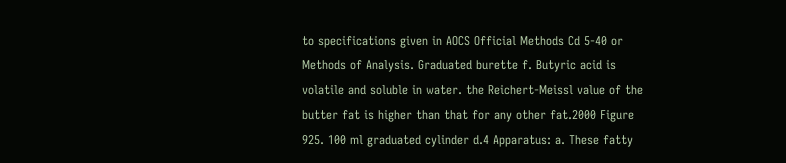to specifications given in AOCS Official Methods Cd 5-40 or Methods of Analysis. Graduated burette f. Butyric acid is volatile and soluble in water. the Reichert-Meissl value of the butter fat is higher than that for any other fat.2000 Figure 925. 100 ml graduated cylinder d.4 Apparatus: a. These fatty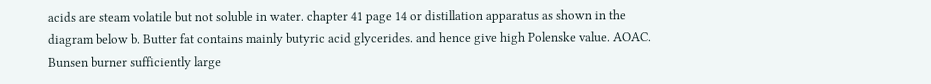acids are steam volatile but not soluble in water. chapter 41 page 14 or distillation apparatus as shown in the diagram below b. Butter fat contains mainly butyric acid glycerides. and hence give high Polenske value. AOAC. Bunsen burner sufficiently large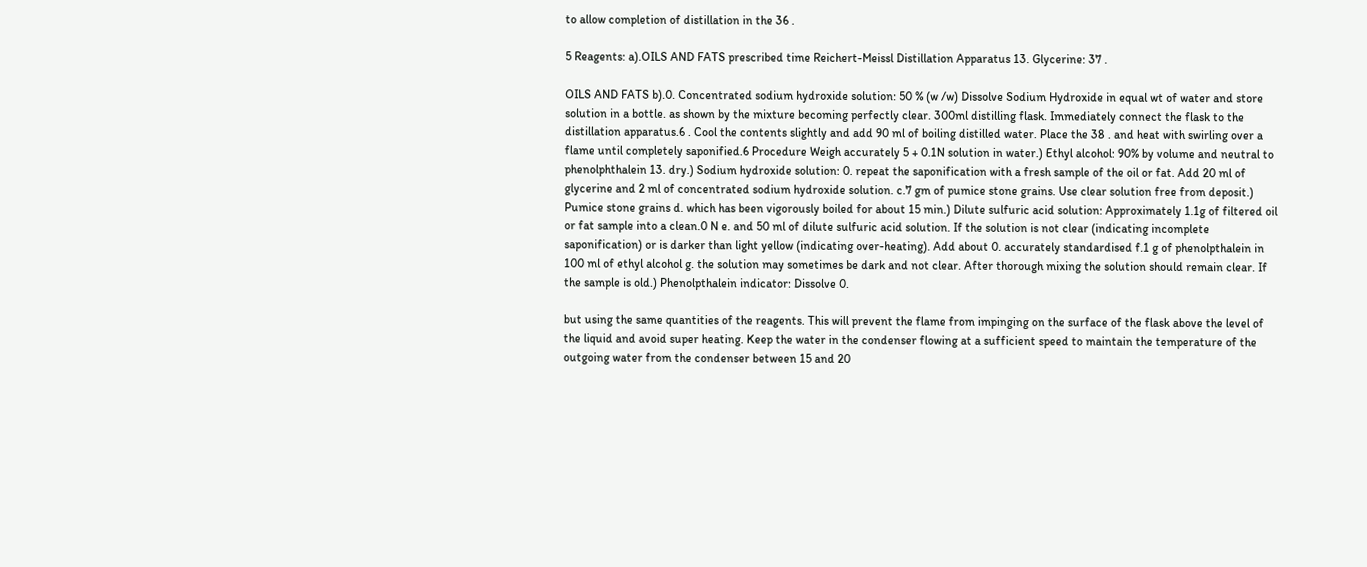to allow completion of distillation in the 36 .

5 Reagents: a).OILS AND FATS prescribed time Reichert-Meissl Distillation Apparatus 13. Glycerine: 37 .

OILS AND FATS b).0. Concentrated sodium hydroxide solution: 50 % (w /w) Dissolve Sodium Hydroxide in equal wt of water and store solution in a bottle. as shown by the mixture becoming perfectly clear. 300ml distilling flask. Immediately connect the flask to the distillation apparatus.6 . Cool the contents slightly and add 90 ml of boiling distilled water. Place the 38 . and heat with swirling over a flame until completely saponified.6 Procedure Weigh accurately 5 + 0.1N solution in water.) Ethyl alcohol: 90% by volume and neutral to phenolphthalein 13. dry.) Sodium hydroxide solution: 0. repeat the saponification with a fresh sample of the oil or fat. Add 20 ml of glycerine and 2 ml of concentrated sodium hydroxide solution. c.7 gm of pumice stone grains. Use clear solution free from deposit.) Pumice stone grains d. which has been vigorously boiled for about 15 min.) Dilute sulfuric acid solution: Approximately 1.1g of filtered oil or fat sample into a clean.0 N e. and 50 ml of dilute sulfuric acid solution. If the solution is not clear (indicating incomplete saponification) or is darker than light yellow (indicating over-heating). Add about 0. accurately standardised f.1 g of phenolpthalein in 100 ml of ethyl alcohol g. the solution may sometimes be dark and not clear. After thorough mixing the solution should remain clear. If the sample is old.) Phenolpthalein indicator: Dissolve 0.

but using the same quantities of the reagents. This will prevent the flame from impinging on the surface of the flask above the level of the liquid and avoid super heating. Keep the water in the condenser flowing at a sufficient speed to maintain the temperature of the outgoing water from the condenser between 15 and 20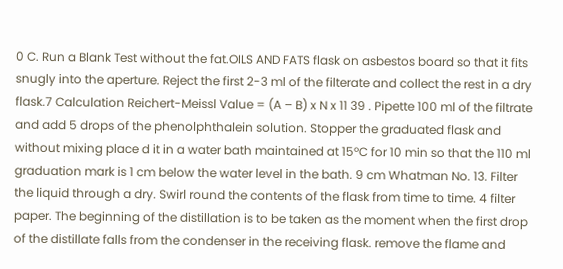0 C. Run a Blank Test without the fat.OILS AND FATS flask on asbestos board so that it fits snugly into the aperture. Reject the first 2-3 ml of the filterate and collect the rest in a dry flask.7 Calculation Reichert-Meissl Value = (A – B) x N x 11 39 . Pipette 100 ml of the filtrate and add 5 drops of the phenolphthalein solution. Stopper the graduated flask and without mixing place d it in a water bath maintained at 15ºC for 10 min so that the 110 ml graduation mark is 1 cm below the water level in the bath. 9 cm Whatman No. 13. Filter the liquid through a dry. Swirl round the contents of the flask from time to time. 4 filter paper. The beginning of the distillation is to be taken as the moment when the first drop of the distillate falls from the condenser in the receiving flask. remove the flame and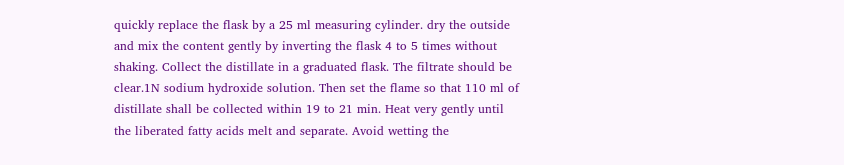quickly replace the flask by a 25 ml measuring cylinder. dry the outside and mix the content gently by inverting the flask 4 to 5 times without shaking. Collect the distillate in a graduated flask. The filtrate should be clear.1N sodium hydroxide solution. Then set the flame so that 110 ml of distillate shall be collected within 19 to 21 min. Heat very gently until the liberated fatty acids melt and separate. Avoid wetting the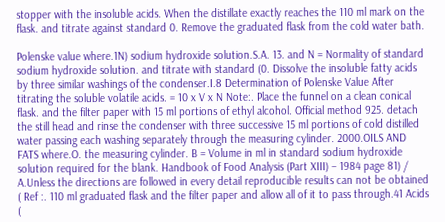stopper with the insoluble acids. When the distillate exactly reaches the 110 ml mark on the flask. and titrate against standard 0. Remove the graduated flask from the cold water bath.

Polenske value where.1N) sodium hydroxide solution.S.A. 13. and N = Normality of standard sodium hydroxide solution. and titrate with standard (0. Dissolve the insoluble fatty acids by three similar washings of the condenser.I.8 Determination of Polenske Value After titrating the soluble volatile acids. = 10 x V x N Note:. Place the funnel on a clean conical flask. and the filter paper with 15 ml portions of ethyl alcohol. Official method 925. detach the still head and rinse the condenser with three successive 15 ml portions of cold distilled water passing each washing separately through the measuring cylinder. 2000.OILS AND FATS where.O. the measuring cylinder. B = Volume in ml in standard sodium hydroxide solution required for the blank. Handbook of Food Analysis (Part XIII) – 1984 page 81) / A.Unless the directions are followed in every detail reproducible results can not be obtained ( Ref :. 110 ml graduated flask and the filter paper and allow all of it to pass through.41 Acids (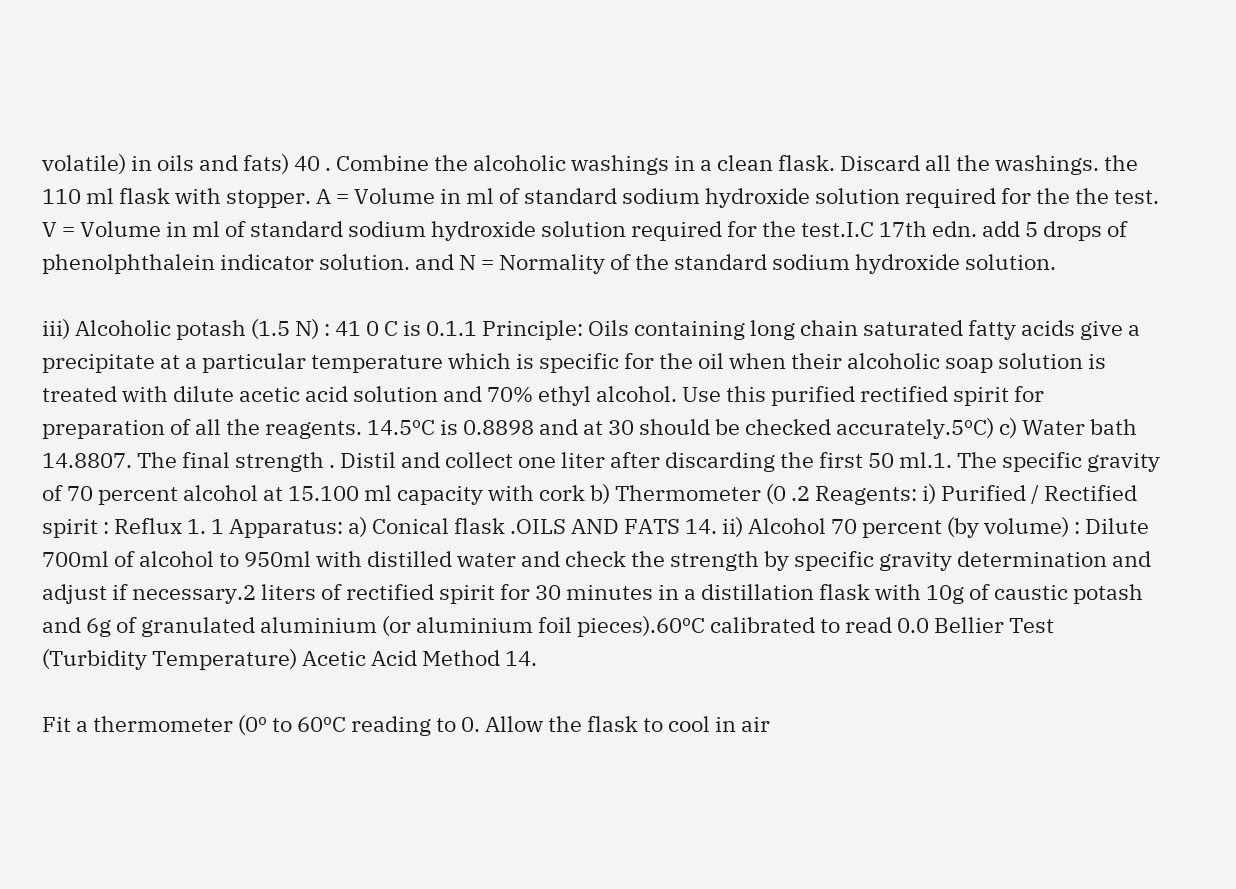volatile) in oils and fats) 40 . Combine the alcoholic washings in a clean flask. Discard all the washings. the 110 ml flask with stopper. A = Volume in ml of standard sodium hydroxide solution required for the the test. V = Volume in ml of standard sodium hydroxide solution required for the test.I.C 17th edn. add 5 drops of phenolphthalein indicator solution. and N = Normality of the standard sodium hydroxide solution.

iii) Alcoholic potash (1.5 N) : 41 0 C is 0.1.1 Principle: Oils containing long chain saturated fatty acids give a precipitate at a particular temperature which is specific for the oil when their alcoholic soap solution is treated with dilute acetic acid solution and 70% ethyl alcohol. Use this purified rectified spirit for preparation of all the reagents. 14.5ºC is 0.8898 and at 30 should be checked accurately.5ºC) c) Water bath 14.8807. The final strength . Distil and collect one liter after discarding the first 50 ml.1. The specific gravity of 70 percent alcohol at 15.100 ml capacity with cork b) Thermometer (0 .2 Reagents: i) Purified / Rectified spirit : Reflux 1. 1 Apparatus: a) Conical flask .OILS AND FATS 14. ii) Alcohol 70 percent (by volume) : Dilute 700ml of alcohol to 950ml with distilled water and check the strength by specific gravity determination and adjust if necessary.2 liters of rectified spirit for 30 minutes in a distillation flask with 10g of caustic potash and 6g of granulated aluminium (or aluminium foil pieces).60ºC calibrated to read 0.0 Bellier Test (Turbidity Temperature) Acetic Acid Method 14.

Fit a thermometer (0º to 60ºC reading to 0. Allow the flask to cool in air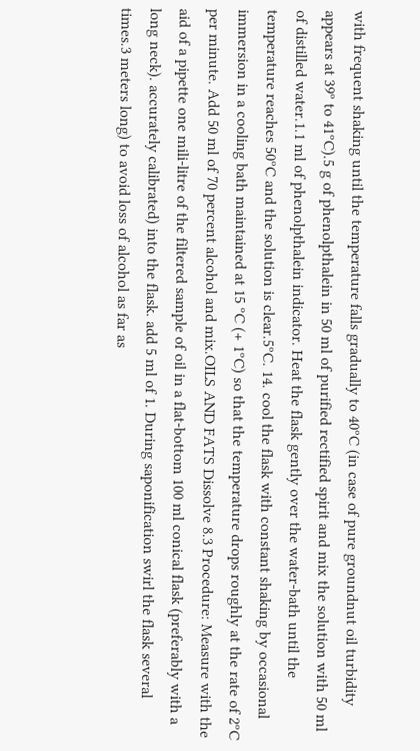with frequent shaking until the temperature falls gradually to 40ºC (in case of pure groundnut oil turbidity appears at 39º to 41ºC).5 g of phenolpthalein in 50 ml of purified rectified spirit and mix the solution with 50 ml of distilled water.1.1 ml of phenolpthalein indicator. Heat the flask gently over the water-bath until the temperature reaches 50ºC and the solution is clear.5ºC. 14. cool the flask with constant shaking by occasional immersion in a cooling bath maintained at 15 ºC (+ 1ºC) so that the temperature drops roughly at the rate of 2ºC per minute. Add 50 ml of 70 percent alcohol and mix.OILS AND FATS Dissolve 8.3 Procedure: Measure with the aid of a pipette one mili-litre of the filtered sample of oil in a flat-bottom 100 ml conical flask (preferably with a long neck). accurately calibrated) into the flask. add 5 ml of 1. During saponification swirl the flask several times.3 meters long) to avoid loss of alcohol as far as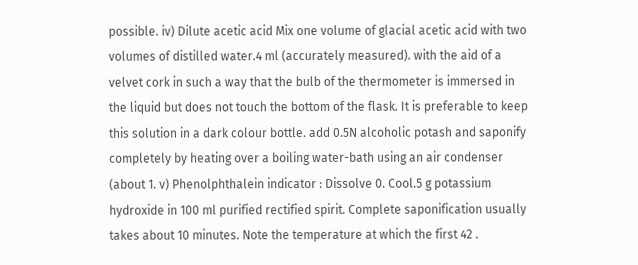possible. iv) Dilute acetic acid Mix one volume of glacial acetic acid with two volumes of distilled water.4 ml (accurately measured). with the aid of a velvet cork in such a way that the bulb of the thermometer is immersed in the liquid but does not touch the bottom of the flask. It is preferable to keep this solution in a dark colour bottle. add 0.5N alcoholic potash and saponify completely by heating over a boiling water-bath using an air condenser (about 1. v) Phenolphthalein indicator : Dissolve 0. Cool.5 g potassium hydroxide in 100 ml purified rectified spirit. Complete saponification usually takes about 10 minutes. Note the temperature at which the first 42 .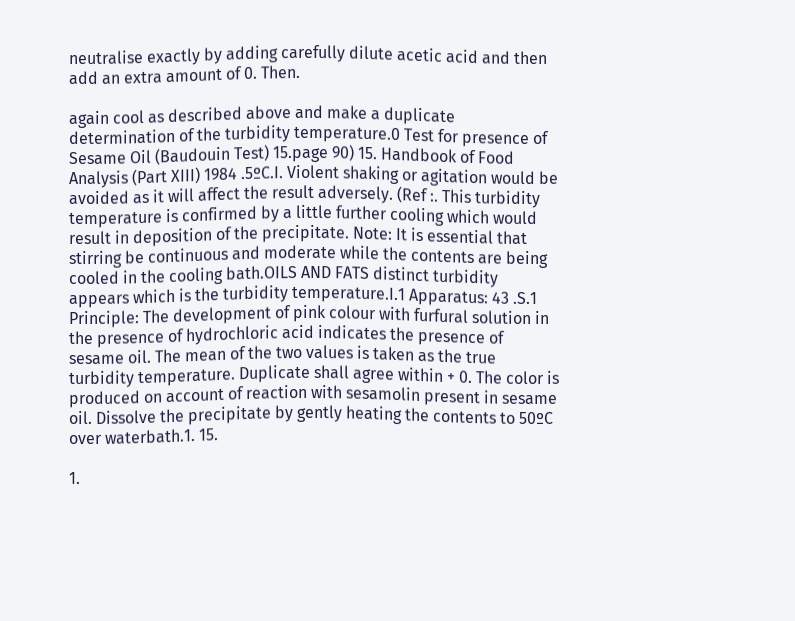neutralise exactly by adding carefully dilute acetic acid and then add an extra amount of 0. Then.

again cool as described above and make a duplicate determination of the turbidity temperature.0 Test for presence of Sesame Oil (Baudouin Test) 15.page 90) 15. Handbook of Food Analysis (Part XIII) 1984 .5ºC.I. Violent shaking or agitation would be avoided as it will affect the result adversely. (Ref :. This turbidity temperature is confirmed by a little further cooling which would result in deposition of the precipitate. Note: It is essential that stirring be continuous and moderate while the contents are being cooled in the cooling bath.OILS AND FATS distinct turbidity appears which is the turbidity temperature.I.1 Apparatus: 43 .S.1 Principle: The development of pink colour with furfural solution in the presence of hydrochloric acid indicates the presence of sesame oil. The mean of the two values is taken as the true turbidity temperature. Duplicate shall agree within + 0. The color is produced on account of reaction with sesamolin present in sesame oil. Dissolve the precipitate by gently heating the contents to 50ºC over waterbath.1. 15.

1.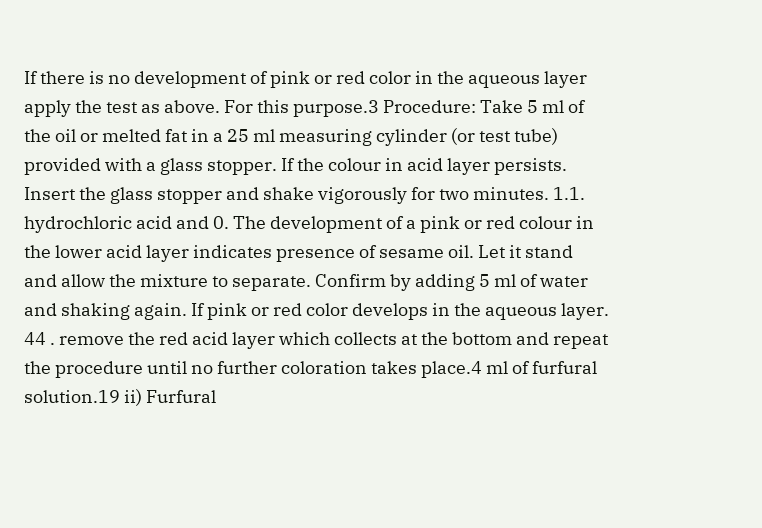If there is no development of pink or red color in the aqueous layer apply the test as above. For this purpose.3 Procedure: Take 5 ml of the oil or melted fat in a 25 ml measuring cylinder (or test tube) provided with a glass stopper. If the colour in acid layer persists. Insert the glass stopper and shake vigorously for two minutes. 1.1. hydrochloric acid and 0. The development of a pink or red colour in the lower acid layer indicates presence of sesame oil. Let it stand and allow the mixture to separate. Confirm by adding 5 ml of water and shaking again. If pink or red color develops in the aqueous layer. 44 . remove the red acid layer which collects at the bottom and repeat the procedure until no further coloration takes place.4 ml of furfural solution.19 ii) Furfural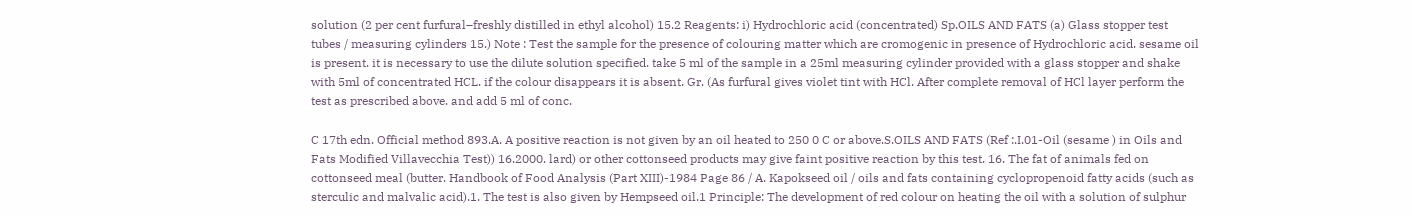solution (2 per cent furfural–freshly distilled in ethyl alcohol) 15.2 Reagents: i) Hydrochloric acid (concentrated) Sp.OILS AND FATS (a) Glass stopper test tubes / measuring cylinders 15.) Note : Test the sample for the presence of colouring matter which are cromogenic in presence of Hydrochloric acid. sesame oil is present. it is necessary to use the dilute solution specified. take 5 ml of the sample in a 25ml measuring cylinder provided with a glass stopper and shake with 5ml of concentrated HCL. if the colour disappears it is absent. Gr. (As furfural gives violet tint with HCl. After complete removal of HCl layer perform the test as prescribed above. and add 5 ml of conc.

C 17th edn. Official method 893.A. A positive reaction is not given by an oil heated to 250 0 C or above.S.OILS AND FATS (Ref :.I.01-Oil (sesame ) in Oils and Fats Modified Villavecchia Test)) 16.2000. lard) or other cottonseed products may give faint positive reaction by this test. 16. The fat of animals fed on cottonseed meal (butter. Handbook of Food Analysis (Part XIII)-1984 Page 86 / A. Kapokseed oil / oils and fats containing cyclopropenoid fatty acids (such as sterculic and malvalic acid).1. The test is also given by Hempseed oil.1 Principle: The development of red colour on heating the oil with a solution of sulphur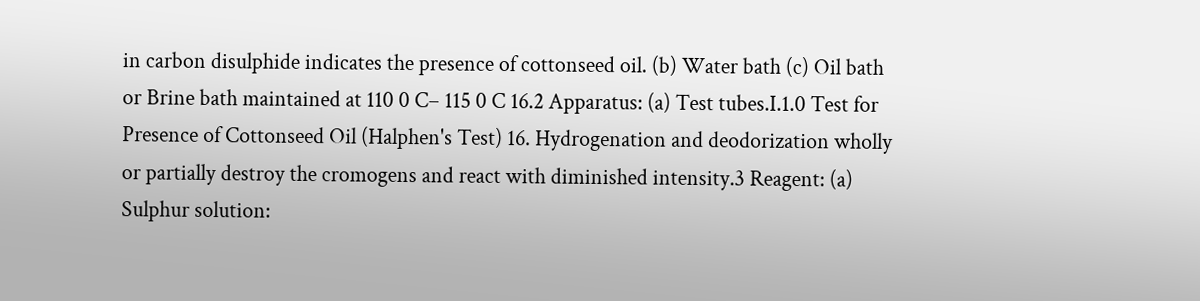in carbon disulphide indicates the presence of cottonseed oil. (b) Water bath (c) Oil bath or Brine bath maintained at 110 0 C– 115 0 C 16.2 Apparatus: (a) Test tubes.I.1.0 Test for Presence of Cottonseed Oil (Halphen's Test) 16. Hydrogenation and deodorization wholly or partially destroy the cromogens and react with diminished intensity.3 Reagent: (a) Sulphur solution: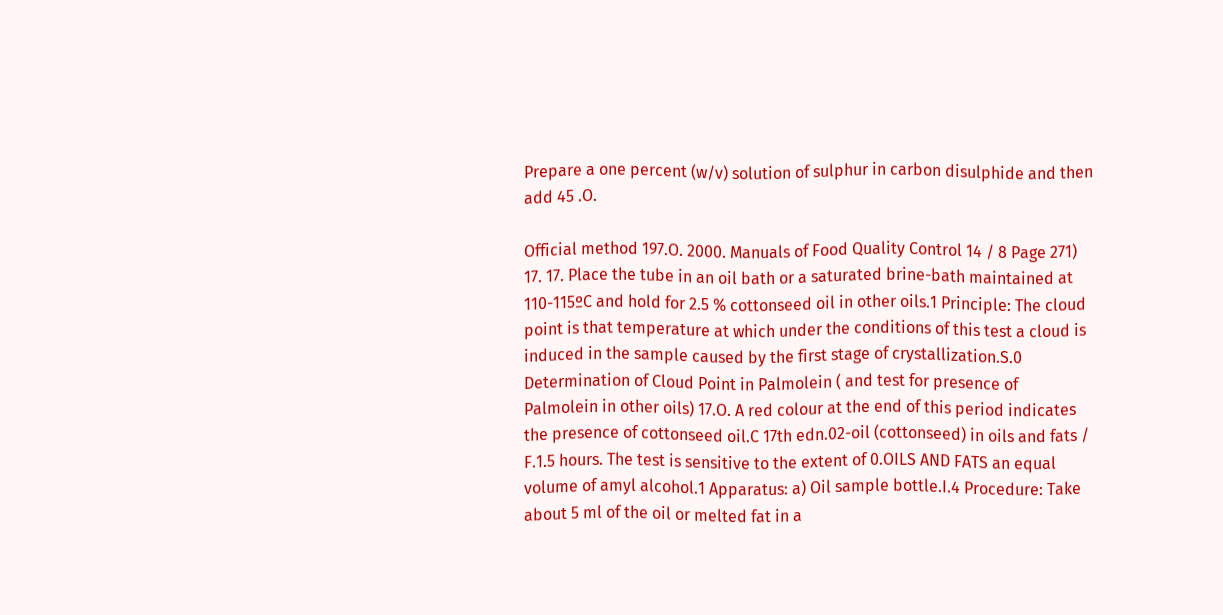Prepare a one percent (w/v) solution of sulphur in carbon disulphide and then add 45 .O.

Official method 197.O. 2000. Manuals of Food Quality Control 14 / 8 Page 271) 17. 17. Place the tube in an oil bath or a saturated brine-bath maintained at 110-115ºC and hold for 2.5 % cottonseed oil in other oils.1 Principle: The cloud point is that temperature at which under the conditions of this test a cloud is induced in the sample caused by the first stage of crystallization.S.0 Determination of Cloud Point in Palmolein ( and test for presence of Palmolein in other oils) 17.O. A red colour at the end of this period indicates the presence of cottonseed oil.C 17th edn.02-oil (cottonseed) in oils and fats / F.1.5 hours. The test is sensitive to the extent of 0.OILS AND FATS an equal volume of amyl alcohol.1 Apparatus: a) Oil sample bottle.I.4 Procedure: Take about 5 ml of the oil or melted fat in a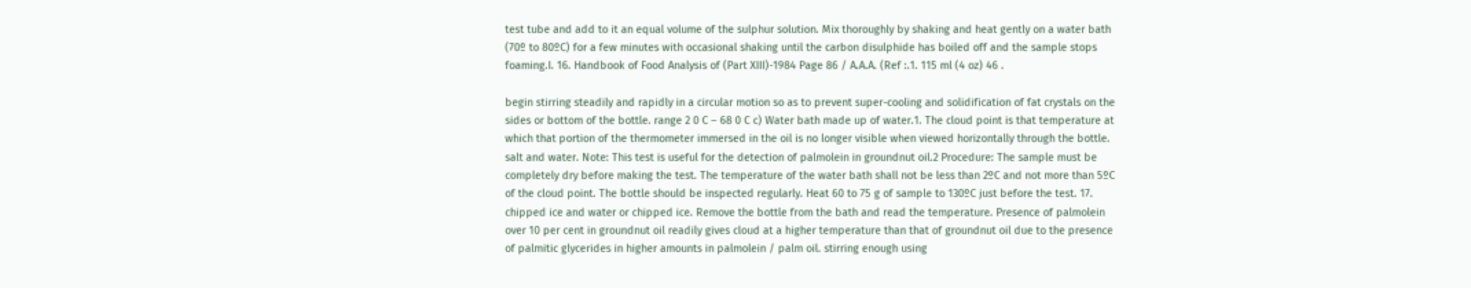test tube and add to it an equal volume of the sulphur solution. Mix thoroughly by shaking and heat gently on a water bath (70º to 80ºC) for a few minutes with occasional shaking until the carbon disulphide has boiled off and the sample stops foaming.I. 16. Handbook of Food Analysis of (Part XIII)-1984 Page 86 / A.A.A. (Ref :.1. 115 ml (4 oz) 46 .

begin stirring steadily and rapidly in a circular motion so as to prevent super-cooling and solidification of fat crystals on the sides or bottom of the bottle. range 2 0 C – 68 0 C c) Water bath made up of water.1. The cloud point is that temperature at which that portion of the thermometer immersed in the oil is no longer visible when viewed horizontally through the bottle. salt and water. Note: This test is useful for the detection of palmolein in groundnut oil.2 Procedure: The sample must be completely dry before making the test. The temperature of the water bath shall not be less than 2ºC and not more than 5ºC of the cloud point. The bottle should be inspected regularly. Heat 60 to 75 g of sample to 130ºC just before the test. 17. chipped ice and water or chipped ice. Remove the bottle from the bath and read the temperature. Presence of palmolein over 10 per cent in groundnut oil readily gives cloud at a higher temperature than that of groundnut oil due to the presence of palmitic glycerides in higher amounts in palmolein / palm oil. stirring enough using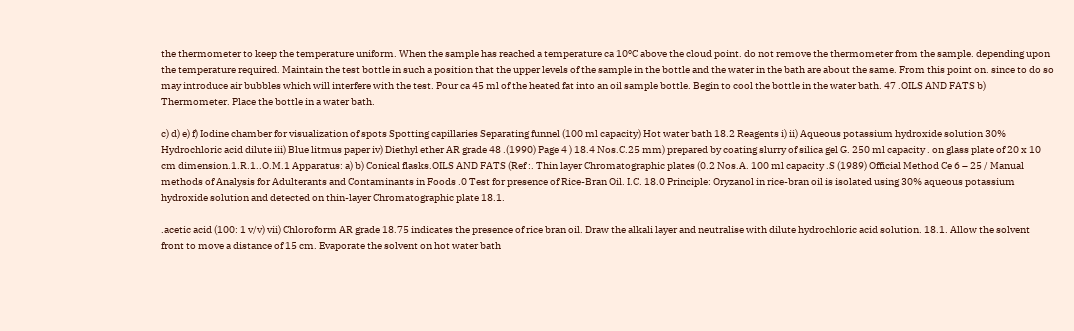the thermometer to keep the temperature uniform. When the sample has reached a temperature ca 10ºC above the cloud point. do not remove the thermometer from the sample. depending upon the temperature required. Maintain the test bottle in such a position that the upper levels of the sample in the bottle and the water in the bath are about the same. From this point on. since to do so may introduce air bubbles which will interfere with the test. Pour ca 45 ml of the heated fat into an oil sample bottle. Begin to cool the bottle in the water bath. 47 .OILS AND FATS b) Thermometer. Place the bottle in a water bath.

c) d) e) f) Iodine chamber for visualization of spots Spotting capillaries Separating funnel (100 ml capacity) Hot water bath 18.2 Reagents i) ii) Aqueous potassium hydroxide solution 30% Hydrochloric acid dilute iii) Blue litmus paper iv) Diethyl ether AR grade 48 .(1990) Page 4 ) 18.4 Nos.C.25 mm) prepared by coating slurry of silica gel G. 250 ml capacity . on glass plate of 20 x 10 cm dimension.1.R.1..O.M.1 Apparatus: a) b) Conical flasks.OILS AND FATS (Ref :. Thin layer Chromatographic plates (0.2 Nos.A. 100 ml capacity .S (1989) Official Method Ce 6 – 25 / Manual methods of Analysis for Adulterants and Contaminants in Foods .0 Test for presence of Rice-Bran Oil. I.C. 18.0 Principle: Oryzanol in rice-bran oil is isolated using 30% aqueous potassium hydroxide solution and detected on thin-layer Chromatographic plate 18.1.

.acetic acid (100: 1 v/v) vii) Chloroform AR grade 18.75 indicates the presence of rice bran oil. Draw the alkali layer and neutralise with dilute hydrochloric acid solution. 18.1. Allow the solvent front to move a distance of 15 cm. Evaporate the solvent on hot water bath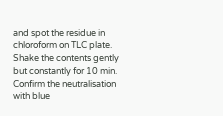and spot the residue in chloroform on TLC plate. Shake the contents gently but constantly for 10 min. Confirm the neutralisation with blue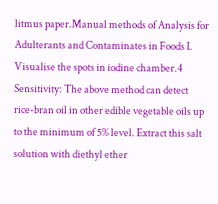litmus paper.Manual methods of Analysis for Adulterants and Contaminates in Foods I. Visualise the spots in iodine chamber.4 Sensitivity: The above method can detect rice-bran oil in other edible vegetable oils up to the minimum of 5% level. Extract this salt solution with diethyl ether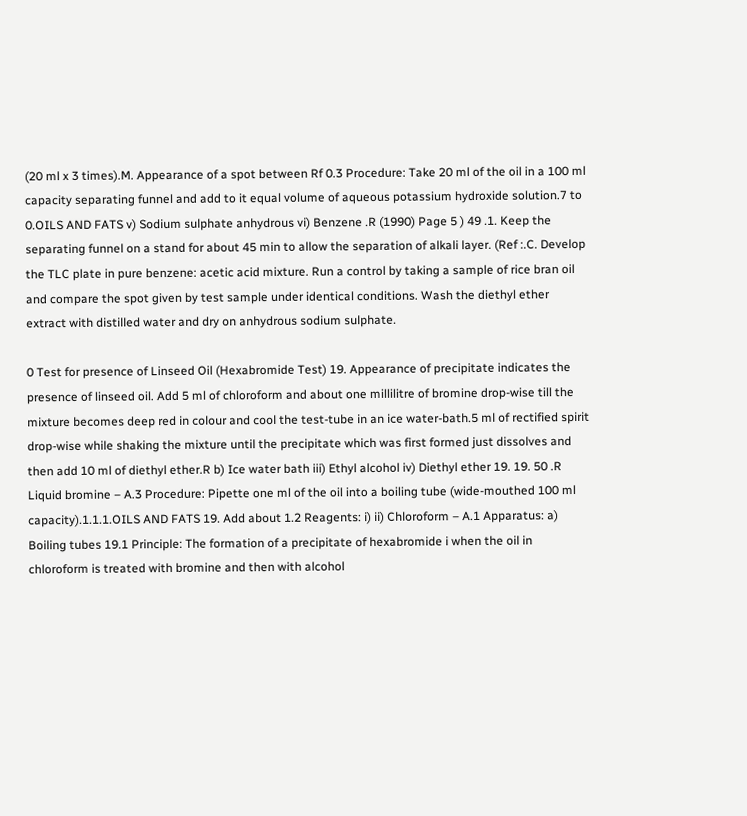(20 ml x 3 times).M. Appearance of a spot between Rf 0.3 Procedure: Take 20 ml of the oil in a 100 ml capacity separating funnel and add to it equal volume of aqueous potassium hydroxide solution.7 to 0.OILS AND FATS v) Sodium sulphate anhydrous vi) Benzene .R (1990) Page 5 ) 49 .1. Keep the separating funnel on a stand for about 45 min to allow the separation of alkali layer. (Ref :.C. Develop the TLC plate in pure benzene: acetic acid mixture. Run a control by taking a sample of rice bran oil and compare the spot given by test sample under identical conditions. Wash the diethyl ether extract with distilled water and dry on anhydrous sodium sulphate.

0 Test for presence of Linseed Oil (Hexabromide Test) 19. Appearance of precipitate indicates the presence of linseed oil. Add 5 ml of chloroform and about one millilitre of bromine drop-wise till the mixture becomes deep red in colour and cool the test-tube in an ice water-bath.5 ml of rectified spirit drop-wise while shaking the mixture until the precipitate which was first formed just dissolves and then add 10 ml of diethyl ether.R b) Ice water bath iii) Ethyl alcohol iv) Diethyl ether 19. 19. 50 .R Liquid bromine – A.3 Procedure: Pipette one ml of the oil into a boiling tube (wide-mouthed 100 ml capacity).1.1.1.OILS AND FATS 19. Add about 1.2 Reagents: i) ii) Chloroform – A.1 Apparatus: a) Boiling tubes 19.1 Principle: The formation of a precipitate of hexabromide i when the oil in chloroform is treated with bromine and then with alcohol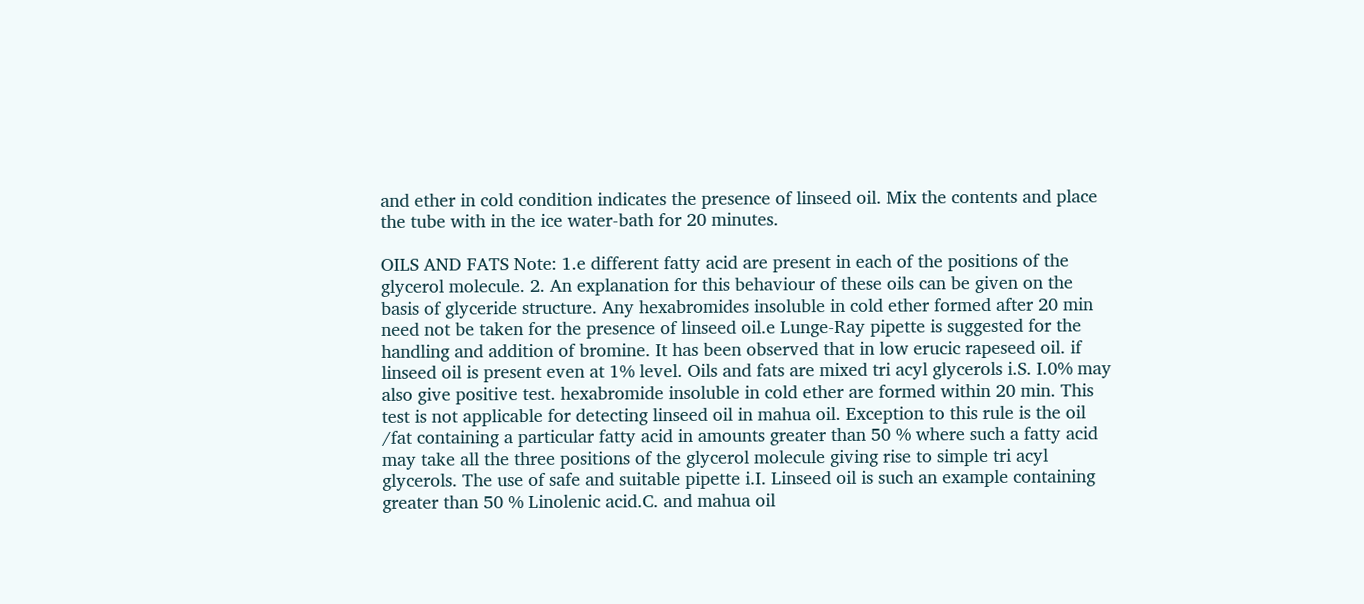and ether in cold condition indicates the presence of linseed oil. Mix the contents and place the tube with in the ice water-bath for 20 minutes.

OILS AND FATS Note: 1.e different fatty acid are present in each of the positions of the glycerol molecule. 2. An explanation for this behaviour of these oils can be given on the basis of glyceride structure. Any hexabromides insoluble in cold ether formed after 20 min need not be taken for the presence of linseed oil.e Lunge-Ray pipette is suggested for the handling and addition of bromine. It has been observed that in low erucic rapeseed oil. if linseed oil is present even at 1% level. Oils and fats are mixed tri acyl glycerols i.S. I.0% may also give positive test. hexabromide insoluble in cold ether are formed within 20 min. This test is not applicable for detecting linseed oil in mahua oil. Exception to this rule is the oil /fat containing a particular fatty acid in amounts greater than 50 % where such a fatty acid may take all the three positions of the glycerol molecule giving rise to simple tri acyl glycerols. The use of safe and suitable pipette i.I. Linseed oil is such an example containing greater than 50 % Linolenic acid.C. and mahua oil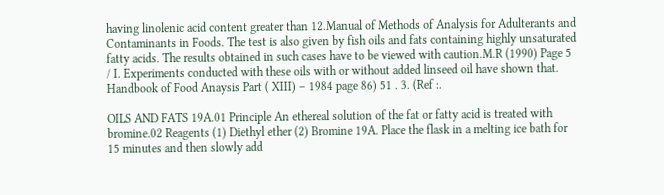having linolenic acid content greater than 12.Manual of Methods of Analysis for Adulterants and Contaminants in Foods. The test is also given by fish oils and fats containing highly unsaturated fatty acids. The results obtained in such cases have to be viewed with caution.M.R (1990) Page 5 / I. Experiments conducted with these oils with or without added linseed oil have shown that. Handbook of Food Anaysis Part ( XIII) – 1984 page 86) 51 . 3. (Ref :.

OILS AND FATS 19A.01 Principle An ethereal solution of the fat or fatty acid is treated with bromine.02 Reagents (1) Diethyl ether (2) Bromine 19A. Place the flask in a melting ice bath for 15 minutes and then slowly add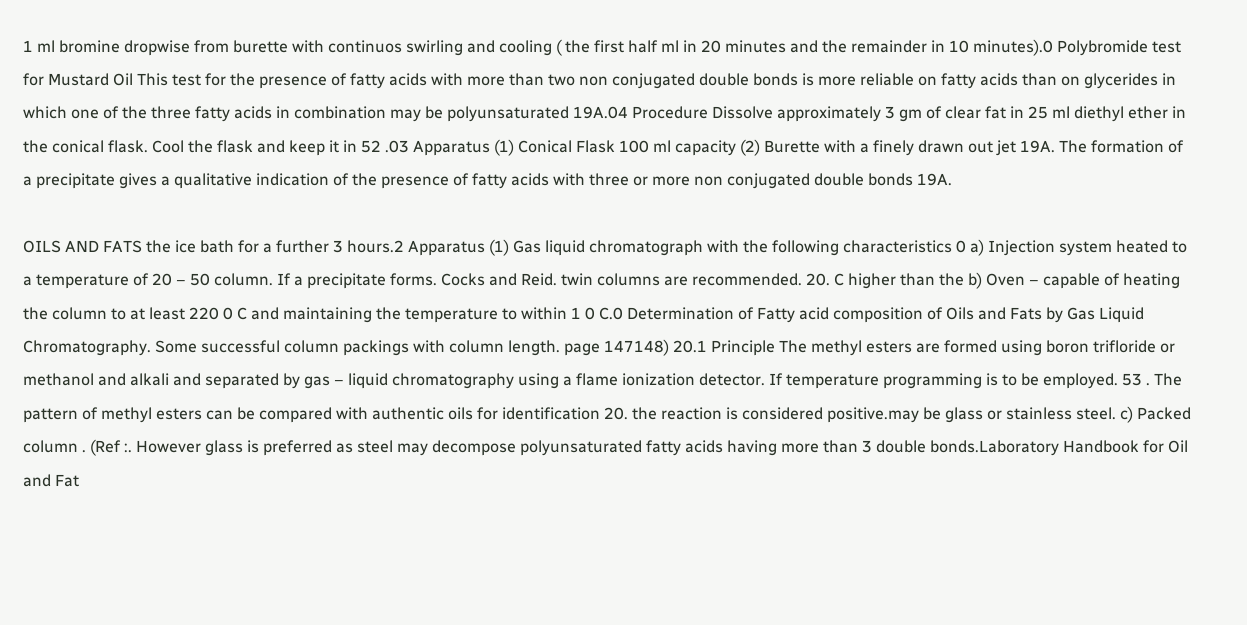1 ml bromine dropwise from burette with continuos swirling and cooling ( the first half ml in 20 minutes and the remainder in 10 minutes).0 Polybromide test for Mustard Oil This test for the presence of fatty acids with more than two non conjugated double bonds is more reliable on fatty acids than on glycerides in which one of the three fatty acids in combination may be polyunsaturated 19A.04 Procedure Dissolve approximately 3 gm of clear fat in 25 ml diethyl ether in the conical flask. Cool the flask and keep it in 52 .03 Apparatus (1) Conical Flask 100 ml capacity (2) Burette with a finely drawn out jet 19A. The formation of a precipitate gives a qualitative indication of the presence of fatty acids with three or more non conjugated double bonds 19A.

OILS AND FATS the ice bath for a further 3 hours.2 Apparatus (1) Gas liquid chromatograph with the following characteristics 0 a) Injection system heated to a temperature of 20 – 50 column. If a precipitate forms. Cocks and Reid. twin columns are recommended. 20. C higher than the b) Oven – capable of heating the column to at least 220 0 C and maintaining the temperature to within 1 0 C.0 Determination of Fatty acid composition of Oils and Fats by Gas Liquid Chromatography. Some successful column packings with column length. page 147148) 20.1 Principle The methyl esters are formed using boron trifloride or methanol and alkali and separated by gas – liquid chromatography using a flame ionization detector. If temperature programming is to be employed. 53 . The pattern of methyl esters can be compared with authentic oils for identification 20. the reaction is considered positive.may be glass or stainless steel. c) Packed column . (Ref :. However glass is preferred as steel may decompose polyunsaturated fatty acids having more than 3 double bonds.Laboratory Handbook for Oil and Fat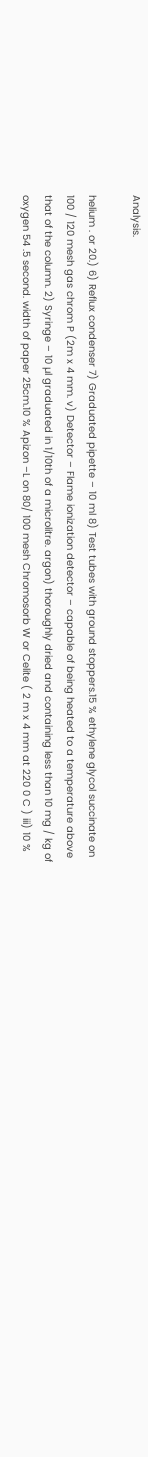Analysis.

helium . or 20.) 6) Reflux condenser 7) Graduated pipette – 10 ml 8) Test tubes with ground stoppers.15 % ethylene glycol succinate on 100 / 120 mesh gas chrom P (2m x 4 mm. v) Detector – Flame ionization detector – capable of being heated to a temperature above that of the column. 2) Syringe – 10 µl graduated in 1/10th of a microlitre. argon) thoroughly dried and containing less than 10 mg / kg of oxygen 54 .5 second. width of paper 25cm.10 % Apizon –L on 80/ 100 mesh Chromosorb W or Celite ( 2 m x 4 mm at 220 0 C ) iii) 10 %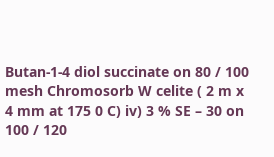Butan-1-4 diol succinate on 80 / 100 mesh Chromosorb W celite ( 2 m x 4 mm at 175 0 C) iv) 3 % SE – 30 on 100 / 120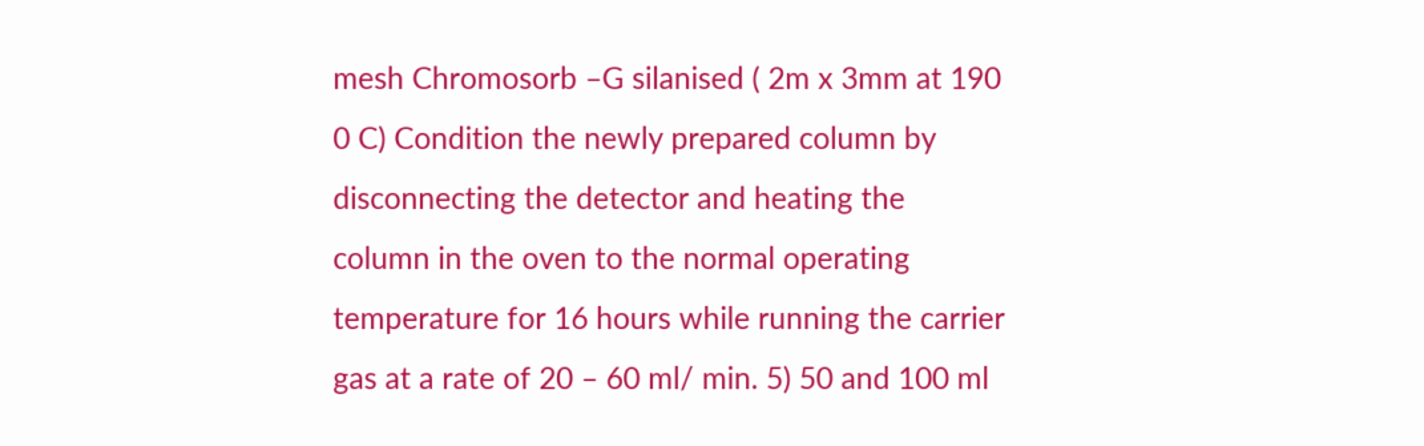mesh Chromosorb –G silanised ( 2m x 3mm at 190 0 C) Condition the newly prepared column by disconnecting the detector and heating the column in the oven to the normal operating temperature for 16 hours while running the carrier gas at a rate of 20 – 60 ml/ min. 5) 50 and 100 ml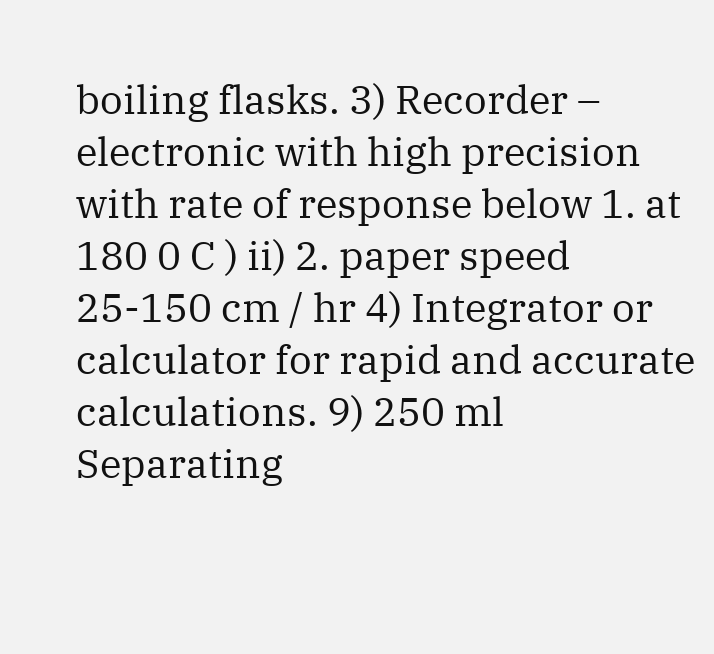boiling flasks. 3) Recorder – electronic with high precision with rate of response below 1. at 180 0 C ) ii) 2. paper speed 25-150 cm / hr 4) Integrator or calculator for rapid and accurate calculations. 9) 250 ml Separating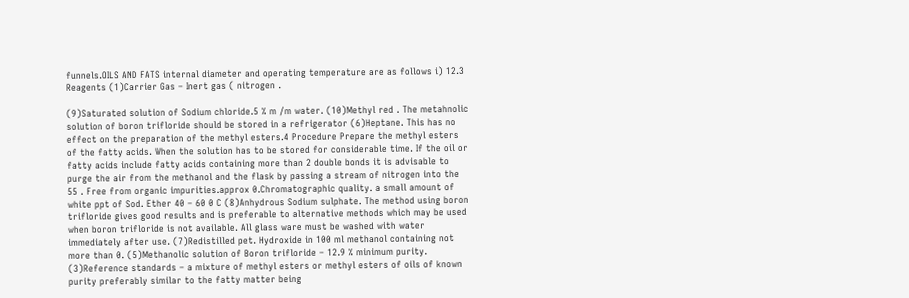funnels.OILS AND FATS internal diameter and operating temperature are as follows i) 12.3 Reagents (1)Carrier Gas – Inert gas ( nitrogen .

(9)Saturated solution of Sodium chloride.5 % m /m water. (10)Methyl red . The metahnolic solution of boron trifloride should be stored in a refrigerator (6)Heptane. This has no effect on the preparation of the methyl esters.4 Procedure Prepare the methyl esters of the fatty acids. When the solution has to be stored for considerable time. If the oil or fatty acids include fatty acids containing more than 2 double bonds it is advisable to purge the air from the methanol and the flask by passing a stream of nitrogen into the 55 . Free from organic impurities.approx 0.Chromatographic quality. a small amount of white ppt of Sod. Ether 40 – 60 0 C (8)Anhydrous Sodium sulphate. The method using boron trifloride gives good results and is preferable to alternative methods which may be used when boron trifloride is not available. All glass ware must be washed with water immediately after use. (7)Redistilled pet. Hydroxide in 100 ml methanol containing not more than 0. (5)Methanolic solution of Boron trifloride – 12.9 % minimum purity. (3)Reference standards – a mixture of methyl esters or methyl esters of oils of known purity preferably similar to the fatty matter being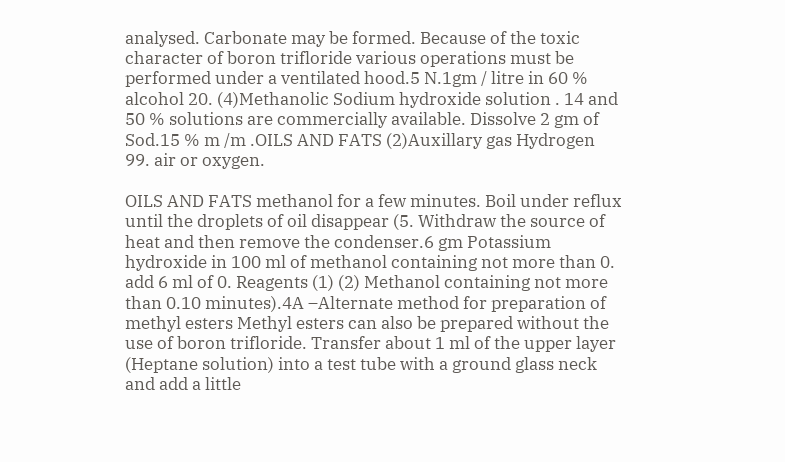analysed. Carbonate may be formed. Because of the toxic character of boron trifloride various operations must be performed under a ventilated hood.5 N.1gm / litre in 60 % alcohol 20. (4)Methanolic Sodium hydroxide solution . 14 and 50 % solutions are commercially available. Dissolve 2 gm of Sod.15 % m /m .OILS AND FATS (2)Auxillary gas Hydrogen 99. air or oxygen.

OILS AND FATS methanol for a few minutes. Boil under reflux until the droplets of oil disappear (5. Withdraw the source of heat and then remove the condenser.6 gm Potassium hydroxide in 100 ml of methanol containing not more than 0. add 6 ml of 0. Reagents (1) (2) Methanol containing not more than 0.10 minutes).4A –Alternate method for preparation of methyl esters Methyl esters can also be prepared without the use of boron trifloride. Transfer about 1 ml of the upper layer (Heptane solution) into a test tube with a ground glass neck and add a little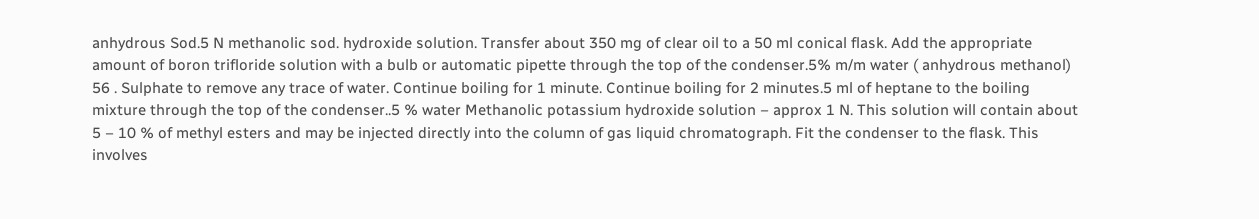anhydrous Sod.5 N methanolic sod. hydroxide solution. Transfer about 350 mg of clear oil to a 50 ml conical flask. Add the appropriate amount of boron trifloride solution with a bulb or automatic pipette through the top of the condenser.5% m/m water ( anhydrous methanol) 56 . Sulphate to remove any trace of water. Continue boiling for 1 minute. Continue boiling for 2 minutes.5 ml of heptane to the boiling mixture through the top of the condenser..5 % water Methanolic potassium hydroxide solution – approx 1 N. This solution will contain about 5 – 10 % of methyl esters and may be injected directly into the column of gas liquid chromatograph. Fit the condenser to the flask. This involves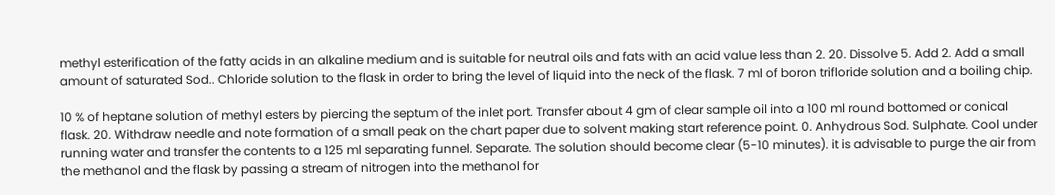methyl esterification of the fatty acids in an alkaline medium and is suitable for neutral oils and fats with an acid value less than 2. 20. Dissolve 5. Add 2. Add a small amount of saturated Sod.. Chloride solution to the flask in order to bring the level of liquid into the neck of the flask. 7 ml of boron trifloride solution and a boiling chip.

10 % of heptane solution of methyl esters by piercing the septum of the inlet port. Transfer about 4 gm of clear sample oil into a 100 ml round bottomed or conical flask. 20. Withdraw needle and note formation of a small peak on the chart paper due to solvent making start reference point. 0. Anhydrous Sod. Sulphate. Cool under running water and transfer the contents to a 125 ml separating funnel. Separate. The solution should become clear (5-10 minutes). it is advisable to purge the air from the methanol and the flask by passing a stream of nitrogen into the methanol for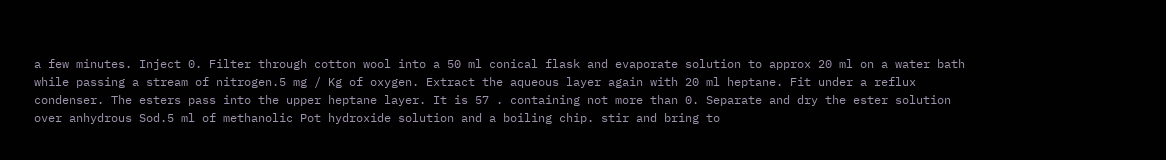a few minutes. Inject 0. Filter through cotton wool into a 50 ml conical flask and evaporate solution to approx 20 ml on a water bath while passing a stream of nitrogen.5 mg / Kg of oxygen. Extract the aqueous layer again with 20 ml heptane. Fit under a reflux condenser. The esters pass into the upper heptane layer. It is 57 . containing not more than 0. Separate and dry the ester solution over anhydrous Sod.5 ml of methanolic Pot hydroxide solution and a boiling chip. stir and bring to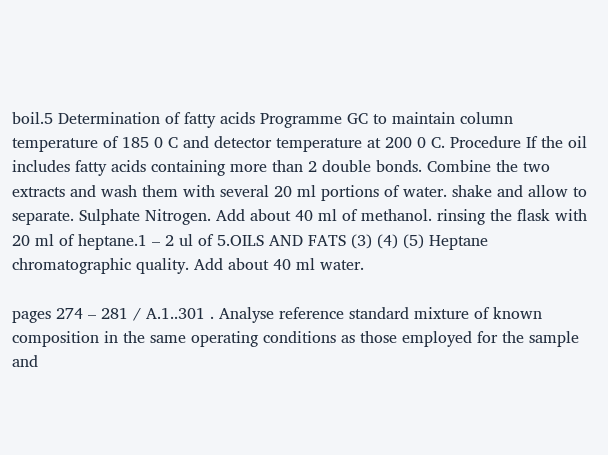boil.5 Determination of fatty acids Programme GC to maintain column temperature of 185 0 C and detector temperature at 200 0 C. Procedure If the oil includes fatty acids containing more than 2 double bonds. Combine the two extracts and wash them with several 20 ml portions of water. shake and allow to separate. Sulphate Nitrogen. Add about 40 ml of methanol. rinsing the flask with 20 ml of heptane.1 – 2 ul of 5.OILS AND FATS (3) (4) (5) Heptane chromatographic quality. Add about 40 ml water.

pages 274 – 281 / A.1..301 . Analyse reference standard mixture of known composition in the same operating conditions as those employed for the sample and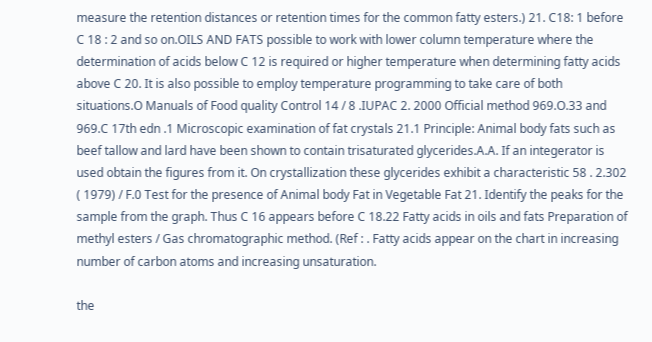measure the retention distances or retention times for the common fatty esters.) 21. C18: 1 before C 18 : 2 and so on.OILS AND FATS possible to work with lower column temperature where the determination of acids below C 12 is required or higher temperature when determining fatty acids above C 20. It is also possible to employ temperature programming to take care of both situations.O Manuals of Food quality Control 14 / 8 .IUPAC 2. 2000 Official method 969.O.33 and 969.C 17th edn .1 Microscopic examination of fat crystals 21.1 Principle: Animal body fats such as beef tallow and lard have been shown to contain trisaturated glycerides.A.A. If an integerator is used obtain the figures from it. On crystallization these glycerides exhibit a characteristic 58 . 2.302 ( 1979) / F.0 Test for the presence of Animal body Fat in Vegetable Fat 21. Identify the peaks for the sample from the graph. Thus C 16 appears before C 18.22 Fatty acids in oils and fats Preparation of methyl esters / Gas chromatographic method. (Ref : . Fatty acids appear on the chart in increasing number of carbon atoms and increasing unsaturation.

the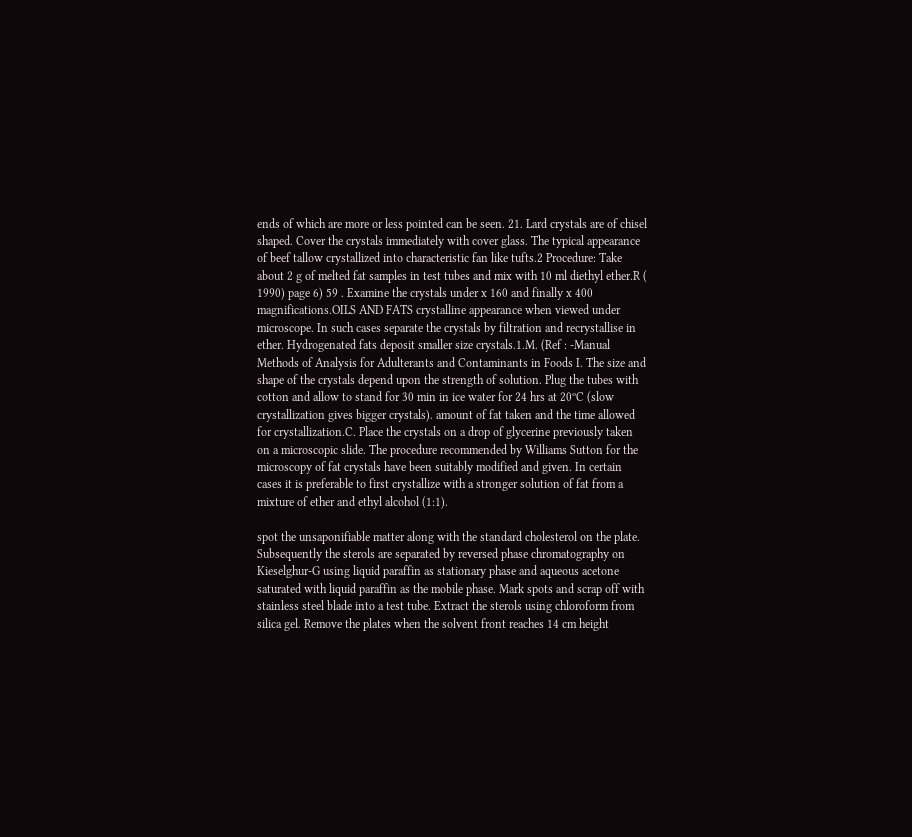ends of which are more or less pointed can be seen. 21. Lard crystals are of chisel shaped. Cover the crystals immediately with cover glass. The typical appearance of beef tallow crystallized into characteristic fan like tufts.2 Procedure: Take about 2 g of melted fat samples in test tubes and mix with 10 ml diethyl ether.R ( 1990) page 6) 59 . Examine the crystals under x 160 and finally x 400 magnifications.OILS AND FATS crystalline appearance when viewed under microscope. In such cases separate the crystals by filtration and recrystallise in ether. Hydrogenated fats deposit smaller size crystals.1.M. (Ref : -Manual Methods of Analysis for Adulterants and Contaminants in Foods I. The size and shape of the crystals depend upon the strength of solution. Plug the tubes with cotton and allow to stand for 30 min in ice water for 24 hrs at 20ºC (slow crystallization gives bigger crystals). amount of fat taken and the time allowed for crystallization.C. Place the crystals on a drop of glycerine previously taken on a microscopic slide. The procedure recommended by Williams Sutton for the microscopy of fat crystals have been suitably modified and given. In certain cases it is preferable to first crystallize with a stronger solution of fat from a mixture of ether and ethyl alcohol (1:1).

spot the unsaponifiable matter along with the standard cholesterol on the plate. Subsequently the sterols are separated by reversed phase chromatography on Kieselghur-G using liquid paraffin as stationary phase and aqueous acetone saturated with liquid paraffin as the mobile phase. Mark spots and scrap off with stainless steel blade into a test tube. Extract the sterols using chloroform from silica gel. Remove the plates when the solvent front reaches 14 cm height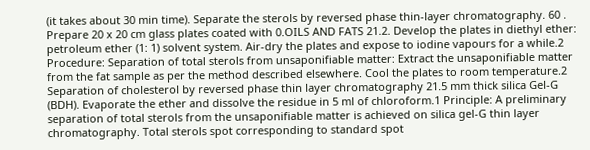(it takes about 30 min time). Separate the sterols by reversed phase thin-layer chromatography. 60 . Prepare 20 x 20 cm glass plates coated with 0.OILS AND FATS 21.2. Develop the plates in diethyl ether: petroleum ether (1: 1) solvent system. Air-dry the plates and expose to iodine vapours for a while.2 Procedure: Separation of total sterols from unsaponifiable matter: Extract the unsaponifiable matter from the fat sample as per the method described elsewhere. Cool the plates to room temperature.2 Separation of cholesterol by reversed phase thin layer chromatography 21.5 mm thick silica Gel-G (BDH). Evaporate the ether and dissolve the residue in 5 ml of chloroform.1 Principle: A preliminary separation of total sterols from the unsaponifiable matter is achieved on silica gel-G thin layer chromatography. Total sterols spot corresponding to standard spot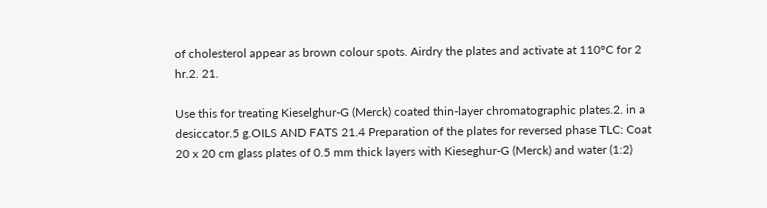of cholesterol appear as brown colour spots. Airdry the plates and activate at 110ºC for 2 hr.2. 21.

Use this for treating Kieselghur-G (Merck) coated thin-layer chromatographic plates.2. in a desiccator.5 g.OILS AND FATS 21.4 Preparation of the plates for reversed phase TLC: Coat 20 x 20 cm glass plates of 0.5 mm thick layers with Kieseghur-G (Merck) and water (1:2)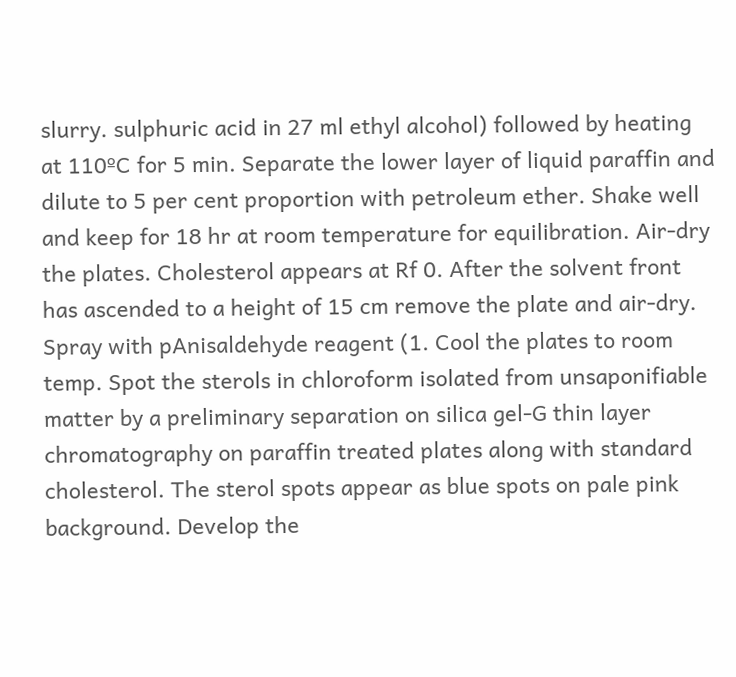slurry. sulphuric acid in 27 ml ethyl alcohol) followed by heating at 110ºC for 5 min. Separate the lower layer of liquid paraffin and dilute to 5 per cent proportion with petroleum ether. Shake well and keep for 18 hr at room temperature for equilibration. Air-dry the plates. Cholesterol appears at Rf 0. After the solvent front has ascended to a height of 15 cm remove the plate and air-dry. Spray with pAnisaldehyde reagent (1. Cool the plates to room temp. Spot the sterols in chloroform isolated from unsaponifiable matter by a preliminary separation on silica gel-G thin layer chromatography on paraffin treated plates along with standard cholesterol. The sterol spots appear as blue spots on pale pink background. Develop the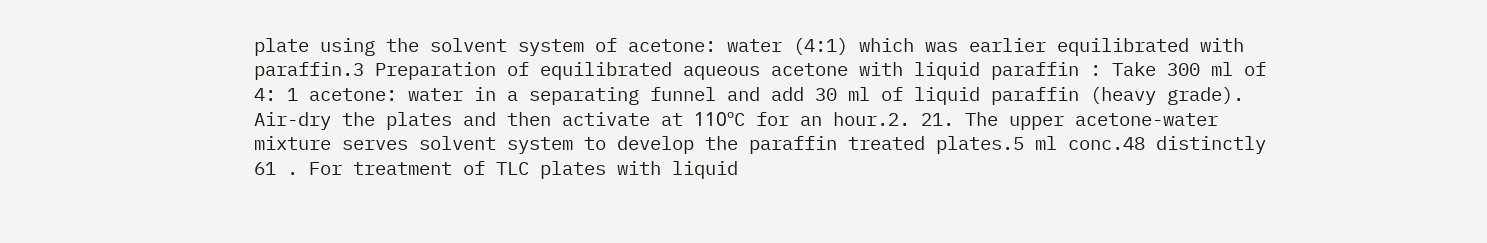plate using the solvent system of acetone: water (4:1) which was earlier equilibrated with paraffin.3 Preparation of equilibrated aqueous acetone with liquid paraffin : Take 300 ml of 4: 1 acetone: water in a separating funnel and add 30 ml of liquid paraffin (heavy grade). Air-dry the plates and then activate at 110ºC for an hour.2. 21. The upper acetone-water mixture serves solvent system to develop the paraffin treated plates.5 ml conc.48 distinctly 61 . For treatment of TLC plates with liquid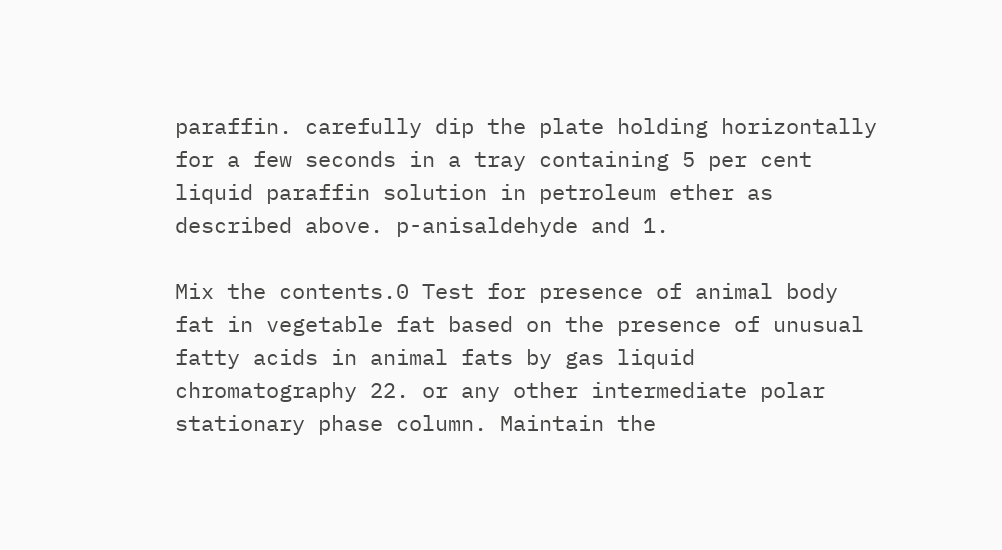paraffin. carefully dip the plate holding horizontally for a few seconds in a tray containing 5 per cent liquid paraffin solution in petroleum ether as described above. p-anisaldehyde and 1.

Mix the contents.0 Test for presence of animal body fat in vegetable fat based on the presence of unusual fatty acids in animal fats by gas liquid chromatography 22. or any other intermediate polar stationary phase column. Maintain the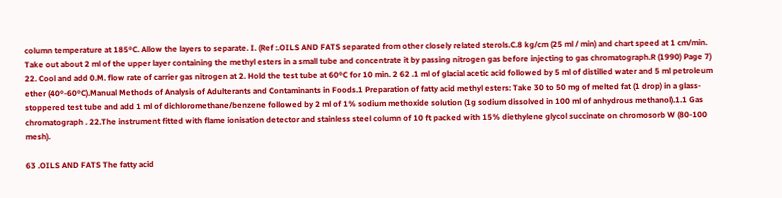column temperature at 185ºC. Allow the layers to separate. I. (Ref :.OILS AND FATS separated from other closely related sterols.C.8 kg/cm (25 ml / min) and chart speed at 1 cm/min. Take out about 2 ml of the upper layer containing the methyl esters in a small tube and concentrate it by passing nitrogen gas before injecting to gas chromatograph.R (1990) Page 7) 22. Cool and add 0.M. flow rate of carrier gas nitrogen at 2. Hold the test tube at 60ºC for 10 min. 2 62 .1 ml of glacial acetic acid followed by 5 ml of distilled water and 5 ml petroleum ether (40º-60ºC).Manual Methods of Analysis of Adulterants and Contaminants in Foods.1 Preparation of fatty acid methyl esters: Take 30 to 50 mg of melted fat (1 drop) in a glass-stoppered test tube and add 1 ml of dichloromethane/benzene followed by 2 ml of 1% sodium methoxide solution (1g sodium dissolved in 100 ml of anhydrous methanol).1.1 Gas chromatograph . 22.The instrument fitted with flame ionisation detector and stainless steel column of 10 ft packed with 15% diethylene glycol succinate on chromosorb W (80-100 mesh).

63 .OILS AND FATS The fatty acid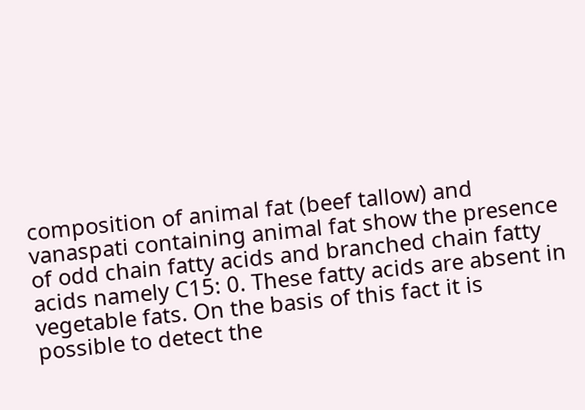composition of animal fat (beef tallow) and vanaspati containing animal fat show the presence of odd chain fatty acids and branched chain fatty acids namely C15: 0. These fatty acids are absent in vegetable fats. On the basis of this fact it is possible to detect the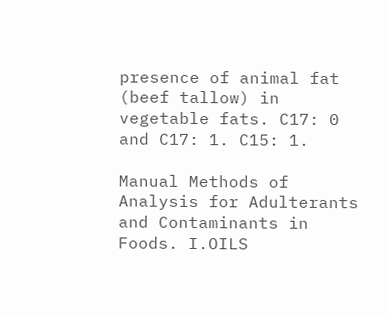presence of animal fat (beef tallow) in vegetable fats. C17: 0 and C17: 1. C15: 1.

Manual Methods of Analysis for Adulterants and Contaminants in Foods. I.OILS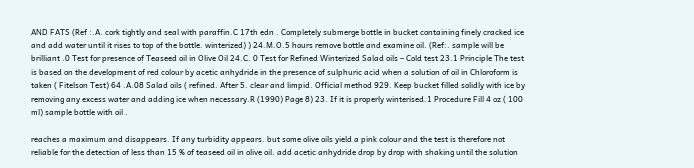AND FATS (Ref :.A. cork tightly and seal with paraffin.C 17th edn . Completely submerge bottle in bucket containing finely cracked ice and add water until it rises to top of the bottle. winterized) ) 24.M.O.5 hours remove bottle and examine oil. (Ref:. sample will be brilliant .0 Test for presence of Teaseed oil in Olive Oil 24.C. 0 Test for Refined Winterized Salad oils – Cold test 23.1 Principle The test is based on the development of red colour by acetic anhydride in the presence of sulphuric acid when a solution of oil in Chloroform is taken ( Fitelson Test) 64 .A.08 Salad oils ( refined. After 5. clear and limpid. Official method 929. Keep bucket filled solidly with ice by removing any excess water and adding ice when necessary.R (1990) Page 8) 23. If it is properly winterised.1 Procedure Fill 4 oz ( 100 ml) sample bottle with oil .

reaches a maximum and disappears. If any turbidity appears. but some olive oils yield a pink colour and the test is therefore not reliable for the detection of less than 15 % of teaseed oil in olive oil. add acetic anhydride drop by drop with shaking until the solution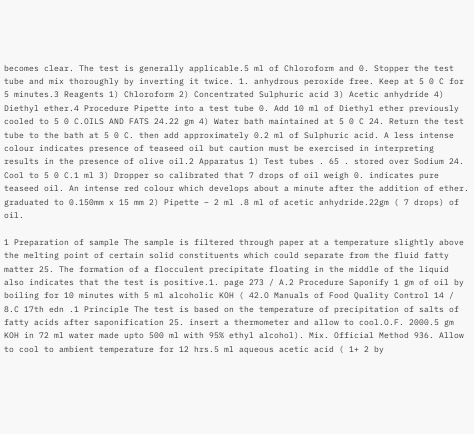becomes clear. The test is generally applicable.5 ml of Chloroform and 0. Stopper the test tube and mix thoroughly by inverting it twice. 1. anhydrous peroxide free. Keep at 5 0 C for 5 minutes.3 Reagents 1) Chloroform 2) Concentrated Sulphuric acid 3) Acetic anhydride 4) Diethyl ether.4 Procedure Pipette into a test tube 0. Add 10 ml of Diethyl ether previously cooled to 5 0 C.OILS AND FATS 24.22 gm 4) Water bath maintained at 5 0 C 24. Return the test tube to the bath at 5 0 C. then add approximately 0.2 ml of Sulphuric acid. A less intense colour indicates presence of teaseed oil but caution must be exercised in interpreting results in the presence of olive oil.2 Apparatus 1) Test tubes . 65 . stored over Sodium 24. Cool to 5 0 C.1 ml 3) Dropper so calibrated that 7 drops of oil weigh 0. indicates pure teaseed oil. An intense red colour which develops about a minute after the addition of ether. graduated to 0.150mm x 15 mm 2) Pipette – 2 ml .8 ml of acetic anhydride.22gm ( 7 drops) of oil.

1 Preparation of sample The sample is filtered through paper at a temperature slightly above the melting point of certain solid constituents which could separate from the fluid fatty matter 25. The formation of a flocculent precipitate floating in the middle of the liquid also indicates that the test is positive.1. page 273 / A.2 Procedure Saponify 1 gm of oil by boiling for 10 minutes with 5 ml alcoholic KOH ( 42.O Manuals of Food Quality Control 14 / 8.C 17th edn .1 Principle The test is based on the temperature of precipitation of salts of fatty acids after saponification 25. insert a thermometer and allow to cool.O.F. 2000.5 gm KOH in 72 ml water made upto 500 ml with 95% ethyl alcohol). Mix. Official Method 936. Allow to cool to ambient temperature for 12 hrs.5 ml aqueous acetic acid ( 1+ 2 by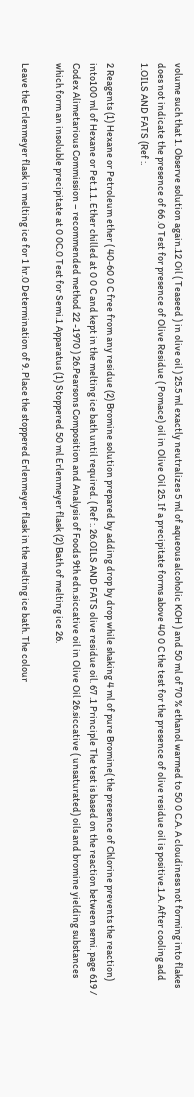volume such that 1. Observe solution again.12 Oil ( Teaseed ) in olive oil ) 25.5 ml exactly neutralizes 5 ml of aqueous alcoholic KOH ) and 50 ml of 70 % ethanol warmed to 50 0 C.A. A cloudiness not forming into flakes does not indicate the presence of 66 .0 Test for presence of Olive Residue ( Pomace) oil in Olive Oil 25. If a precipitate forms above 40 0 C the test for the presence of olive residue oil is positive.1.A. After cooling add 1.OILS AND FATS (Ref :.

2 Reagents (1) Hexane or Petroleum ether ( 40-60 0 C free from any residue (2) Bromine solution prepared by adding drop by drop while shaking 4 ml of pure Bromine( the presence of Chlorine prevents the reaction) into100 ml of Hexane or Pet.1.1. Ether chilled at 0 0 C and kept in the melting ice bath until required. ( Ref :. 26.OILS AND FATS olive residue oil. 67 .1 Principle The test is based on the reaction between semi. page 619 / Codex Alimetarious Commission – recommended method 22 -1970 ) 26.Pearsons Composition and Analysis of Foods 9th edn.siccative oil in Olive Oil 26.siccative ( unsaturated) oils and bromine yielding substances which form an insoluble precipitate at 0 0C.0 Test for Semi.1 Apparatus (1) Stoppered 50 ml Erlenmeyer flask (2) Bath of melting ice 26.

Leave the Erlenmeyer flask in melting ice for 1 hr.0 Determination of 9. Place the stoppered Erlenmeyer flask in the melting ice bath. The colour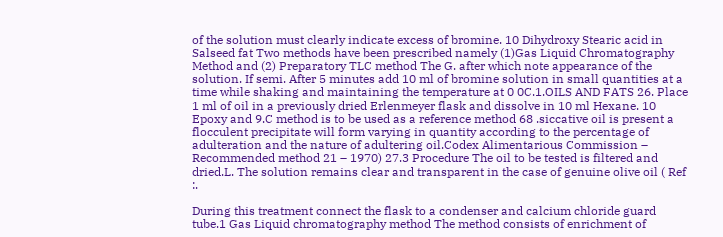of the solution must clearly indicate excess of bromine. 10 Dihydroxy Stearic acid in Salseed fat Two methods have been prescribed namely (1)Gas Liquid Chromatography Method and (2) Preparatory TLC method The G. after which note appearance of the solution. If semi. After 5 minutes add 10 ml of bromine solution in small quantities at a time while shaking and maintaining the temperature at 0 0C.1.OILS AND FATS 26. Place 1 ml of oil in a previously dried Erlenmeyer flask and dissolve in 10 ml Hexane. 10 Epoxy and 9.C method is to be used as a reference method 68 .siccative oil is present a flocculent precipitate will form varying in quantity according to the percentage of adulteration and the nature of adultering oil.Codex Alimentarious Commission – Recommended method 21 – 1970) 27.3 Procedure The oil to be tested is filtered and dried.L. The solution remains clear and transparent in the case of genuine olive oil ( Ref :.

During this treatment connect the flask to a condenser and calcium chloride guard tube.1 Gas Liquid chromatography method The method consists of enrichment of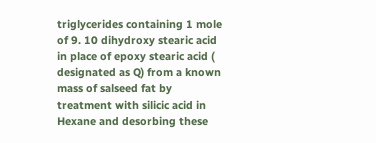triglycerides containing 1 mole of 9. 10 dihydroxy stearic acid in place of epoxy stearic acid ( designated as Q) from a known mass of salseed fat by treatment with silicic acid in Hexane and desorbing these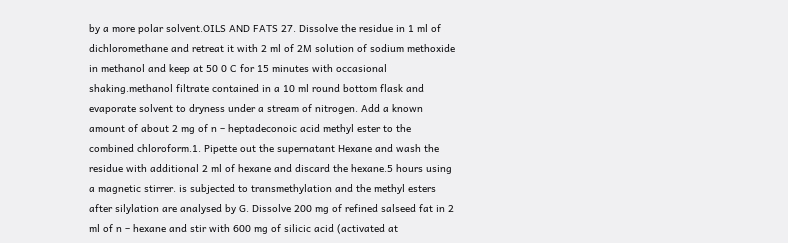by a more polar solvent.OILS AND FATS 27. Dissolve the residue in 1 ml of dichloromethane and retreat it with 2 ml of 2M solution of sodium methoxide in methanol and keep at 50 0 C for 15 minutes with occasional shaking.methanol filtrate contained in a 10 ml round bottom flask and evaporate solvent to dryness under a stream of nitrogen. Add a known amount of about 2 mg of n – heptadeconoic acid methyl ester to the combined chloroform.1. Pipette out the supernatant Hexane and wash the residue with additional 2 ml of hexane and discard the hexane.5 hours using a magnetic stirrer. is subjected to transmethylation and the methyl esters after silylation are analysed by G. Dissolve 200 mg of refined salseed fat in 2 ml of n – hexane and stir with 600 mg of silicic acid (activated at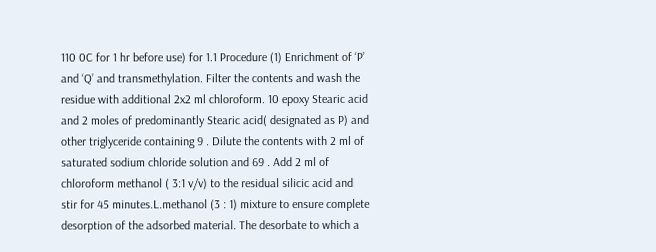110 0C for 1 hr before use) for 1.1 Procedure (1) Enrichment of ‘P’ and ‘Q’ and transmethylation. Filter the contents and wash the residue with additional 2x2 ml chloroform. 10 epoxy Stearic acid and 2 moles of predominantly Stearic acid( designated as P) and other triglyceride containing 9 . Dilute the contents with 2 ml of saturated sodium chloride solution and 69 . Add 2 ml of chloroform methanol ( 3:1 v/v) to the residual silicic acid and stir for 45 minutes.L.methanol (3 : 1) mixture to ensure complete desorption of the adsorbed material. The desorbate to which a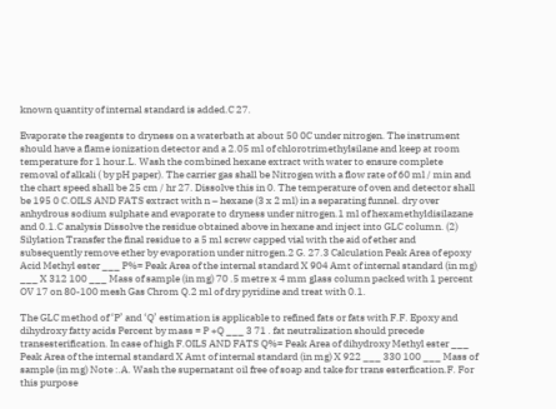known quantity of internal standard is added.C 27.

Evaporate the reagents to dryness on a waterbath at about 50 0C under nitrogen. The instrument should have a flame ionization detector and a 2.05 ml of chlorotrimethylsilane and keep at room temperature for 1 hour.L. Wash the combined hexane extract with water to ensure complete removal of alkali ( by pH paper). The carrier gas shall be Nitrogen with a flow rate of 60 ml / min and the chart speed shall be 25 cm / hr 27. Dissolve this in 0. The temperature of oven and detector shall be 195 0 C.OILS AND FATS extract with n – hexane (3 x 2 ml) in a separating funnel. dry over anhydrous sodium sulphate and evaporate to dryness under nitrogen.1 ml of hexamethyldisilazane and 0.1.C analysis Dissolve the residue obtained above in hexane and inject into GLC column. (2) Silylation Transfer the final residue to a 5 ml screw capped vial with the aid of ether and subsequently remove ether by evaporation under nitrogen.2 G. 27.3 Calculation Peak Area of epoxy Acid Methyl ester ___ P%= Peak Area of the internal standard X 904 Amt of internal standard (in mg) ___ X 312 100 ___ Mass of sample (in mg) 70 .5 metre x 4 mm glass column packed with 1 percent OV 17 on 80-100 mesh Gas Chrom Q.2 ml of dry pyridine and treat with 0.1.

The GLC method of ‘P’ and ‘Q’ estimation is applicable to refined fats or fats with F.F. Epoxy and dihydroxy fatty acids Percent by mass = P +Q ___ 3 71 . fat neutralization should precede transesterification. In case of high F.OILS AND FATS Q%= Peak Area of dihydroxy Methyl ester ___ Peak Area of the internal standard X Amt of internal standard (in mg) X 922 ___ 330 100 ___ Mass of sample (in mg) Note :.A. Wash the supernatant oil free of soap and take for trans esterfication.F. For this purpose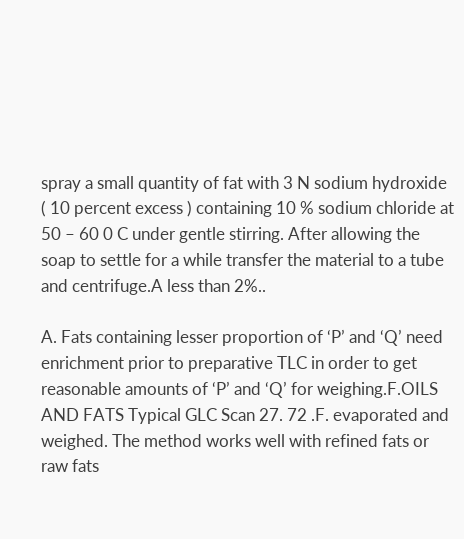spray a small quantity of fat with 3 N sodium hydroxide ( 10 percent excess ) containing 10 % sodium chloride at 50 – 60 0 C under gentle stirring. After allowing the soap to settle for a while transfer the material to a tube and centrifuge.A less than 2%..

A. Fats containing lesser proportion of ‘P’ and ‘Q’ need enrichment prior to preparative TLC in order to get reasonable amounts of ‘P’ and ‘Q’ for weighing.F.OILS AND FATS Typical GLC Scan 27. 72 .F. evaporated and weighed. The method works well with refined fats or raw fats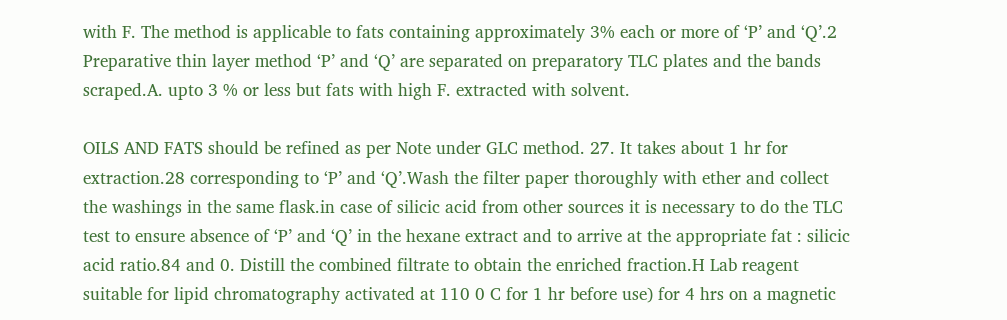with F. The method is applicable to fats containing approximately 3% each or more of ‘P’ and ‘Q’.2 Preparative thin layer method ‘P’ and ‘Q’ are separated on preparatory TLC plates and the bands scraped.A. upto 3 % or less but fats with high F. extracted with solvent.

OILS AND FATS should be refined as per Note under GLC method. 27. It takes about 1 hr for extraction.28 corresponding to ‘P’ and ‘Q’.Wash the filter paper thoroughly with ether and collect the washings in the same flask.in case of silicic acid from other sources it is necessary to do the TLC test to ensure absence of ‘P’ and ‘Q’ in the hexane extract and to arrive at the appropriate fat : silicic acid ratio.84 and 0. Distill the combined filtrate to obtain the enriched fraction.H Lab reagent suitable for lipid chromatography activated at 110 0 C for 1 hr before use) for 4 hrs on a magnetic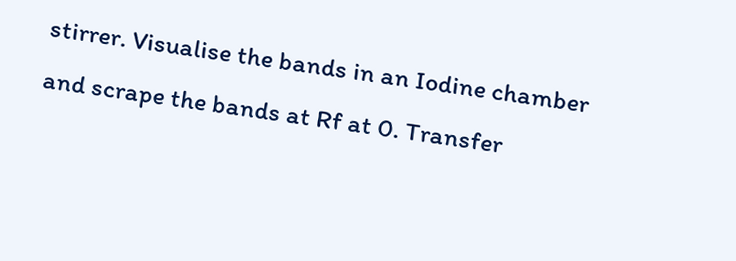stirrer. Visualise the bands in an Iodine chamber and scrape the bands at Rf at 0. Transfer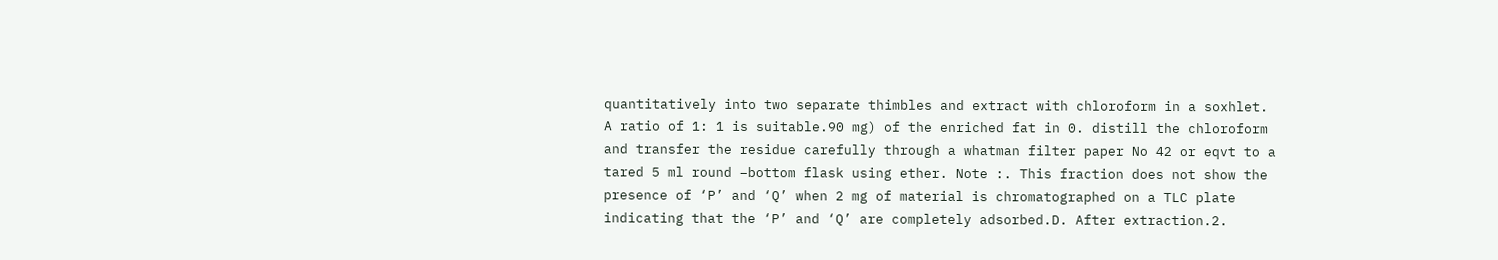quantitatively into two separate thimbles and extract with chloroform in a soxhlet. A ratio of 1: 1 is suitable.90 mg) of the enriched fat in 0. distill the chloroform and transfer the residue carefully through a whatman filter paper No 42 or eqvt to a tared 5 ml round –bottom flask using ether. Note :. This fraction does not show the presence of ‘P’ and ‘Q’ when 2 mg of material is chromatographed on a TLC plate indicating that the ‘P’ and ‘Q’ are completely adsorbed.D. After extraction.2.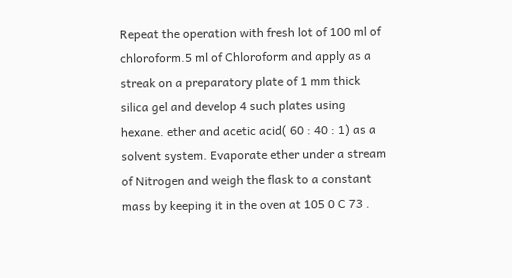Repeat the operation with fresh lot of 100 ml of chloroform.5 ml of Chloroform and apply as a streak on a preparatory plate of 1 mm thick silica gel and develop 4 such plates using hexane. ether and acetic acid( 60 : 40 : 1) as a solvent system. Evaporate ether under a stream of Nitrogen and weigh the flask to a constant mass by keeping it in the oven at 105 0 C 73 .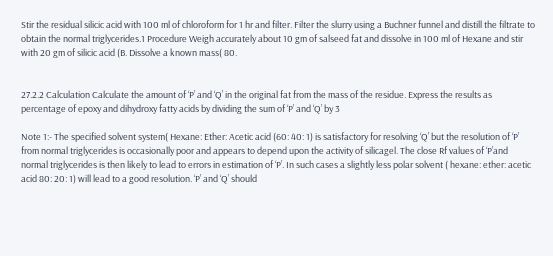Stir the residual silicic acid with 100 ml of chloroform for 1 hr and filter. Filter the slurry using a Buchner funnel and distill the filtrate to obtain the normal triglycerides.1 Procedure Weigh accurately about 10 gm of salseed fat and dissolve in 100 ml of Hexane and stir with 20 gm of silicic acid (B. Dissolve a known mass( 80.


27.2.2 Calculation Calculate the amount of ‘P’ and ‘Q’ in the original fat from the mass of the residue. Express the results as percentage of epoxy and dihydroxy fatty acids by dividing the sum of ‘P’ and ‘Q’ by 3

Note 1:- The specified solvent system( Hexane: Ether: Acetic acid (60: 40: 1) is satisfactory for resolving ‘Q’ but the resolution of ‘P’ from normal triglycerides is occasionally poor and appears to depend upon the activity of silicagel. The close Rf values of ‘P’and normal triglycerides is then likely to lead to errors in estimation of ‘P’. In such cases a slightly less polar solvent ( hexane: ether: acetic acid 80: 20: 1) will lead to a good resolution. ‘P’ and ‘Q’ should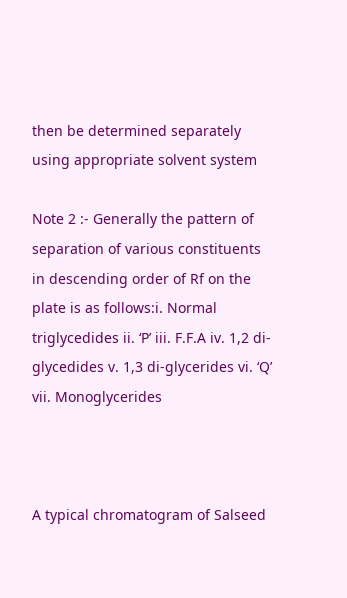then be determined separately using appropriate solvent system

Note 2 :- Generally the pattern of separation of various constituents in descending order of Rf on the plate is as follows:i. Normal triglycedides ii. ‘P’ iii. F.F.A iv. 1,2 di-glycedides v. 1,3 di-glycerides vi. ‘Q’ vii. Monoglycerides



A typical chromatogram of Salseed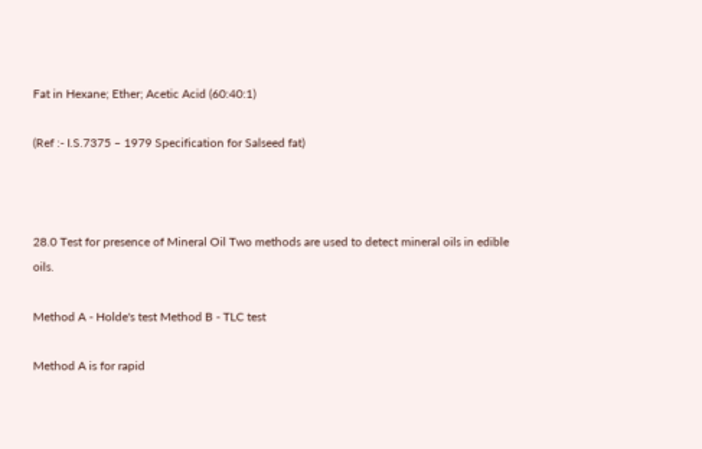Fat in Hexane; Ether; Acetic Acid (60:40:1)

(Ref :- I.S.7375 – 1979 Specification for Salseed fat)



28.0 Test for presence of Mineral Oil Two methods are used to detect mineral oils in edible oils.

Method A - Holde's test Method B - TLC test

Method A is for rapid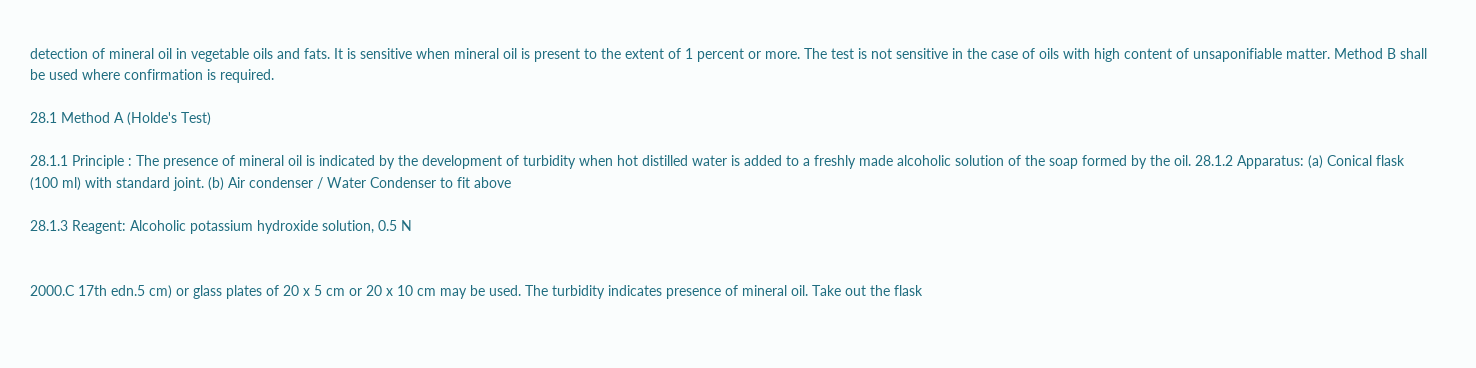detection of mineral oil in vegetable oils and fats. It is sensitive when mineral oil is present to the extent of 1 percent or more. The test is not sensitive in the case of oils with high content of unsaponifiable matter. Method B shall be used where confirmation is required.

28.1 Method A (Holde's Test)

28.1.1 Principle : The presence of mineral oil is indicated by the development of turbidity when hot distilled water is added to a freshly made alcoholic solution of the soap formed by the oil. 28.1.2 Apparatus: (a) Conical flask (100 ml) with standard joint. (b) Air condenser / Water Condenser to fit above

28.1.3 Reagent: Alcoholic potassium hydroxide solution, 0.5 N


2000.C 17th edn.5 cm) or glass plates of 20 x 5 cm or 20 x 10 cm may be used. The turbidity indicates presence of mineral oil. Take out the flask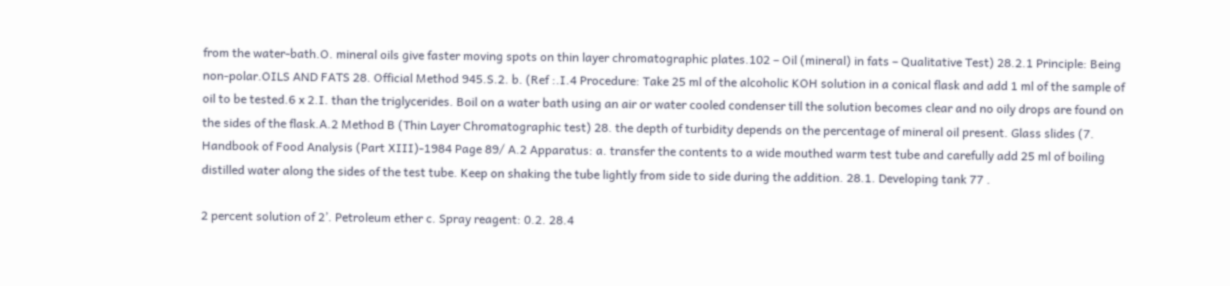from the water-bath.O. mineral oils give faster moving spots on thin layer chromatographic plates.102 – Oil (mineral) in fats – Qualitative Test) 28.2.1 Principle: Being non-polar.OILS AND FATS 28. Official Method 945.S.2. b. (Ref :.I.4 Procedure: Take 25 ml of the alcoholic KOH solution in a conical flask and add 1 ml of the sample of oil to be tested.6 x 2.I. than the triglycerides. Boil on a water bath using an air or water cooled condenser till the solution becomes clear and no oily drops are found on the sides of the flask.A.2 Method B (Thin Layer Chromatographic test) 28. the depth of turbidity depends on the percentage of mineral oil present. Glass slides (7. Handbook of Food Analysis (Part XIII)-1984 Page 89/ A.2 Apparatus: a. transfer the contents to a wide mouthed warm test tube and carefully add 25 ml of boiling distilled water along the sides of the test tube. Keep on shaking the tube lightly from side to side during the addition. 28.1. Developing tank 77 .

2 percent solution of 2’. Petroleum ether c. Spray reagent: 0.2. 28.4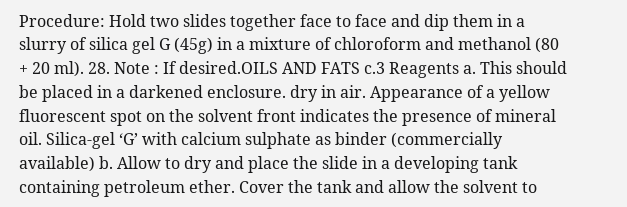Procedure: Hold two slides together face to face and dip them in a slurry of silica gel G (45g) in a mixture of chloroform and methanol (80 + 20 ml). 28. Note : If desired.OILS AND FATS c.3 Reagents a. This should be placed in a darkened enclosure. dry in air. Appearance of a yellow fluorescent spot on the solvent front indicates the presence of mineral oil. Silica-gel ‘G’ with calcium sulphate as binder (commercially available) b. Allow to dry and place the slide in a developing tank containing petroleum ether. Cover the tank and allow the solvent to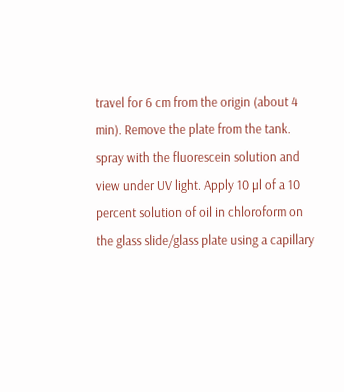travel for 6 cm from the origin (about 4 min). Remove the plate from the tank. spray with the fluorescein solution and view under UV light. Apply 10 µl of a 10 percent solution of oil in chloroform on the glass slide/glass plate using a capillary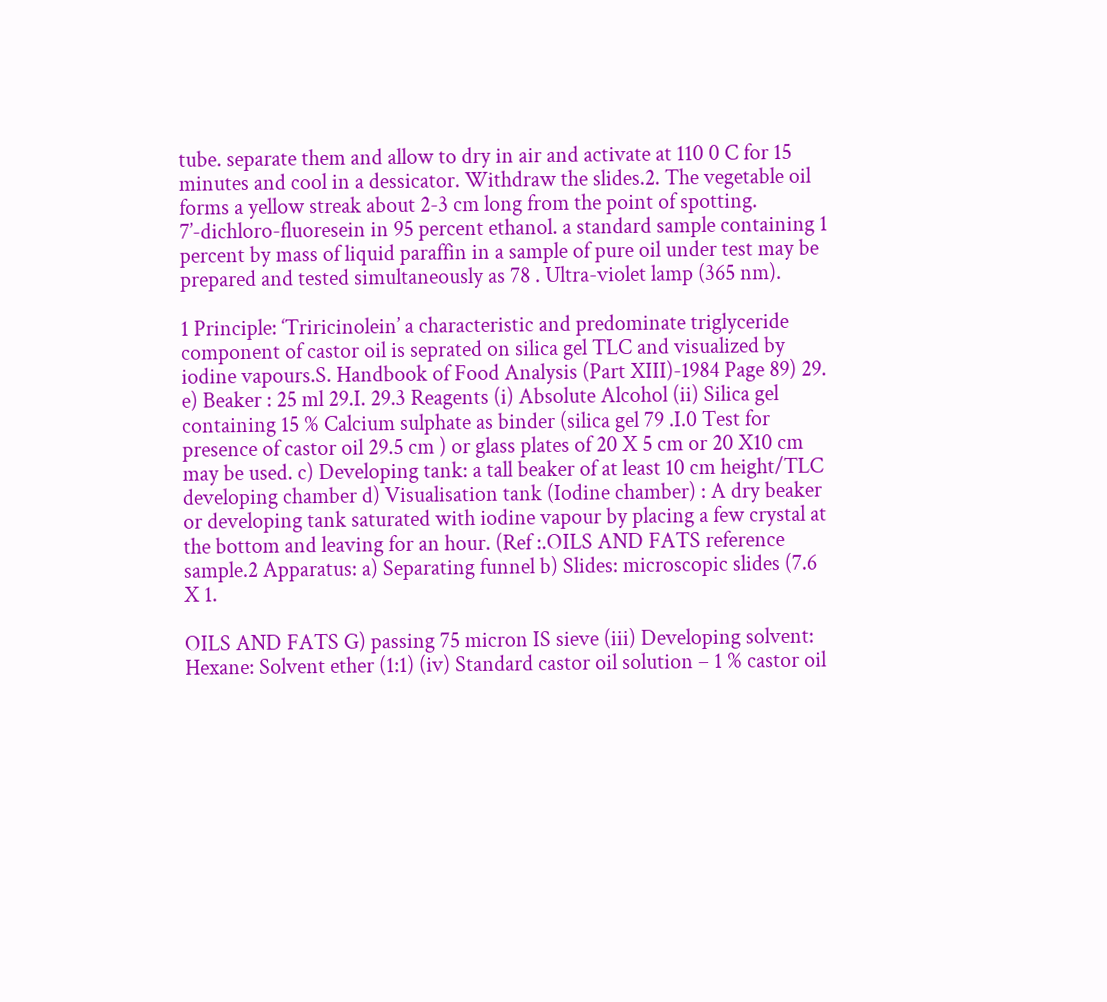tube. separate them and allow to dry in air and activate at 110 0 C for 15 minutes and cool in a dessicator. Withdraw the slides.2. The vegetable oil forms a yellow streak about 2-3 cm long from the point of spotting. 7’-dichloro-fluoresein in 95 percent ethanol. a standard sample containing 1 percent by mass of liquid paraffin in a sample of pure oil under test may be prepared and tested simultaneously as 78 . Ultra-violet lamp (365 nm).

1 Principle: ‘Triricinolein’ a characteristic and predominate triglyceride component of castor oil is seprated on silica gel TLC and visualized by iodine vapours.S. Handbook of Food Analysis (Part XIII)-1984 Page 89) 29. e) Beaker : 25 ml 29.I. 29.3 Reagents (i) Absolute Alcohol (ii) Silica gel containing 15 % Calcium sulphate as binder (silica gel 79 .I.0 Test for presence of castor oil 29.5 cm ) or glass plates of 20 X 5 cm or 20 X10 cm may be used. c) Developing tank: a tall beaker of at least 10 cm height/TLC developing chamber d) Visualisation tank (Iodine chamber) : A dry beaker or developing tank saturated with iodine vapour by placing a few crystal at the bottom and leaving for an hour. (Ref :.OILS AND FATS reference sample.2 Apparatus: a) Separating funnel b) Slides: microscopic slides (7.6 X 1.

OILS AND FATS G) passing 75 micron IS sieve (iii) Developing solvent: Hexane: Solvent ether (1:1) (iv) Standard castor oil solution – 1 % castor oil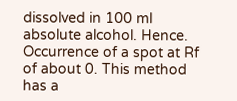dissolved in 100 ml absolute alcohol. Hence. Occurrence of a spot at Rf of about 0. This method has a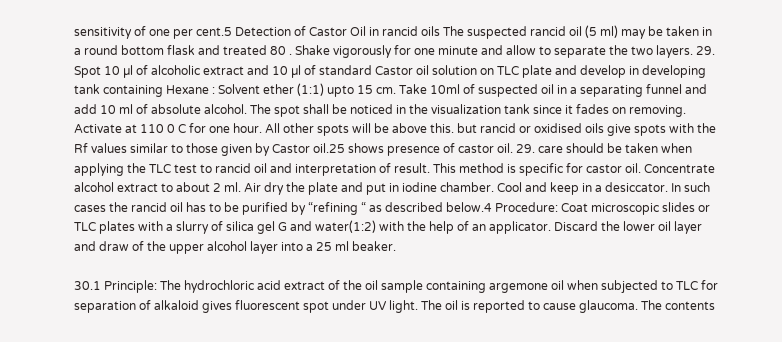sensitivity of one per cent.5 Detection of Castor Oil in rancid oils The suspected rancid oil (5 ml) may be taken in a round bottom flask and treated 80 . Shake vigorously for one minute and allow to separate the two layers. 29. Spot 10 µl of alcoholic extract and 10 µl of standard Castor oil solution on TLC plate and develop in developing tank containing Hexane : Solvent ether (1:1) upto 15 cm. Take 10ml of suspected oil in a separating funnel and add 10 ml of absolute alcohol. The spot shall be noticed in the visualization tank since it fades on removing. Activate at 110 0 C for one hour. All other spots will be above this. but rancid or oxidised oils give spots with the Rf values similar to those given by Castor oil.25 shows presence of castor oil. 29. care should be taken when applying the TLC test to rancid oil and interpretation of result. This method is specific for castor oil. Concentrate alcohol extract to about 2 ml. Air dry the plate and put in iodine chamber. Cool and keep in a desiccator. In such cases the rancid oil has to be purified by “refining “ as described below.4 Procedure: Coat microscopic slides or TLC plates with a slurry of silica gel G and water(1:2) with the help of an applicator. Discard the lower oil layer and draw of the upper alcohol layer into a 25 ml beaker.

30.1 Principle: The hydrochloric acid extract of the oil sample containing argemone oil when subjected to TLC for separation of alkaloid gives fluorescent spot under UV light. The oil is reported to cause glaucoma. The contents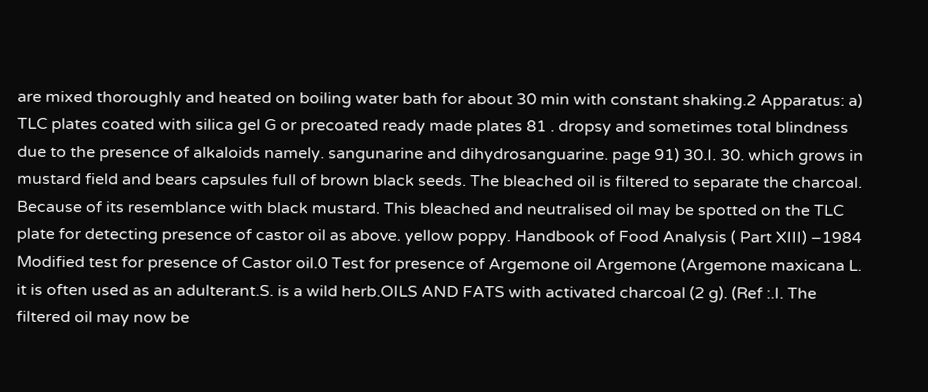are mixed thoroughly and heated on boiling water bath for about 30 min with constant shaking.2 Apparatus: a) TLC plates coated with silica gel G or precoated ready made plates 81 . dropsy and sometimes total blindness due to the presence of alkaloids namely. sangunarine and dihydrosanguarine. page 91) 30.I. 30. which grows in mustard field and bears capsules full of brown black seeds. The bleached oil is filtered to separate the charcoal. Because of its resemblance with black mustard. This bleached and neutralised oil may be spotted on the TLC plate for detecting presence of castor oil as above. yellow poppy. Handbook of Food Analysis ( Part XIII) –1984 Modified test for presence of Castor oil.0 Test for presence of Argemone oil Argemone (Argemone maxicana L. it is often used as an adulterant.S. is a wild herb.OILS AND FATS with activated charcoal (2 g). (Ref :.I. The filtered oil may now be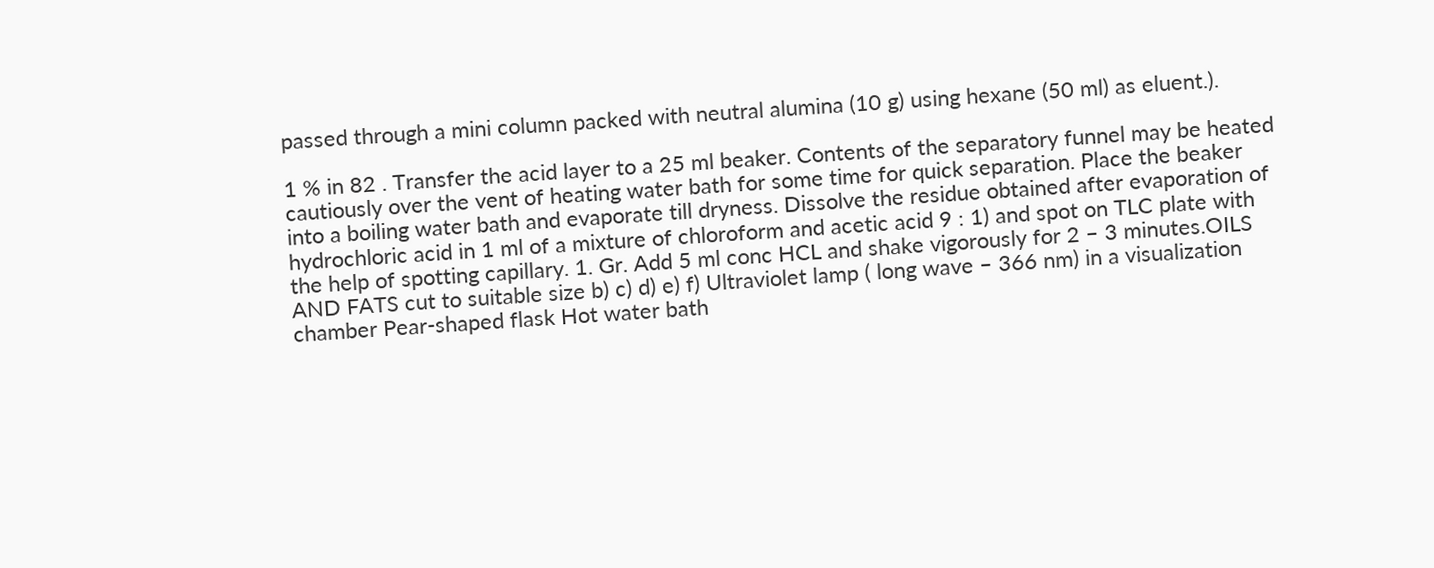passed through a mini column packed with neutral alumina (10 g) using hexane (50 ml) as eluent.).

1 % in 82 . Transfer the acid layer to a 25 ml beaker. Contents of the separatory funnel may be heated cautiously over the vent of heating water bath for some time for quick separation. Place the beaker into a boiling water bath and evaporate till dryness. Dissolve the residue obtained after evaporation of hydrochloric acid in 1 ml of a mixture of chloroform and acetic acid 9 : 1) and spot on TLC plate with the help of spotting capillary. 1. Gr. Add 5 ml conc HCL and shake vigorously for 2 – 3 minutes.OILS AND FATS cut to suitable size b) c) d) e) f) Ultraviolet lamp ( long wave – 366 nm) in a visualization chamber Pear-shaped flask Hot water bath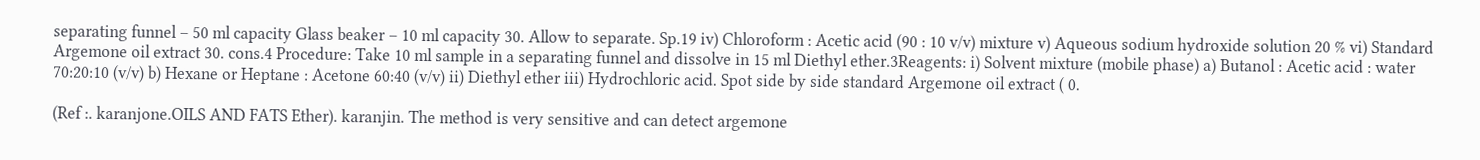separating funnel – 50 ml capacity Glass beaker – 10 ml capacity 30. Allow to separate. Sp.19 iv) Chloroform : Acetic acid (90 : 10 v/v) mixture v) Aqueous sodium hydroxide solution 20 % vi) Standard Argemone oil extract 30. cons.4 Procedure: Take 10 ml sample in a separating funnel and dissolve in 15 ml Diethyl ether.3Reagents: i) Solvent mixture (mobile phase) a) Butanol : Acetic acid : water 70:20:10 (v/v) b) Hexane or Heptane : Acetone 60:40 (v/v) ii) Diethyl ether iii) Hydrochloric acid. Spot side by side standard Argemone oil extract ( 0.

(Ref :. karanjone.OILS AND FATS Ether). karanjin. The method is very sensitive and can detect argemone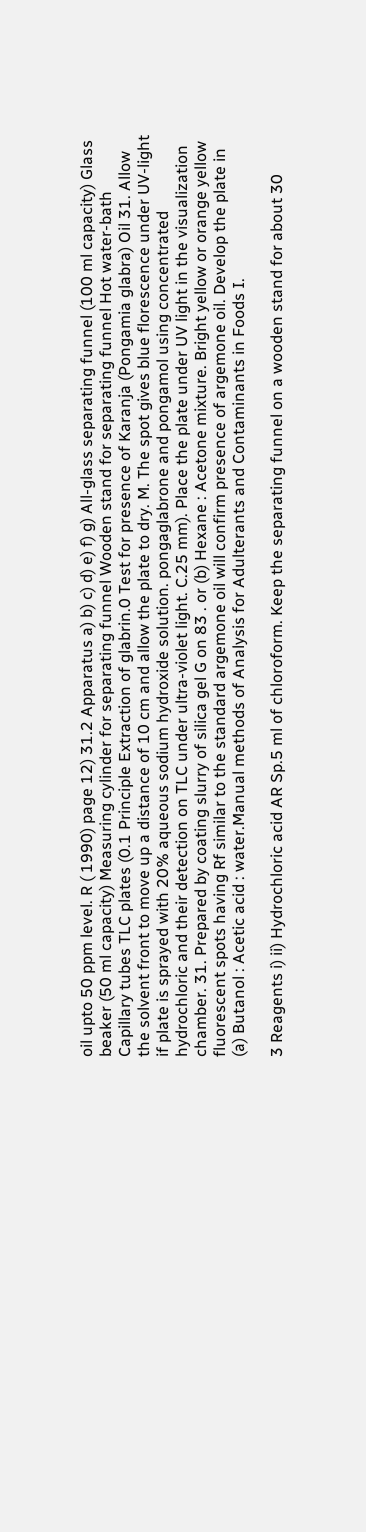oil upto 50 ppm level. R ( 1990) page 12) 31.2 Apparatus a) b) c) d) e) f) g) All-glass separating funnel (100 ml capacity) Glass beaker (50 ml capacity) Measuring cylinder for separating funnel Wooden stand for separating funnel Hot water-bath Capillary tubes TLC plates (0.1 Principle Extraction of glabrin.0 Test for presence of Karanja (Pongamia glabra) Oil 31. Allow the solvent front to move up a distance of 10 cm and allow the plate to dry. M. The spot gives blue florescence under UV-light if plate is sprayed with 20% aqueous sodium hydroxide solution. pongaglabrone and pongamol using concentrated hydrochloric and their detection on TLC under ultra-violet light. C.25 mm). Place the plate under UV light in the visualization chamber. 31. Prepared by coating slurry of silica gel G on 83 . or (b) Hexane : Acetone mixture. Bright yellow or orange yellow fluorescent spots having Rf similar to the standard argemone oil will confirm presence of argemone oil. Develop the plate in (a) Butanol : Acetic acid : water.Manual methods of Analysis for Adulterants and Contaminants in Foods I.

3 Reagents i) ii) Hydrochloric acid AR Sp.5 ml of chloroform. Keep the separating funnel on a wooden stand for about 30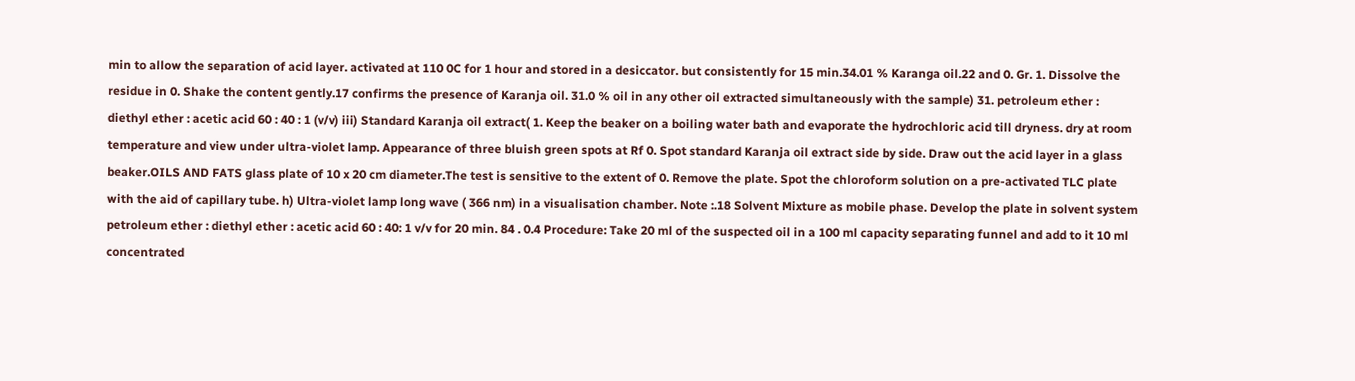min to allow the separation of acid layer. activated at 110 0C for 1 hour and stored in a desiccator. but consistently for 15 min.34.01 % Karanga oil.22 and 0. Gr. 1. Dissolve the residue in 0. Shake the content gently.17 confirms the presence of Karanja oil. 31.0 % oil in any other oil extracted simultaneously with the sample) 31. petroleum ether : diethyl ether : acetic acid 60 : 40 : 1 (v/v) iii) Standard Karanja oil extract( 1. Keep the beaker on a boiling water bath and evaporate the hydrochloric acid till dryness. dry at room temperature and view under ultra-violet lamp. Appearance of three bluish green spots at Rf 0. Spot standard Karanja oil extract side by side. Draw out the acid layer in a glass beaker.OILS AND FATS glass plate of 10 x 20 cm diameter.The test is sensitive to the extent of 0. Remove the plate. Spot the chloroform solution on a pre-activated TLC plate with the aid of capillary tube. h) Ultra-violet lamp long wave ( 366 nm) in a visualisation chamber. Note :.18 Solvent Mixture as mobile phase. Develop the plate in solvent system petroleum ether : diethyl ether : acetic acid 60 : 40: 1 v/v for 20 min. 84 . 0.4 Procedure: Take 20 ml of the suspected oil in a 100 ml capacity separating funnel and add to it 10 ml concentrated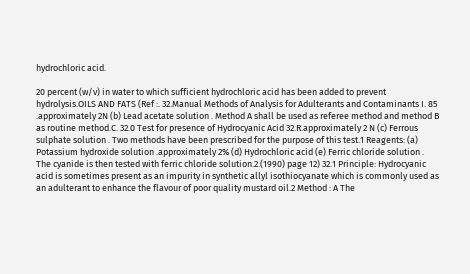hydrochloric acid.

20 percent (w/v) in water to which sufficient hydrochloric acid has been added to prevent hydrolysis.OILS AND FATS (Ref :. 32.Manual Methods of Analysis for Adulterants and Contaminants I. 85 .approximately 2N (b) Lead acetate solution . Method A shall be used as referee method and method B as routine method.C. 32.0 Test for presence of Hydrocyanic Acid 32.R.approximately 2 N (c) Ferrous sulphate solution . Two methods have been prescribed for the purpose of this test.1 Reagents: (a) Potassium hydroxide solution .approximately 2% (d) Hydrochloric acid (e) Ferric chloride solution . The cyanide is then tested with ferric chloride solution.2.(1990) page 12) 32.1 Principle: Hydrocyanic acid is sometimes present as an impurity in synthetic allyl isothiocyanate which is commonly used as an adulterant to enhance the flavour of poor quality mustard oil.2 Method : A The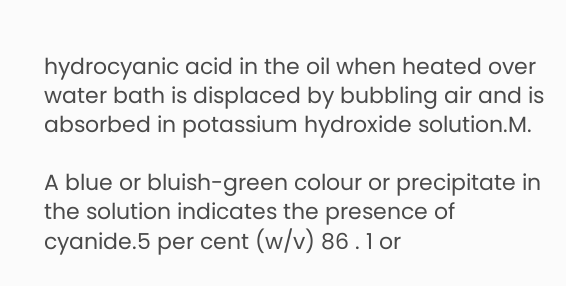hydrocyanic acid in the oil when heated over water bath is displaced by bubbling air and is absorbed in potassium hydroxide solution.M.

A blue or bluish-green colour or precipitate in the solution indicates the presence of cyanide.5 per cent (w/v) 86 . 1 or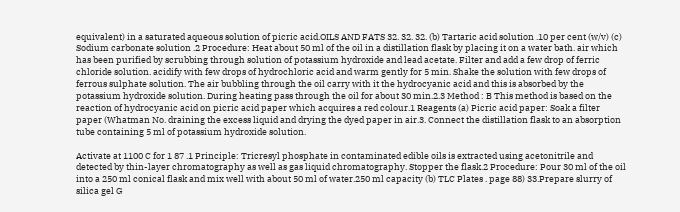equivalent) in a saturated aqueous solution of picric acid.OILS AND FATS 32. 32. 32. (b) Tartaric acid solution .10 per cent (w/v) (c) Sodium carbonate solution .2 Procedure: Heat about 50 ml of the oil in a distillation flask by placing it on a water bath. air which has been purified by scrubbing through solution of potassium hydroxide and lead acetate. Filter and add a few drop of ferric chloride solution. acidify with few drops of hydrochloric acid and warm gently for 5 min. Shake the solution with few drops of ferrous sulphate solution. The air bubbling through the oil carry with it the hydrocyanic acid and this is absorbed by the potassium hydroxide solution. During heating pass through the oil for about 30 min.2.3 Method : B This method is based on the reaction of hydrocyanic acid on picric acid paper which acquires a red colour.1 Reagents (a) Picric acid paper: Soak a filter paper (Whatman No. draining the excess liquid and drying the dyed paper in air.3. Connect the distillation flask to an absorption tube containing 5 ml of potassium hydroxide solution.

Activate at 1100 C for 1 87 .1 Principle: Tricresyl phosphate in contaminated edible oils is extracted using acetonitrile and detected by thin-layer chromatography as well as gas liquid chromatography. Stopper the flask.2 Procedure: Pour 30 ml of the oil into a 250 ml conical flask and mix well with about 50 ml of water.250 ml capacity (b) TLC Plates . page 88) 33.Prepare slurry of silica gel G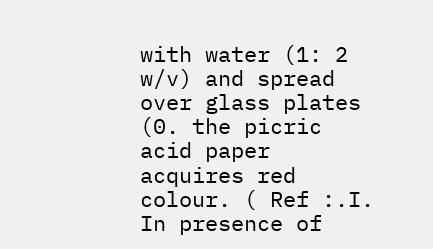with water (1: 2 w/v) and spread over glass plates (0. the picric acid paper acquires red colour. ( Ref :.I. In presence of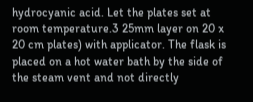hydrocyanic acid. Let the plates set at room temperature.3 25mm layer on 20 x 20 cm plates) with applicator. The flask is placed on a hot water bath by the side of the steam vent and not directly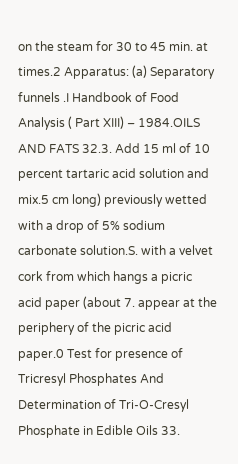on the steam for 30 to 45 min. at times.2 Apparatus: (a) Separatory funnels .I Handbook of Food Analysis ( Part XIII) – 1984.OILS AND FATS 32.3. Add 15 ml of 10 percent tartaric acid solution and mix.5 cm long) previously wetted with a drop of 5% sodium carbonate solution.S. with a velvet cork from which hangs a picric acid paper (about 7. appear at the periphery of the picric acid paper.0 Test for presence of Tricresyl Phosphates And Determination of Tri-O-Cresyl Phosphate in Edible Oils 33.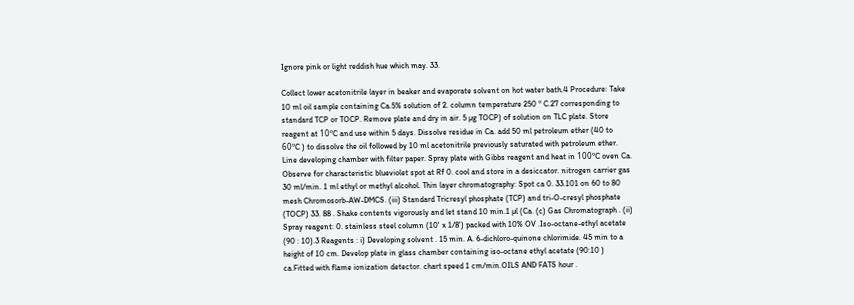Ignore pink or light reddish hue which may. 33.

Collect lower acetonitrile layer in beaker and evaporate solvent on hot water bath.4 Procedure: Take 10 ml oil sample containing Ca.5% solution of 2. column temperature 250 º C.27 corresponding to standard TCP or TOCP. Remove plate and dry in air. 5 µg TOCP) of solution on TLC plate. Store reagent at 10ºC and use within 5 days. Dissolve residue in Ca. add 50 ml petroleum ether (40 to 60ºC ) to dissolve the oil followed by 10 ml acetonitrile previously saturated with petroleum ether. Line developing chamber with filter paper. Spray plate with Gibbs reagent and heat in 100ºC oven Ca. Observe for characteristic blueviolet spot at Rf 0. cool and store in a desiccator. nitrogen carrier gas 30 ml/min. 1 ml ethyl or methyl alcohol. Thin layer chromatography: Spot ca 0. 33.101 on 60 to 80 mesh Chromosorb-AW-DMCS. (iii) Standard Tricresyl phosphate (TCP) and tri-O-cresyl phosphate (TOCP) 33. 88 . Shake contents vigorously and let stand 10 min.1 µl (Ca. (c) Gas Chromatograph . (ii) Spray reagent: 0. stainless steel column (10' x 1/8') packed with 10% OV .Iso-octane-ethyl acetate (90 : 10).3 Reagents : i) Developing solvent . 15 min. A. 6-dichloro-quinone chlorimide. 45 min to a height of 10 cm. Develop plate in glass chamber containing iso-octane ethyl acetate (90:10 ) ca.Fitted with flame ionization detector. chart speed 1 cm/min.OILS AND FATS hour .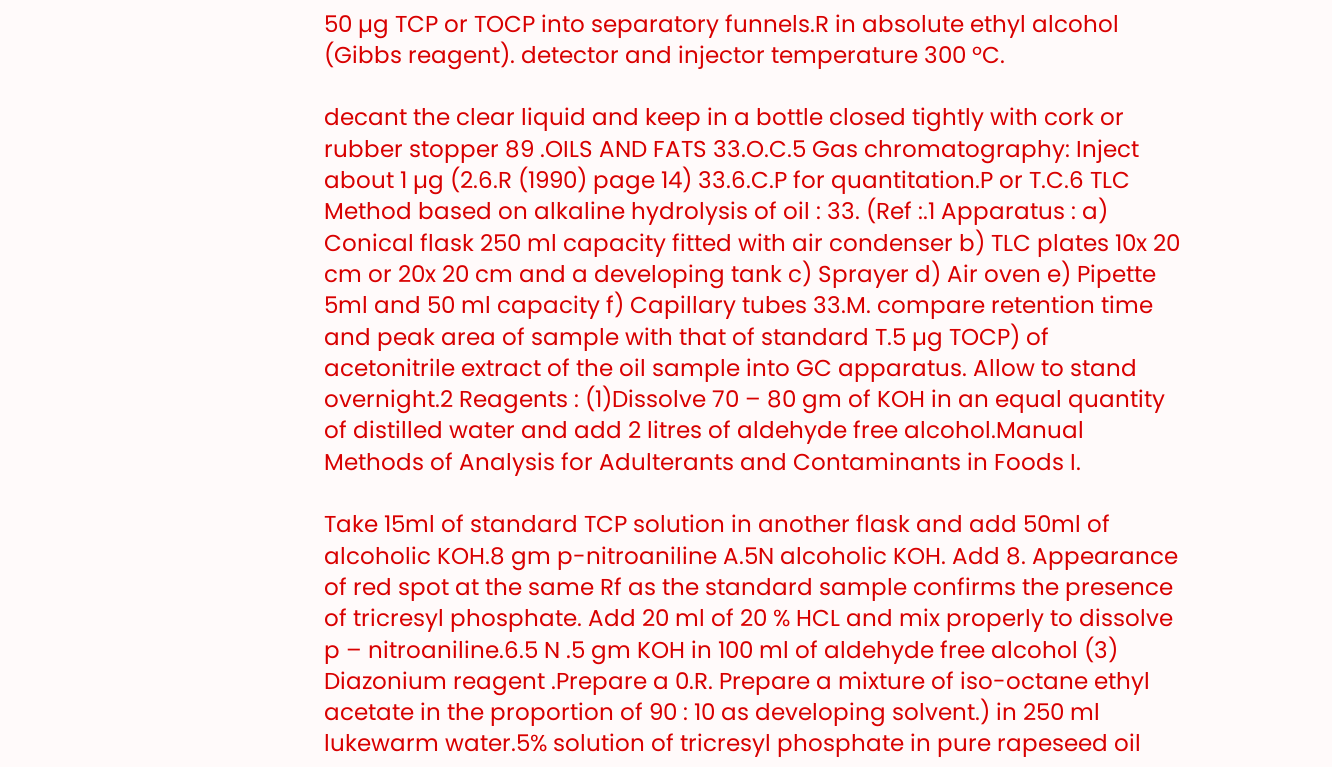50 µg TCP or TOCP into separatory funnels.R in absolute ethyl alcohol (Gibbs reagent). detector and injector temperature 300 ºC.

decant the clear liquid and keep in a bottle closed tightly with cork or rubber stopper 89 .OILS AND FATS 33.O.C.5 Gas chromatography: Inject about 1 µg (2.6.R (1990) page 14) 33.6.C.P for quantitation.P or T.C.6 TLC Method based on alkaline hydrolysis of oil : 33. (Ref :.1 Apparatus : a) Conical flask 250 ml capacity fitted with air condenser b) TLC plates 10x 20 cm or 20x 20 cm and a developing tank c) Sprayer d) Air oven e) Pipette 5ml and 50 ml capacity f) Capillary tubes 33.M. compare retention time and peak area of sample with that of standard T.5 µg TOCP) of acetonitrile extract of the oil sample into GC apparatus. Allow to stand overnight.2 Reagents : (1)Dissolve 70 – 80 gm of KOH in an equal quantity of distilled water and add 2 litres of aldehyde free alcohol.Manual Methods of Analysis for Adulterants and Contaminants in Foods I.

Take 15ml of standard TCP solution in another flask and add 50ml of alcoholic KOH.8 gm p-nitroaniline A.5N alcoholic KOH. Add 8. Appearance of red spot at the same Rf as the standard sample confirms the presence of tricresyl phosphate. Add 20 ml of 20 % HCL and mix properly to dissolve p – nitroaniline.6.5 N .5 gm KOH in 100 ml of aldehyde free alcohol (3) Diazonium reagent .Prepare a 0.R. Prepare a mixture of iso-octane ethyl acetate in the proportion of 90 : 10 as developing solvent.) in 250 ml lukewarm water.5% solution of tricresyl phosphate in pure rapeseed oil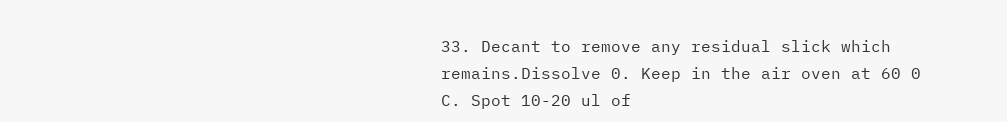33. Decant to remove any residual slick which remains.Dissolve 0. Keep in the air oven at 60 0 C. Spot 10-20 ul of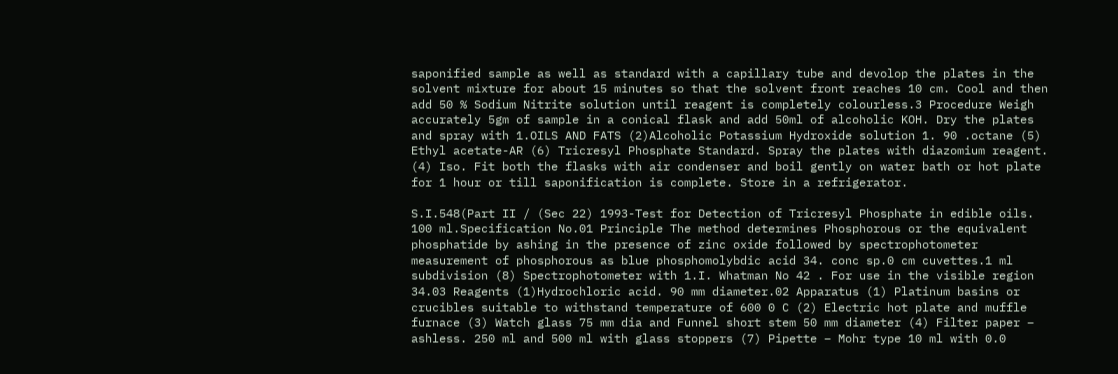saponified sample as well as standard with a capillary tube and devolop the plates in the solvent mixture for about 15 minutes so that the solvent front reaches 10 cm. Cool and then add 50 % Sodium Nitrite solution until reagent is completely colourless.3 Procedure Weigh accurately 5gm of sample in a conical flask and add 50ml of alcoholic KOH. Dry the plates and spray with 1.OILS AND FATS (2)Alcoholic Potassium Hydroxide solution 1. 90 .octane (5) Ethyl acetate-AR (6) Tricresyl Phosphate Standard. Spray the plates with diazomium reagent. (4) Iso. Fit both the flasks with air condenser and boil gently on water bath or hot plate for 1 hour or till saponification is complete. Store in a refrigerator.

S.I.548(Part II / (Sec 22) 1993-Test for Detection of Tricresyl Phosphate in edible oils. 100 ml.Specification No.01 Principle The method determines Phosphorous or the equivalent phosphatide by ashing in the presence of zinc oxide followed by spectrophotometer measurement of phosphorous as blue phosphomolybdic acid 34. conc sp.0 cm cuvettes.1 ml subdivision (8) Spectrophotometer with 1.I. Whatman No 42 . For use in the visible region 34.03 Reagents (1)Hydrochloric acid. 90 mm diameter.02 Apparatus (1) Platinum basins or crucibles suitable to withstand temperature of 600 0 C (2) Electric hot plate and muffle furnace (3) Watch glass 75 mm dia and Funnel short stem 50 mm diameter (4) Filter paper – ashless. 250 ml and 500 ml with glass stoppers (7) Pipette – Mohr type 10 ml with 0.0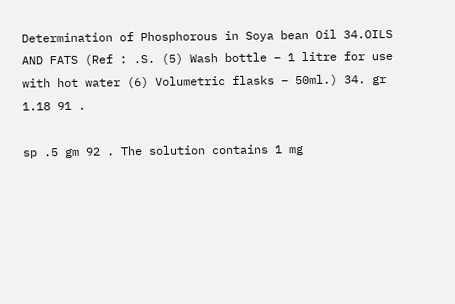Determination of Phosphorous in Soya bean Oil 34.OILS AND FATS (Ref : .S. (5) Wash bottle – 1 litre for use with hot water (6) Volumetric flasks – 50ml.) 34. gr 1.18 91 .

sp .5 gm 92 . The solution contains 1 mg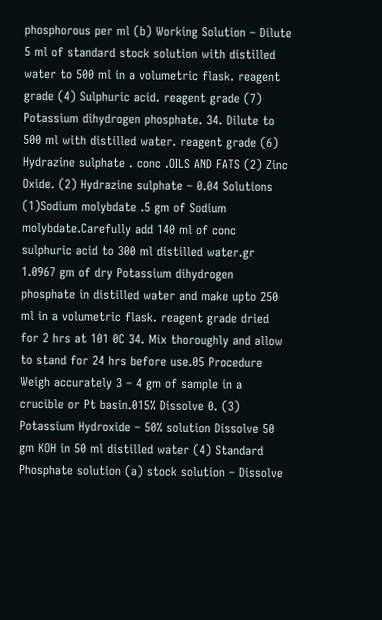phosphorous per ml (b) Working Solution – Dilute 5 ml of standard stock solution with distilled water to 500 ml in a volumetric flask. reagent grade (4) Sulphuric acid. reagent grade (7) Potassium dihydrogen phosphate. 34. Dilute to 500 ml with distilled water. reagent grade (6) Hydrazine sulphate . conc .OILS AND FATS (2) Zinc Oxide. (2) Hydrazine sulphate – 0.04 Solutions (1)Sodium molybdate .5 gm of Sodium molybdate.Carefully add 140 ml of conc sulphuric acid to 300 ml distilled water.gr 1.0967 gm of dry Potassium dihydrogen phosphate in distilled water and make upto 250 ml in a volumetric flask. reagent grade dried for 2 hrs at 101 0C 34. Mix thoroughly and allow to stand for 24 hrs before use.05 Procedure Weigh accurately 3 – 4 gm of sample in a crucible or Pt basin.015% Dissolve 0. (3) Potassium Hydroxide – 50% solution Dissolve 50 gm KOH in 50 ml distilled water (4) Standard Phosphate solution (a) stock solution – Dissolve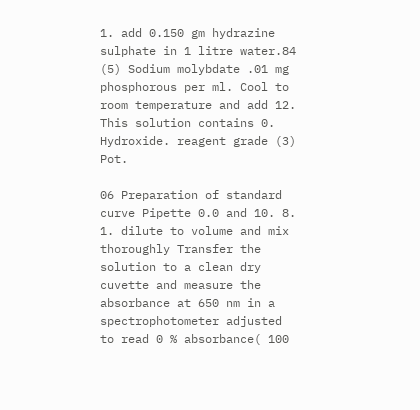1. add 0.150 gm hydrazine sulphate in 1 litre water.84 (5) Sodium molybdate .01 mg phosphorous per ml. Cool to room temperature and add 12. This solution contains 0. Hydroxide. reagent grade (3) Pot.

06 Preparation of standard curve Pipette 0.0 and 10. 8. 1. dilute to volume and mix thoroughly Transfer the solution to a clean dry cuvette and measure the absorbance at 650 nm in a spectrophotometer adjusted to read 0 % absorbance( 100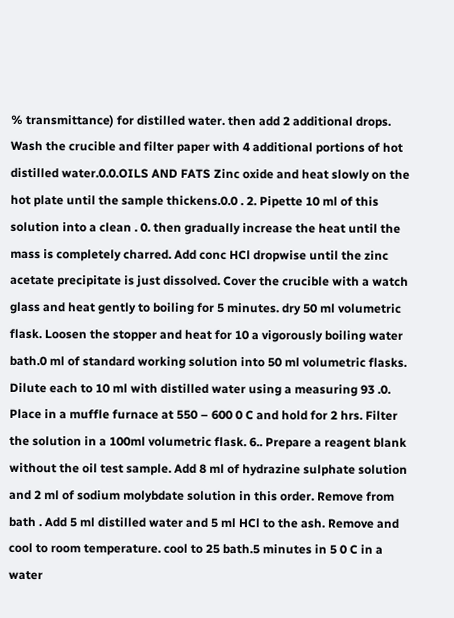% transmittance) for distilled water. then add 2 additional drops. Wash the crucible and filter paper with 4 additional portions of hot distilled water.0.0.OILS AND FATS Zinc oxide and heat slowly on the hot plate until the sample thickens.0.0 . 2. Pipette 10 ml of this solution into a clean . 0. then gradually increase the heat until the mass is completely charred. Add conc HCl dropwise until the zinc acetate precipitate is just dissolved. Cover the crucible with a watch glass and heat gently to boiling for 5 minutes. dry 50 ml volumetric flask. Loosen the stopper and heat for 10 a vigorously boiling water bath.0 ml of standard working solution into 50 ml volumetric flasks. Dilute each to 10 ml with distilled water using a measuring 93 .0. Place in a muffle furnace at 550 – 600 0 C and hold for 2 hrs. Filter the solution in a 100ml volumetric flask. 6.. Prepare a reagent blank without the oil test sample. Add 8 ml of hydrazine sulphate solution and 2 ml of sodium molybdate solution in this order. Remove from bath . Add 5 ml distilled water and 5 ml HCl to the ash. Remove and cool to room temperature. cool to 25 bath.5 minutes in 5 0 C in a water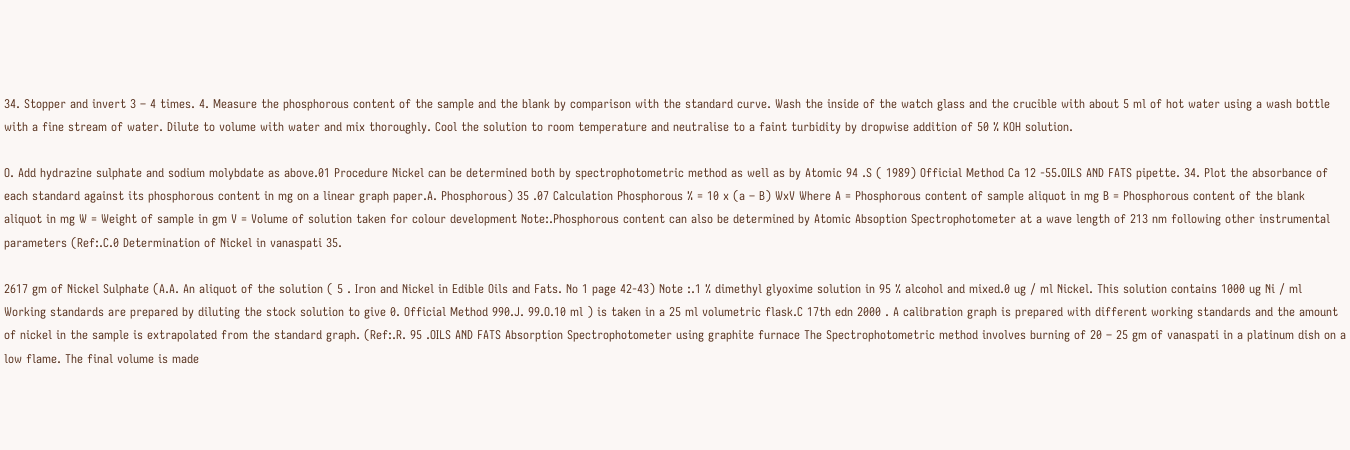34. Stopper and invert 3 – 4 times. 4. Measure the phosphorous content of the sample and the blank by comparison with the standard curve. Wash the inside of the watch glass and the crucible with about 5 ml of hot water using a wash bottle with a fine stream of water. Dilute to volume with water and mix thoroughly. Cool the solution to room temperature and neutralise to a faint turbidity by dropwise addition of 50 % KOH solution.

O. Add hydrazine sulphate and sodium molybdate as above.01 Procedure Nickel can be determined both by spectrophotometric method as well as by Atomic 94 .S ( 1989) Official Method Ca 12 -55.OILS AND FATS pipette. 34. Plot the absorbance of each standard against its phosphorous content in mg on a linear graph paper.A. Phosphorous) 35 .07 Calculation Phosphorous % = 10 x (a – B) WxV Where A = Phosphorous content of sample aliquot in mg B = Phosphorous content of the blank aliquot in mg W = Weight of sample in gm V = Volume of solution taken for colour development Note:.Phosphorous content can also be determined by Atomic Absoption Spectrophotometer at a wave length of 213 nm following other instrumental parameters (Ref:.C.0 Determination of Nickel in vanaspati 35.

2617 gm of Nickel Sulphate (A.A. An aliquot of the solution ( 5 . Iron and Nickel in Edible Oils and Fats. No 1 page 42-43) Note :.1 % dimethyl glyoxime solution in 95 % alcohol and mixed.0 ug / ml Nickel. This solution contains 1000 ug Ni / ml Working standards are prepared by diluting the stock solution to give 0. Official Method 990.J. 99.O.10 ml ) is taken in a 25 ml volumetric flask.C 17th edn 2000 . A calibration graph is prepared with different working standards and the amount of nickel in the sample is extrapolated from the standard graph. (Ref:.R. 95 .OILS AND FATS Absorption Spectrophotometer using graphite furnace The Spectrophotometric method involves burning of 20 – 25 gm of vanaspati in a platinum dish on a low flame. The final volume is made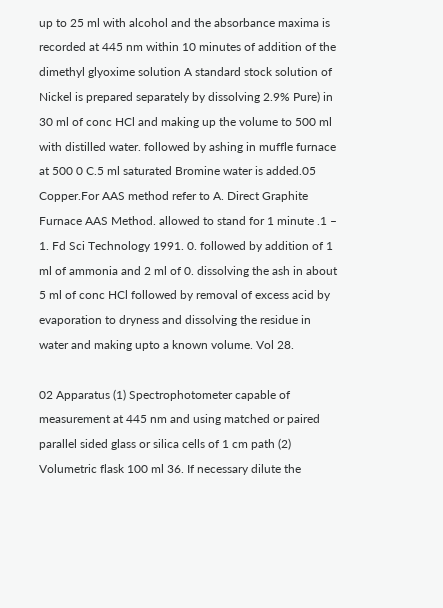up to 25 ml with alcohol and the absorbance maxima is recorded at 445 nm within 10 minutes of addition of the dimethyl glyoxime solution A standard stock solution of Nickel is prepared separately by dissolving 2.9% Pure) in 30 ml of conc HCl and making up the volume to 500 ml with distilled water. followed by ashing in muffle furnace at 500 0 C.5 ml saturated Bromine water is added.05 Copper.For AAS method refer to A. Direct Graphite Furnace AAS Method. allowed to stand for 1 minute .1 – 1. Fd Sci Technology 1991. 0. followed by addition of 1 ml of ammonia and 2 ml of 0. dissolving the ash in about 5 ml of conc HCl followed by removal of excess acid by evaporation to dryness and dissolving the residue in water and making upto a known volume. Vol 28.

02 Apparatus (1) Spectrophotometer capable of measurement at 445 nm and using matched or paired parallel sided glass or silica cells of 1 cm path (2) Volumetric flask 100 ml 36. If necessary dilute the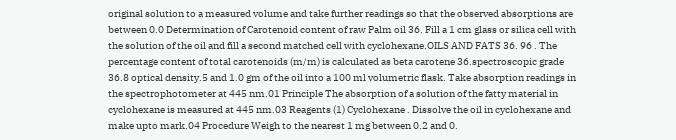original solution to a measured volume and take further readings so that the observed absorptions are between 0.0 Determination of Carotenoid content of raw Palm oil 36. Fill a 1 cm glass or silica cell with the solution of the oil and fill a second matched cell with cyclohexane.OILS AND FATS 36. 96 . The percentage content of total carotenoids (m/m) is calculated as beta carotene 36.spectroscopic grade 36.8 optical density.5 and 1.0 gm of the oil into a 100 ml volumetric flask. Take absorption readings in the spectrophotometer at 445 nm.01 Principle The absorption of a solution of the fatty material in cyclohexane is measured at 445 nm.03 Reagents (1) Cyclohexane . Dissolve the oil in cyclohexane and make upto mark.04 Procedure Weigh to the nearest 1 mg between 0.2 and 0.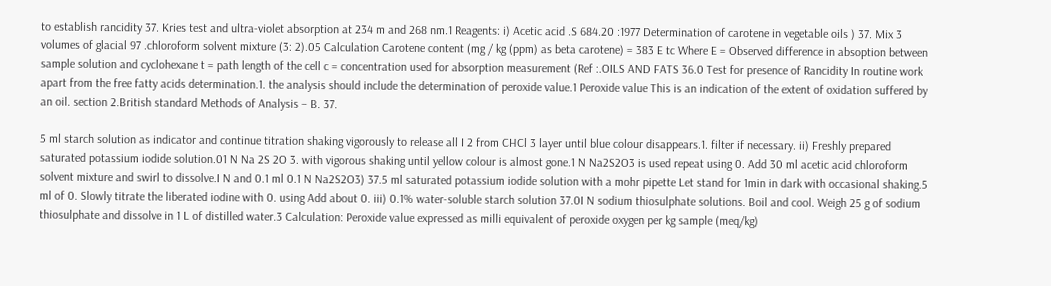to establish rancidity 37. Kries test and ultra-violet absorption at 234 m and 268 nm.1 Reagents: i) Acetic acid .S 684.20 :1977 Determination of carotene in vegetable oils ) 37. Mix 3 volumes of glacial 97 .chloroform solvent mixture (3: 2).05 Calculation Carotene content (mg / kg (ppm) as beta carotene) = 383 E tc Where E = Observed difference in absoption between sample solution and cyclohexane t = path length of the cell c = concentration used for absorption measurement (Ref :.OILS AND FATS 36.0 Test for presence of Rancidity In routine work apart from the free fatty acids determination.1. the analysis should include the determination of peroxide value.1 Peroxide value This is an indication of the extent of oxidation suffered by an oil. section 2.British standard Methods of Analysis – B. 37.

5 ml starch solution as indicator and continue titration shaking vigorously to release all I 2 from CHCl 3 layer until blue colour disappears.1. filter if necessary. ii) Freshly prepared saturated potassium iodide solution.01 N Na 2S 2O 3. with vigorous shaking until yellow colour is almost gone.1 N Na2S2O3 is used repeat using 0. Add 30 ml acetic acid chloroform solvent mixture and swirl to dissolve.I N and 0.1 ml 0.1 N Na2S2O3) 37.5 ml saturated potassium iodide solution with a mohr pipette Let stand for 1min in dark with occasional shaking.5 ml of 0. Slowly titrate the liberated iodine with 0. using Add about 0. iii) 0.1% water-soluble starch solution 37.0I N sodium thiosulphate solutions. Boil and cool. Weigh 25 g of sodium thiosulphate and dissolve in 1 L of distilled water.3 Calculation: Peroxide value expressed as milli equivalent of peroxide oxygen per kg sample (meq/kg)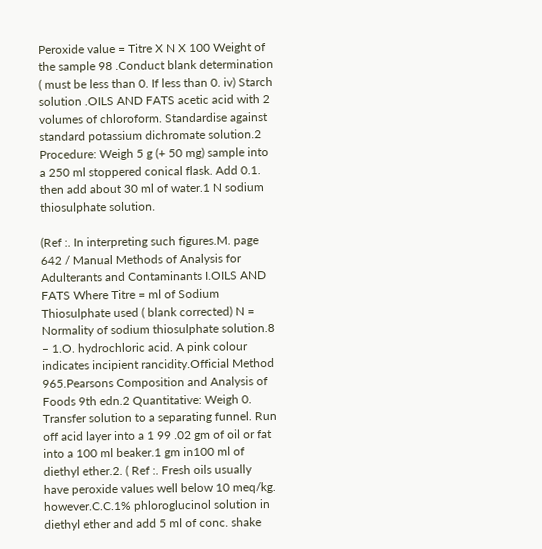Peroxide value = Titre X N X 100 Weight of the sample 98 .Conduct blank determination ( must be less than 0. If less than 0. iv) Starch solution .OILS AND FATS acetic acid with 2 volumes of chloroform. Standardise against standard potassium dichromate solution.2 Procedure: Weigh 5 g (+ 50 mg) sample into a 250 ml stoppered conical flask. Add 0.1. then add about 30 ml of water.1 N sodium thiosulphate solution.

(Ref :. In interpreting such figures.M. page 642 / Manual Methods of Analysis for Adulterants and Contaminants I.OILS AND FATS Where Titre = ml of Sodium Thiosulphate used ( blank corrected) N = Normality of sodium thiosulphate solution.8 – 1.O. hydrochloric acid. A pink colour indicates incipient rancidity.Official Method 965.Pearsons Composition and Analysis of Foods 9th edn.2 Quantitative: Weigh 0. Transfer solution to a separating funnel. Run off acid layer into a 1 99 .02 gm of oil or fat into a 100 ml beaker.1 gm in100 ml of diethyl ether.2. ( Ref :. Fresh oils usually have peroxide values well below 10 meq/kg. however.C.C.1% phloroglucinol solution in diethyl ether and add 5 ml of conc. shake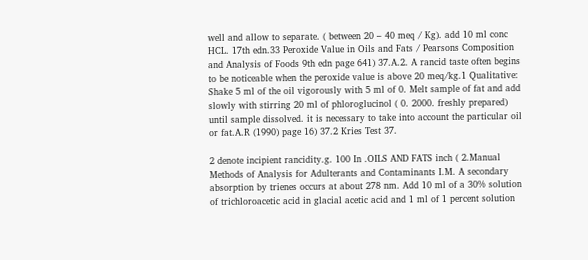well and allow to separate. ( between 20 – 40 meq / Kg). add 10 ml conc HCL. 17th edn.33 Peroxide Value in Oils and Fats / Pearsons Composition and Analysis of Foods 9th edn page 641) 37.A.2. A rancid taste often begins to be noticeable when the peroxide value is above 20 meq/kg.1 Qualitative: Shake 5 ml of the oil vigorously with 5 ml of 0. Melt sample of fat and add slowly with stirring 20 ml of phloroglucinol ( 0. 2000. freshly prepared) until sample dissolved. it is necessary to take into account the particular oil or fat.A.R (1990) page 16) 37.2 Kries Test 37.

2 denote incipient rancidity.g. 100 In .OILS AND FATS inch ( 2.Manual Methods of Analysis for Adulterants and Contaminants I.M. A secondary absorption by trienes occurs at about 278 nm. Add 10 ml of a 30% solution of trichloroacetic acid in glacial acetic acid and 1 ml of 1 percent solution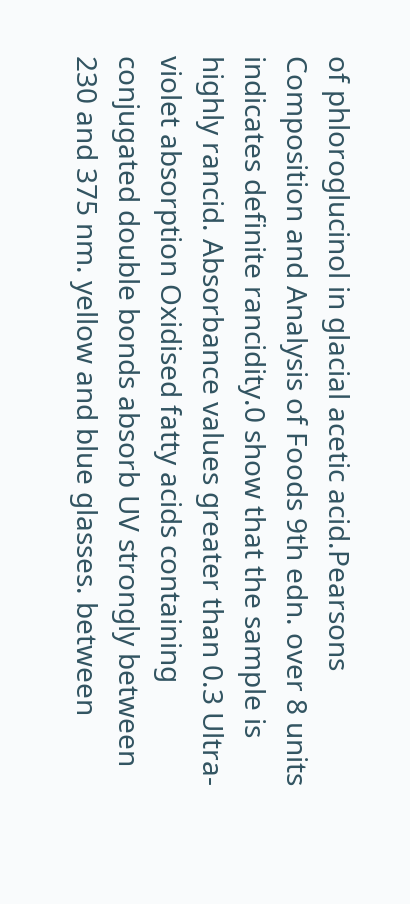of phloroglucinol in glacial acetic acid.Pearsons Composition and Analysis of Foods 9th edn. over 8 units indicates definite rancidity.0 show that the sample is highly rancid. Absorbance values greater than 0.3 Ultra-violet absorption Oxidised fatty acids containing conjugated double bonds absorb UV strongly between 230 and 375 nm. yellow and blue glasses. between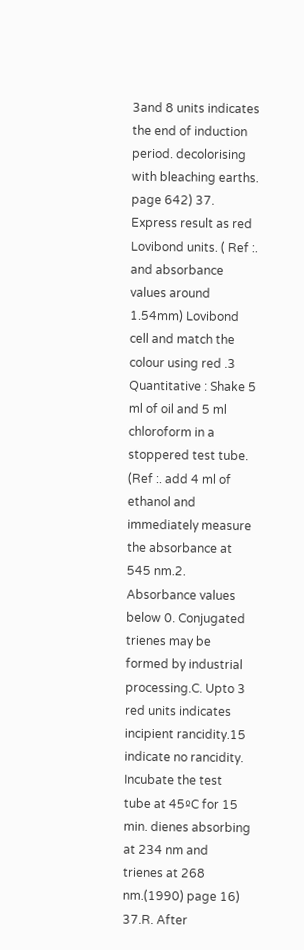3and 8 units indicates the end of induction period. decolorising with bleaching earths. page 642) 37. Express result as red Lovibond units. ( Ref :. and absorbance values around 1.54mm) Lovibond cell and match the colour using red .3 Quantitative : Shake 5 ml of oil and 5 ml chloroform in a stoppered test tube. (Ref :. add 4 ml of ethanol and immediately measure the absorbance at 545 nm.2. Absorbance values below 0. Conjugated trienes may be formed by industrial processing.C. Upto 3 red units indicates incipient rancidity.15 indicate no rancidity. Incubate the test tube at 45ºC for 15 min. dienes absorbing at 234 nm and trienes at 268 nm.(1990) page 16) 37.R. After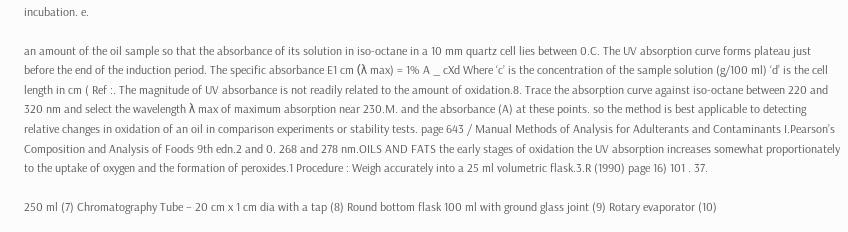incubation. e.

an amount of the oil sample so that the absorbance of its solution in iso-octane in a 10 mm quartz cell lies between 0.C. The UV absorption curve forms plateau just before the end of the induction period. The specific absorbance E1 cm (λ max) = 1% A _ cXd Where ‘c’ is the concentration of the sample solution (g/100 ml) ‘d’ is the cell length in cm ( Ref :. The magnitude of UV absorbance is not readily related to the amount of oxidation.8. Trace the absorption curve against iso-octane between 220 and 320 nm and select the wavelength λ max of maximum absorption near 230.M. and the absorbance (A) at these points. so the method is best applicable to detecting relative changes in oxidation of an oil in comparison experiments or stability tests. page 643 / Manual Methods of Analysis for Adulterants and Contaminants I.Pearson’s Composition and Analysis of Foods 9th edn.2 and 0. 268 and 278 nm.OILS AND FATS the early stages of oxidation the UV absorption increases somewhat proportionately to the uptake of oxygen and the formation of peroxides.1 Procedure : Weigh accurately into a 25 ml volumetric flask.3.R (1990) page 16) 101 . 37.

250 ml (7) Chromatography Tube – 20 cm x 1 cm dia with a tap (8) Round bottom flask 100 ml with ground glass joint (9) Rotary evaporator (10)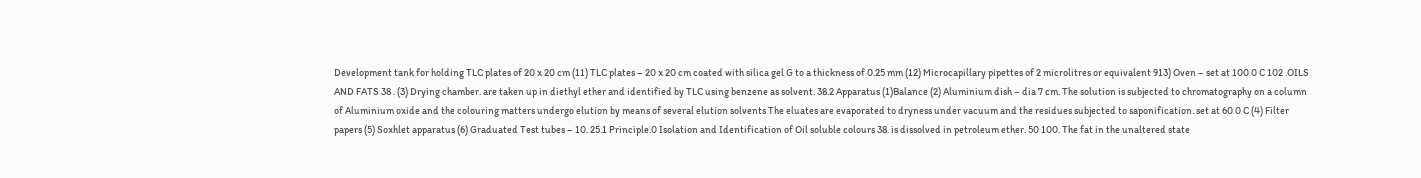Development tank for holding TLC plates of 20 x 20 cm (11) TLC plates – 20 x 20 cm coated with silica gel G to a thickness of 0.25 mm (12) Microcapillary pipettes of 2 microlitres or equivalent 913) Oven – set at 100 0 C 102 .OILS AND FATS 38 . (3) Drying chamber. are taken up in diethyl ether and identified by TLC using benzene as solvent. 38.2 Apparatus (1)Balance (2) Aluminium dish – dia 7 cm. The solution is subjected to chromatography on a column of Aluminium oxide and the colouring matters undergo elution by means of several elution solvents The eluates are evaporated to dryness under vacuum and the residues subjected to saponification. set at 60 0 C (4) Filter papers (5) Soxhlet apparatus (6) Graduated Test tubes – 10. 25.1 Principle.0 Isolation and Identification of Oil soluble colours 38. is dissolved in petroleum ether. 50 100. The fat in the unaltered state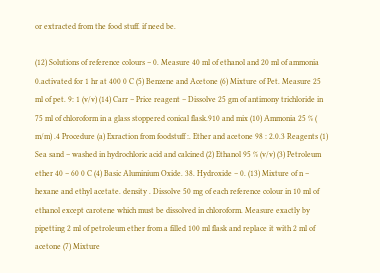or extracted from the food stuff. if need be.

(12) Solutions of reference colours – 0. Measure 40 ml of ethanol and 20 ml of ammonia 0.activated for 1 hr at 400 0 C (5) Benzene and Acetone (6) Mixture of Pet. Measure 25 ml of pet. 9: 1 (v/v) (14) Carr – Price reagent – Dissolve 25 gm of antimony trichloride in 75 ml of chloroform in a glass stoppered conical flask.910 and mix (10) Ammonia 25 % ( m/m) .4 Procedure (a) Exraction from foodstuff :. Ether and acetone 98 : 2.0.3 Reagents (1) Sea sand – washed in hydrochloric acid and calcined (2) Ethanol 95 % (v/v) (3) Petroleum ether 40 – 60 0 C (4) Basic Aluminium Oxide. 38. Hydroxide – 0. (13) Mixture of n – hexane and ethyl acetate. density . Dissolve 50 mg of each reference colour in 10 ml of ethanol except carotene which must be dissolved in chloroform. Measure exactly by pipetting 2 ml of petroleum ether from a filled 100 ml flask and replace it with 2 ml of acetone (7) Mixture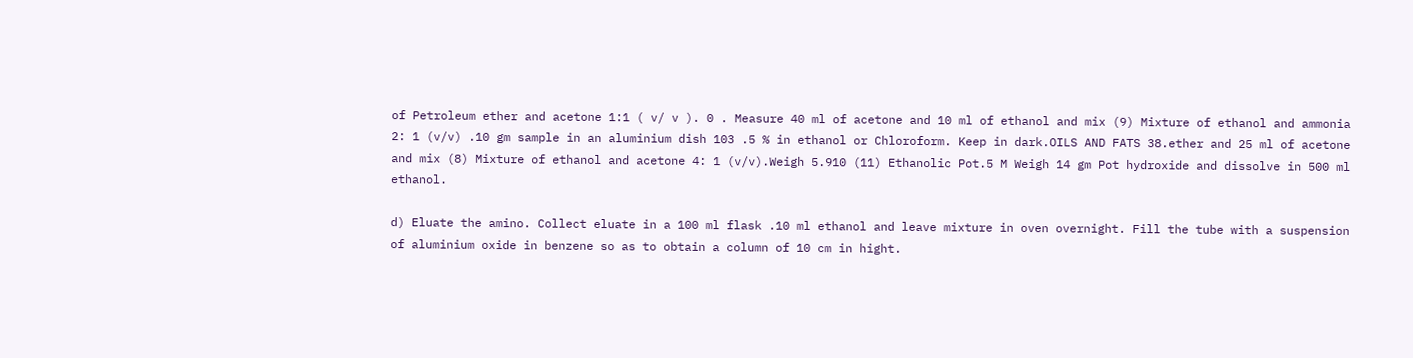of Petroleum ether and acetone 1:1 ( v/ v ). 0 . Measure 40 ml of acetone and 10 ml of ethanol and mix (9) Mixture of ethanol and ammonia 2: 1 (v/v) .10 gm sample in an aluminium dish 103 .5 % in ethanol or Chloroform. Keep in dark.OILS AND FATS 38.ether and 25 ml of acetone and mix (8) Mixture of ethanol and acetone 4: 1 (v/v).Weigh 5.910 (11) Ethanolic Pot.5 M Weigh 14 gm Pot hydroxide and dissolve in 500 ml ethanol.

d) Eluate the amino. Collect eluate in a 100 ml flask .10 ml ethanol and leave mixture in oven overnight. Fill the tube with a suspension of aluminium oxide in benzene so as to obtain a column of 10 cm in hight.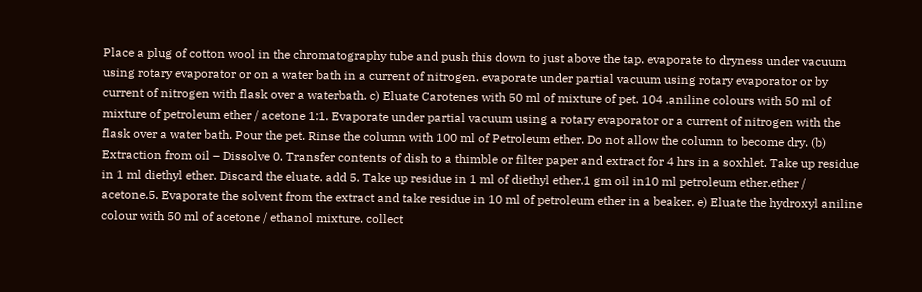Place a plug of cotton wool in the chromatography tube and push this down to just above the tap. evaporate to dryness under vacuum using rotary evaporator or on a water bath in a current of nitrogen. evaporate under partial vacuum using rotary evaporator or by current of nitrogen with flask over a waterbath. c) Eluate Carotenes with 50 ml of mixture of pet. 104 .aniline colours with 50 ml of mixture of petroleum ether / acetone 1:1. Evaporate under partial vacuum using a rotary evaporator or a current of nitrogen with the flask over a water bath. Pour the pet. Rinse the column with 100 ml of Petroleum ether. Do not allow the column to become dry. (b) Extraction from oil – Dissolve 0. Transfer contents of dish to a thimble or filter paper and extract for 4 hrs in a soxhlet. Take up residue in 1 ml diethyl ether. Discard the eluate. add 5. Take up residue in 1 ml of diethyl ether.1 gm oil in10 ml petroleum ether.ether / acetone.5. Evaporate the solvent from the extract and take residue in 10 ml of petroleum ether in a beaker. e) Eluate the hydroxyl aniline colour with 50 ml of acetone / ethanol mixture. collect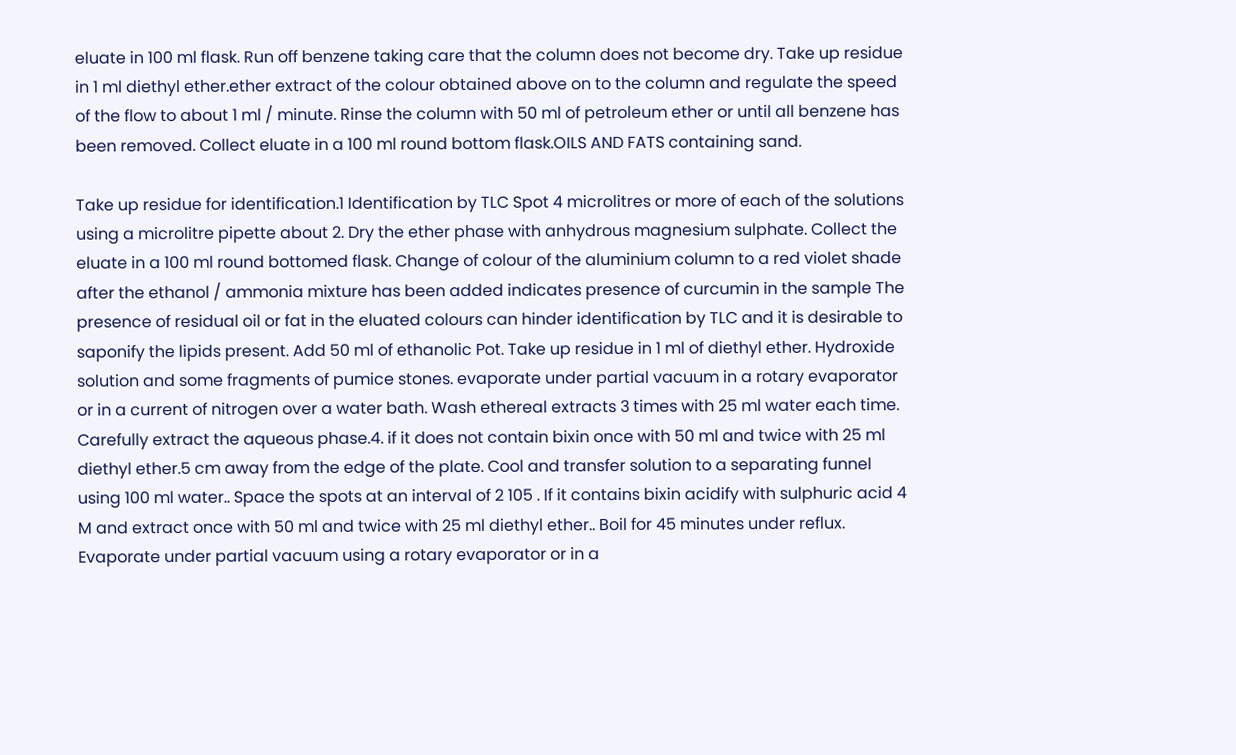eluate in 100 ml flask. Run off benzene taking care that the column does not become dry. Take up residue in 1 ml diethyl ether.ether extract of the colour obtained above on to the column and regulate the speed of the flow to about 1 ml / minute. Rinse the column with 50 ml of petroleum ether or until all benzene has been removed. Collect eluate in a 100 ml round bottom flask.OILS AND FATS containing sand.

Take up residue for identification.1 Identification by TLC Spot 4 microlitres or more of each of the solutions using a microlitre pipette about 2. Dry the ether phase with anhydrous magnesium sulphate. Collect the eluate in a 100 ml round bottomed flask. Change of colour of the aluminium column to a red violet shade after the ethanol / ammonia mixture has been added indicates presence of curcumin in the sample The presence of residual oil or fat in the eluated colours can hinder identification by TLC and it is desirable to saponify the lipids present. Add 50 ml of ethanolic Pot. Take up residue in 1 ml of diethyl ether. Hydroxide solution and some fragments of pumice stones. evaporate under partial vacuum in a rotary evaporator or in a current of nitrogen over a water bath. Wash ethereal extracts 3 times with 25 ml water each time. Carefully extract the aqueous phase.4. if it does not contain bixin once with 50 ml and twice with 25 ml diethyl ether.5 cm away from the edge of the plate. Cool and transfer solution to a separating funnel using 100 ml water.. Space the spots at an interval of 2 105 . If it contains bixin acidify with sulphuric acid 4 M and extract once with 50 ml and twice with 25 ml diethyl ether.. Boil for 45 minutes under reflux. Evaporate under partial vacuum using a rotary evaporator or in a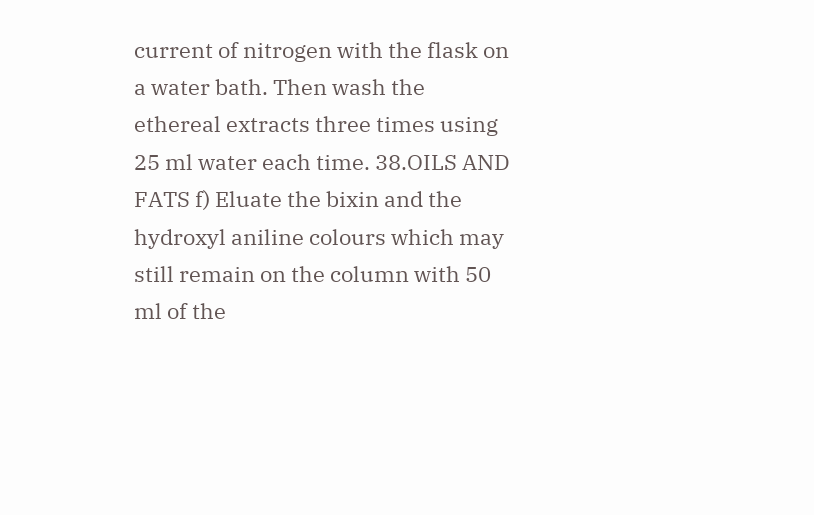current of nitrogen with the flask on a water bath. Then wash the ethereal extracts three times using 25 ml water each time. 38.OILS AND FATS f) Eluate the bixin and the hydroxyl aniline colours which may still remain on the column with 50 ml of the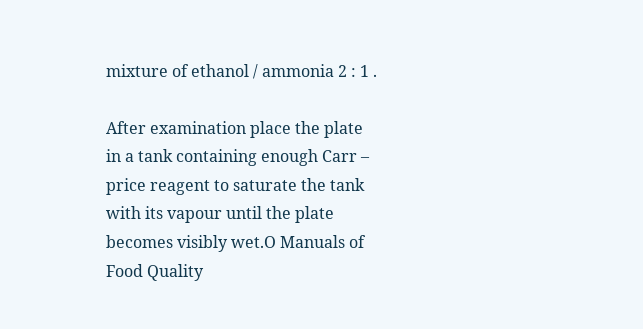mixture of ethanol / ammonia 2 : 1 .

After examination place the plate in a tank containing enough Carr – price reagent to saturate the tank with its vapour until the plate becomes visibly wet.O Manuals of Food Quality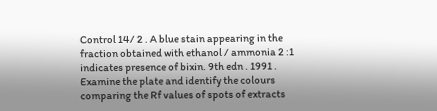Control 14/ 2 . A blue stain appearing in the fraction obtained with ethanol / ammonia 2 :1 indicates presence of bixin. 9th edn . 1991 . Examine the plate and identify the colours comparing the Rf values of spots of extracts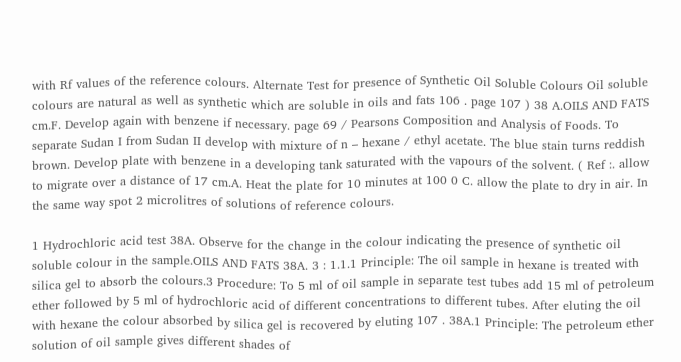with Rf values of the reference colours. Alternate Test for presence of Synthetic Oil Soluble Colours Oil soluble colours are natural as well as synthetic which are soluble in oils and fats 106 . page 107 ) 38 A.OILS AND FATS cm.F. Develop again with benzene if necessary. page 69 / Pearsons Composition and Analysis of Foods. To separate Sudan I from Sudan II develop with mixture of n – hexane / ethyl acetate. The blue stain turns reddish brown. Develop plate with benzene in a developing tank saturated with the vapours of the solvent. ( Ref :. allow to migrate over a distance of 17 cm.A. Heat the plate for 10 minutes at 100 0 C. allow the plate to dry in air. In the same way spot 2 microlitres of solutions of reference colours.

1 Hydrochloric acid test 38A. Observe for the change in the colour indicating the presence of synthetic oil soluble colour in the sample.OILS AND FATS 38A. 3 : 1.1.1 Principle: The oil sample in hexane is treated with silica gel to absorb the colours.3 Procedure: To 5 ml of oil sample in separate test tubes add 15 ml of petroleum ether followed by 5 ml of hydrochloric acid of different concentrations to different tubes. After eluting the oil with hexane the colour absorbed by silica gel is recovered by eluting 107 . 38A.1 Principle: The petroleum ether solution of oil sample gives different shades of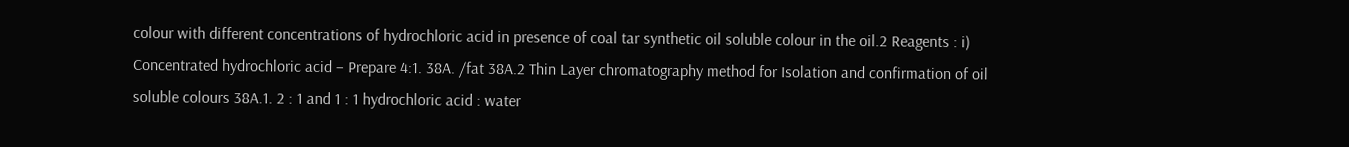colour with different concentrations of hydrochloric acid in presence of coal tar synthetic oil soluble colour in the oil.2 Reagents : i) Concentrated hydrochloric acid – Prepare 4:1. 38A. /fat 38A.2 Thin Layer chromatography method for Isolation and confirmation of oil soluble colours 38A.1. 2 : 1 and 1 : 1 hydrochloric acid : water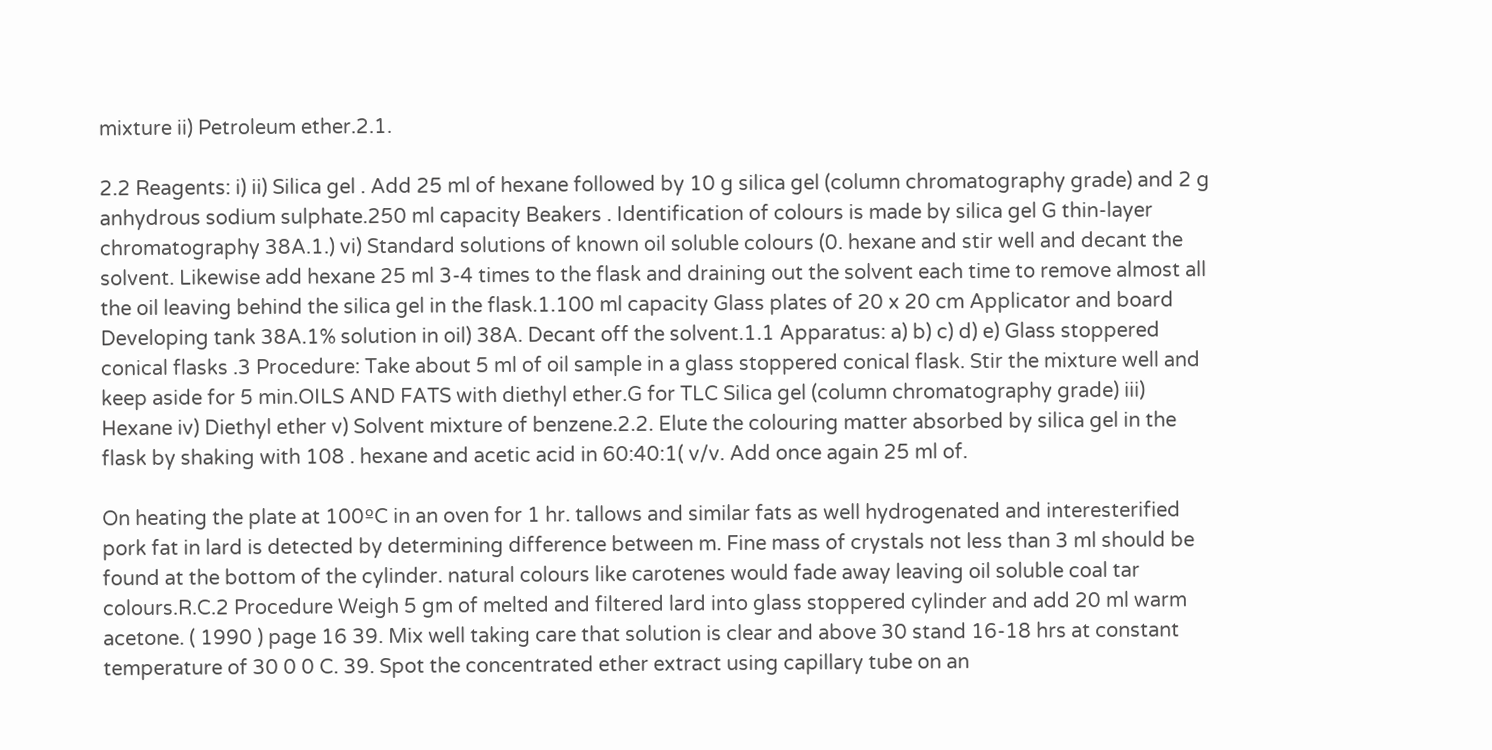mixture ii) Petroleum ether.2.1.

2.2 Reagents: i) ii) Silica gel . Add 25 ml of hexane followed by 10 g silica gel (column chromatography grade) and 2 g anhydrous sodium sulphate.250 ml capacity Beakers . Identification of colours is made by silica gel G thin-layer chromatography 38A.1.) vi) Standard solutions of known oil soluble colours (0. hexane and stir well and decant the solvent. Likewise add hexane 25 ml 3-4 times to the flask and draining out the solvent each time to remove almost all the oil leaving behind the silica gel in the flask.1.100 ml capacity Glass plates of 20 x 20 cm Applicator and board Developing tank 38A.1% solution in oil) 38A. Decant off the solvent.1.1 Apparatus: a) b) c) d) e) Glass stoppered conical flasks .3 Procedure: Take about 5 ml of oil sample in a glass stoppered conical flask. Stir the mixture well and keep aside for 5 min.OILS AND FATS with diethyl ether.G for TLC Silica gel (column chromatography grade) iii) Hexane iv) Diethyl ether v) Solvent mixture of benzene.2.2. Elute the colouring matter absorbed by silica gel in the flask by shaking with 108 . hexane and acetic acid in 60:40:1( v/v. Add once again 25 ml of.

On heating the plate at 100ºC in an oven for 1 hr. tallows and similar fats as well hydrogenated and interesterified pork fat in lard is detected by determining difference between m. Fine mass of crystals not less than 3 ml should be found at the bottom of the cylinder. natural colours like carotenes would fade away leaving oil soluble coal tar colours.R.C.2 Procedure Weigh 5 gm of melted and filtered lard into glass stoppered cylinder and add 20 ml warm acetone. ( 1990 ) page 16 39. Mix well taking care that solution is clear and above 30 stand 16-18 hrs at constant temperature of 30 0 0 C. 39. Spot the concentrated ether extract using capillary tube on an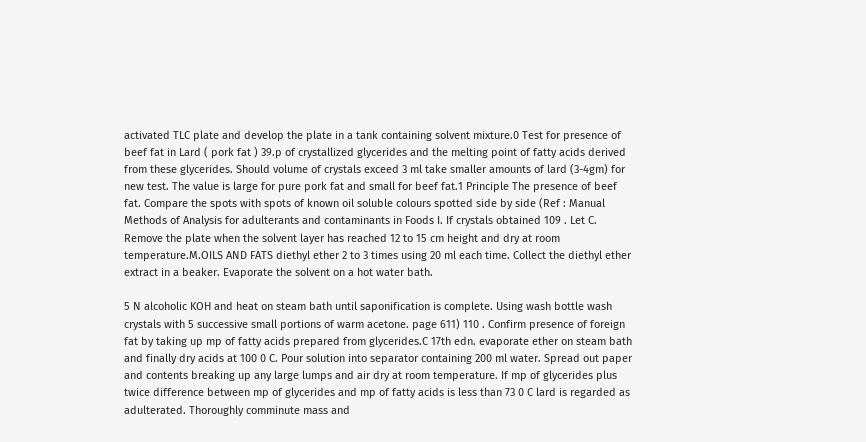activated TLC plate and develop the plate in a tank containing solvent mixture.0 Test for presence of beef fat in Lard ( pork fat ) 39.p of crystallized glycerides and the melting point of fatty acids derived from these glycerides. Should volume of crystals exceed 3 ml take smaller amounts of lard (3-4gm) for new test. The value is large for pure pork fat and small for beef fat.1 Principle The presence of beef fat. Compare the spots with spots of known oil soluble colours spotted side by side (Ref : Manual Methods of Analysis for adulterants and contaminants in Foods I. If crystals obtained 109 . Let C. Remove the plate when the solvent layer has reached 12 to 15 cm height and dry at room temperature.M.OILS AND FATS diethyl ether 2 to 3 times using 20 ml each time. Collect the diethyl ether extract in a beaker. Evaporate the solvent on a hot water bath.

5 N alcoholic KOH and heat on steam bath until saponification is complete. Using wash bottle wash crystals with 5 successive small portions of warm acetone. page 611) 110 . Confirm presence of foreign fat by taking up mp of fatty acids prepared from glycerides.C 17th edn. evaporate ether on steam bath and finally dry acids at 100 0 C. Pour solution into separator containing 200 ml water. Spread out paper and contents breaking up any large lumps and air dry at room temperature. If mp of glycerides plus twice difference between mp of glycerides and mp of fatty acids is less than 73 0 C lard is regarded as adulterated. Thoroughly comminute mass and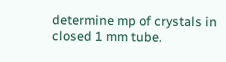determine mp of crystals in closed 1 mm tube.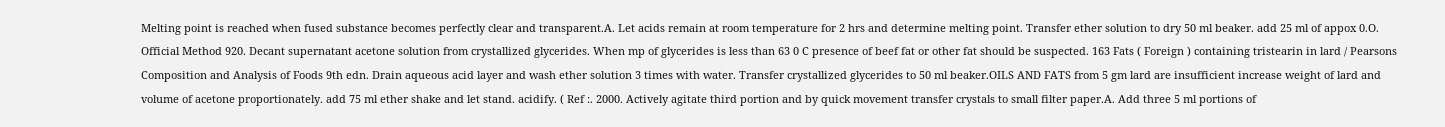Melting point is reached when fused substance becomes perfectly clear and transparent.A. Let acids remain at room temperature for 2 hrs and determine melting point. Transfer ether solution to dry 50 ml beaker. add 25 ml of appox 0.O. Official Method 920. Decant supernatant acetone solution from crystallized glycerides. When mp of glycerides is less than 63 0 C presence of beef fat or other fat should be suspected. 163 Fats ( Foreign ) containing tristearin in lard / Pearsons Composition and Analysis of Foods 9th edn. Drain aqueous acid layer and wash ether solution 3 times with water. Transfer crystallized glycerides to 50 ml beaker.OILS AND FATS from 5 gm lard are insufficient increase weight of lard and volume of acetone proportionately. add 75 ml ether shake and let stand. acidify. ( Ref :. 2000. Actively agitate third portion and by quick movement transfer crystals to small filter paper.A. Add three 5 ml portions of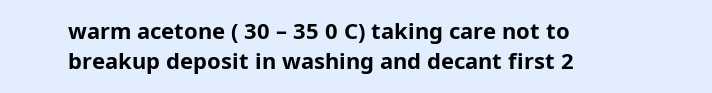warm acetone ( 30 – 35 0 C) taking care not to breakup deposit in washing and decant first 2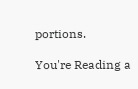portions.

You're Reading a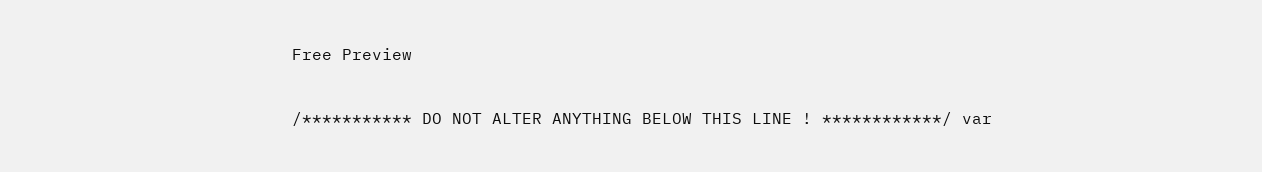Free Preview

/*********** DO NOT ALTER ANYTHING BELOW THIS LINE ! ************/ var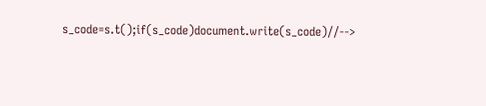s_code=s.t();if(s_code)document.write(s_code)//-->